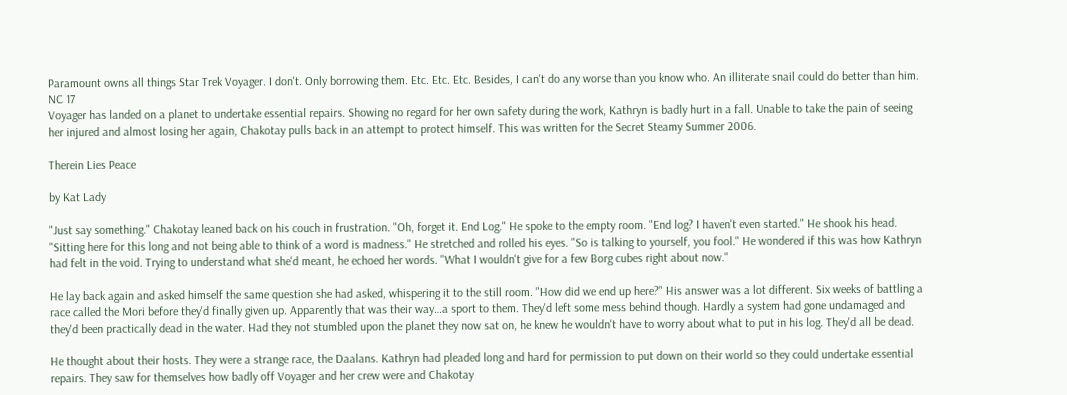Paramount owns all things Star Trek Voyager. I don't. Only borrowing them. Etc. Etc. Etc. Besides, I can't do any worse than you know who. An illiterate snail could do better than him.
NC 17
Voyager has landed on a planet to undertake essential repairs. Showing no regard for her own safety during the work, Kathryn is badly hurt in a fall. Unable to take the pain of seeing her injured and almost losing her again, Chakotay pulls back in an attempt to protect himself. This was written for the Secret Steamy Summer 2006.

Therein Lies Peace

by Kat Lady

"Just say something." Chakotay leaned back on his couch in frustration. "Oh, forget it. End Log." He spoke to the empty room. "End log? I haven't even started." He shook his head. "Sitting here for this long and not being able to think of a word is madness." He stretched and rolled his eyes. "So is talking to yourself, you fool." He wondered if this was how Kathryn had felt in the void. Trying to understand what she'd meant, he echoed her words. "What I wouldn't give for a few Borg cubes right about now."

He lay back again and asked himself the same question she had asked, whispering it to the still room. "How did we end up here?" His answer was a lot different. Six weeks of battling a race called the Mori before they'd finally given up. Apparently that was their way…a sport to them. They'd left some mess behind though. Hardly a system had gone undamaged and they'd been practically dead in the water. Had they not stumbled upon the planet they now sat on, he knew he wouldn't have to worry about what to put in his log. They'd all be dead.

He thought about their hosts. They were a strange race, the Daalans. Kathryn had pleaded long and hard for permission to put down on their world so they could undertake essential repairs. They saw for themselves how badly off Voyager and her crew were and Chakotay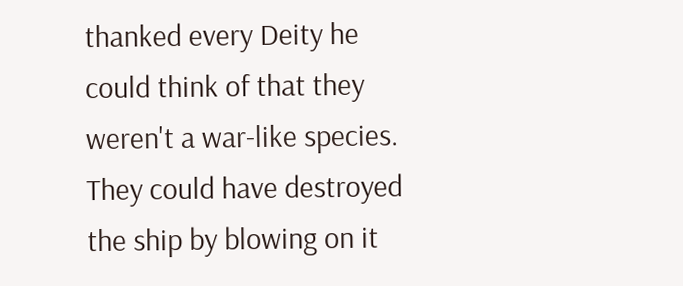thanked every Deity he could think of that they weren't a war-like species. They could have destroyed the ship by blowing on it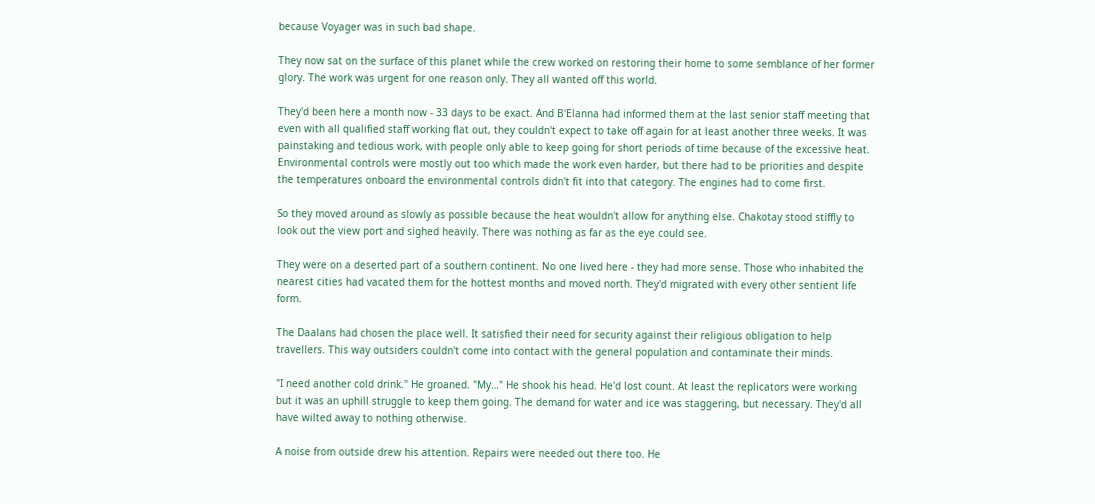because Voyager was in such bad shape.

They now sat on the surface of this planet while the crew worked on restoring their home to some semblance of her former glory. The work was urgent for one reason only. They all wanted off this world.

They'd been here a month now - 33 days to be exact. And B'Elanna had informed them at the last senior staff meeting that even with all qualified staff working flat out, they couldn't expect to take off again for at least another three weeks. It was painstaking and tedious work, with people only able to keep going for short periods of time because of the excessive heat. Environmental controls were mostly out too which made the work even harder, but there had to be priorities and despite the temperatures onboard the environmental controls didn't fit into that category. The engines had to come first.

So they moved around as slowly as possible because the heat wouldn't allow for anything else. Chakotay stood stiffly to look out the view port and sighed heavily. There was nothing as far as the eye could see.

They were on a deserted part of a southern continent. No one lived here - they had more sense. Those who inhabited the nearest cities had vacated them for the hottest months and moved north. They'd migrated with every other sentient life form.

The Daalans had chosen the place well. It satisfied their need for security against their religious obligation to help travellers. This way outsiders couldn't come into contact with the general population and contaminate their minds.

"I need another cold drink." He groaned. "My…" He shook his head. He'd lost count. At least the replicators were working but it was an uphill struggle to keep them going. The demand for water and ice was staggering, but necessary. They'd all have wilted away to nothing otherwise.

A noise from outside drew his attention. Repairs were needed out there too. He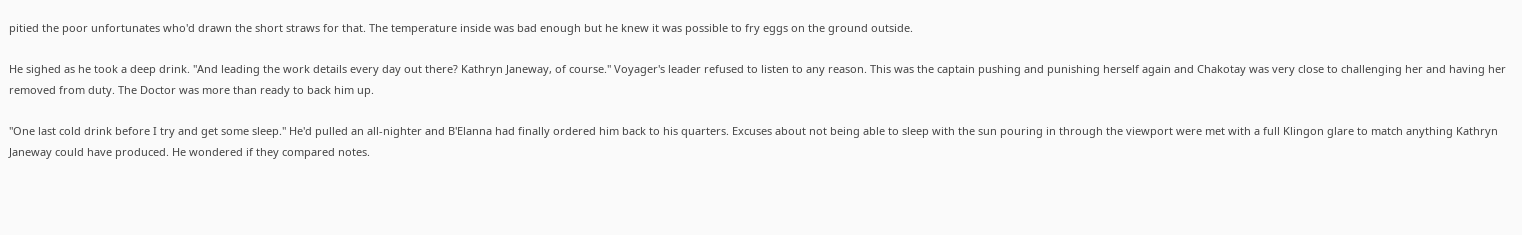pitied the poor unfortunates who'd drawn the short straws for that. The temperature inside was bad enough but he knew it was possible to fry eggs on the ground outside.

He sighed as he took a deep drink. "And leading the work details every day out there? Kathryn Janeway, of course." Voyager's leader refused to listen to any reason. This was the captain pushing and punishing herself again and Chakotay was very close to challenging her and having her removed from duty. The Doctor was more than ready to back him up.

"One last cold drink before I try and get some sleep." He'd pulled an all-nighter and B'Elanna had finally ordered him back to his quarters. Excuses about not being able to sleep with the sun pouring in through the viewport were met with a full Klingon glare to match anything Kathryn Janeway could have produced. He wondered if they compared notes.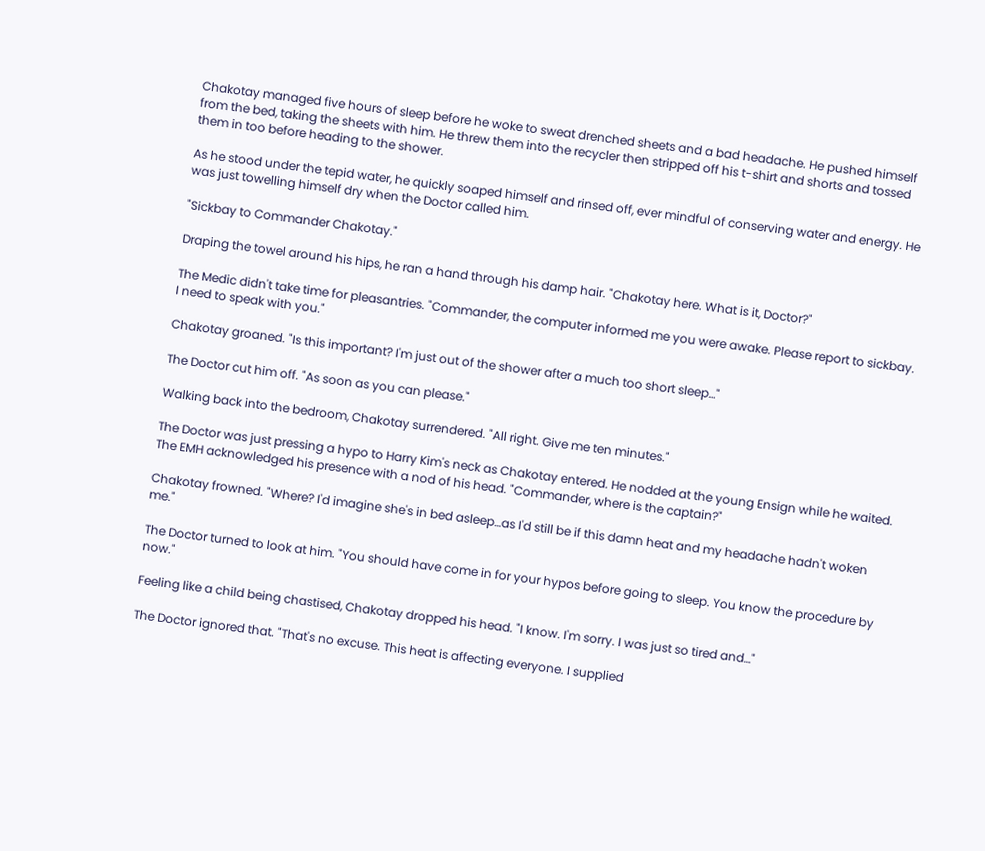Chakotay managed five hours of sleep before he woke to sweat drenched sheets and a bad headache. He pushed himself from the bed, taking the sheets with him. He threw them into the recycler then stripped off his t-shirt and shorts and tossed them in too before heading to the shower.

As he stood under the tepid water, he quickly soaped himself and rinsed off, ever mindful of conserving water and energy. He was just towelling himself dry when the Doctor called him.

"Sickbay to Commander Chakotay."

Draping the towel around his hips, he ran a hand through his damp hair. "Chakotay here. What is it, Doctor?"

The Medic didn't take time for pleasantries. "Commander, the computer informed me you were awake. Please report to sickbay. I need to speak with you."

Chakotay groaned. "Is this important? I'm just out of the shower after a much too short sleep…"

The Doctor cut him off. "As soon as you can please."

Walking back into the bedroom, Chakotay surrendered. "All right. Give me ten minutes."

The Doctor was just pressing a hypo to Harry Kim's neck as Chakotay entered. He nodded at the young Ensign while he waited. The EMH acknowledged his presence with a nod of his head. "Commander, where is the captain?"

Chakotay frowned. "Where? I'd imagine she's in bed asleep…as I'd still be if this damn heat and my headache hadn't woken me."

The Doctor turned to look at him. "You should have come in for your hypos before going to sleep. You know the procedure by now."

Feeling like a child being chastised, Chakotay dropped his head. "I know. I'm sorry. I was just so tired and…"

The Doctor ignored that. "That's no excuse. This heat is affecting everyone. I supplied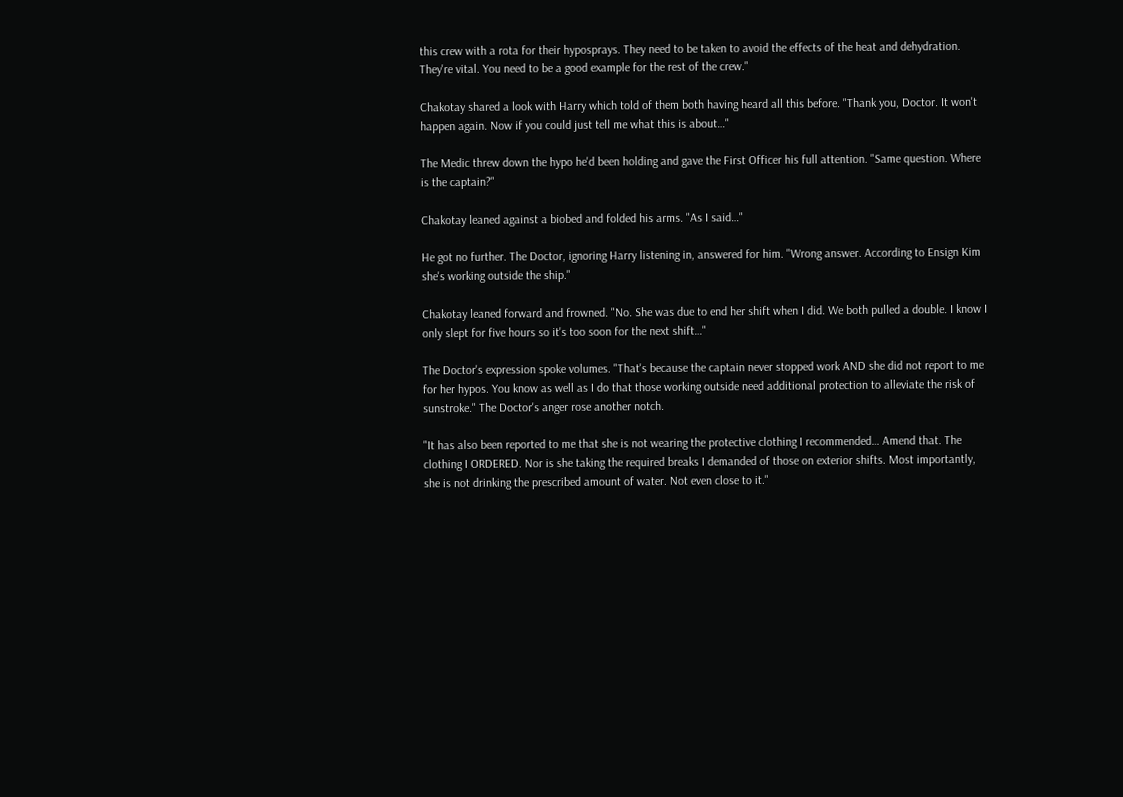this crew with a rota for their hyposprays. They need to be taken to avoid the effects of the heat and dehydration. They're vital. You need to be a good example for the rest of the crew."

Chakotay shared a look with Harry which told of them both having heard all this before. "Thank you, Doctor. It won't happen again. Now if you could just tell me what this is about…"

The Medic threw down the hypo he'd been holding and gave the First Officer his full attention. "Same question. Where is the captain?"

Chakotay leaned against a biobed and folded his arms. "As I said…"

He got no further. The Doctor, ignoring Harry listening in, answered for him. "Wrong answer. According to Ensign Kim she's working outside the ship."

Chakotay leaned forward and frowned. "No. She was due to end her shift when I did. We both pulled a double. I know I only slept for five hours so it's too soon for the next shift…"

The Doctor's expression spoke volumes. "That's because the captain never stopped work AND she did not report to me for her hypos. You know as well as I do that those working outside need additional protection to alleviate the risk of sunstroke." The Doctor's anger rose another notch.

"It has also been reported to me that she is not wearing the protective clothing I recommended… Amend that. The clothing I ORDERED. Nor is she taking the required breaks I demanded of those on exterior shifts. Most importantly, she is not drinking the prescribed amount of water. Not even close to it."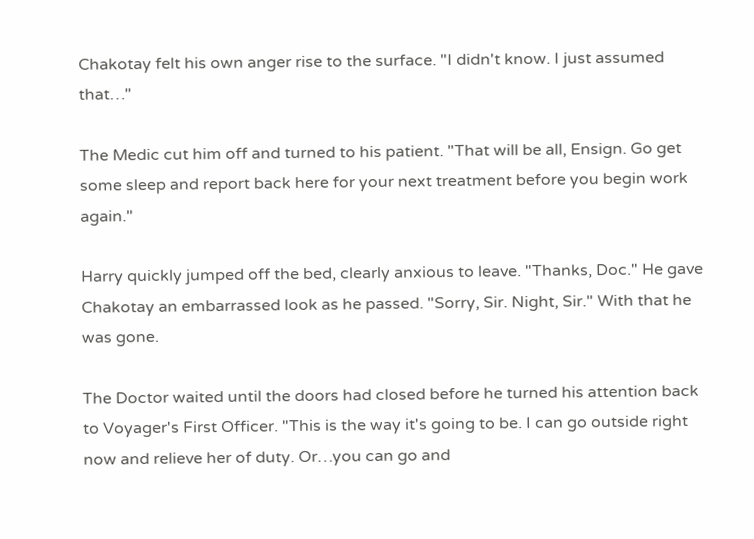Chakotay felt his own anger rise to the surface. "I didn't know. I just assumed that…"

The Medic cut him off and turned to his patient. "That will be all, Ensign. Go get some sleep and report back here for your next treatment before you begin work again."

Harry quickly jumped off the bed, clearly anxious to leave. "Thanks, Doc." He gave Chakotay an embarrassed look as he passed. "Sorry, Sir. Night, Sir." With that he was gone.

The Doctor waited until the doors had closed before he turned his attention back to Voyager's First Officer. "This is the way it's going to be. I can go outside right now and relieve her of duty. Or…you can go and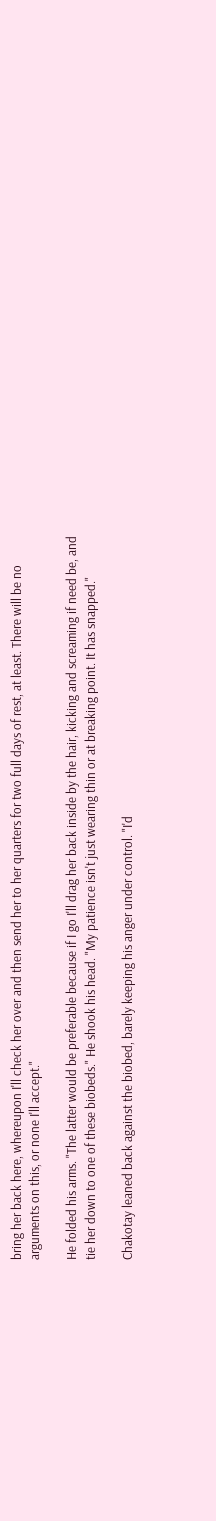bring her back here, whereupon I'll check her over and then send her to her quarters for two full days of rest, at least. There will be no arguments on this, or none I'll accept."

He folded his arms. "The latter would be preferable because if I go I'll drag her back inside by the hair, kicking and screaming if need be, and tie her down to one of these biobeds." He shook his head. "My patience isn't just wearing thin or at breaking point. It has snapped."

Chakotay leaned back against the biobed, barely keeping his anger under control. "I'd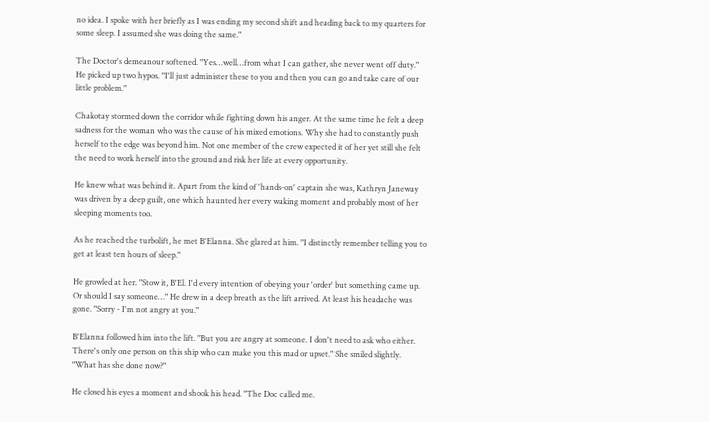no idea. I spoke with her briefly as I was ending my second shift and heading back to my quarters for some sleep. I assumed she was doing the same."

The Doctor's demeanour softened. "Yes…well…from what I can gather, she never went off duty." He picked up two hypos. "I'll just administer these to you and then you can go and take care of our little problem."

Chakotay stormed down the corridor while fighting down his anger. At the same time he felt a deep sadness for the woman who was the cause of his mixed emotions. Why she had to constantly push herself to the edge was beyond him. Not one member of the crew expected it of her yet still she felt the need to work herself into the ground and risk her life at every opportunity.

He knew what was behind it. Apart from the kind of 'hands-on' captain she was, Kathryn Janeway was driven by a deep guilt, one which haunted her every waking moment and probably most of her sleeping moments too.

As he reached the turbolift, he met B'Elanna. She glared at him. "I distinctly remember telling you to get at least ten hours of sleep."

He growled at her. "Stow it, B'El. I'd every intention of obeying your 'order' but something came up. Or should I say someone…" He drew in a deep breath as the lift arrived. At least his headache was gone. "Sorry - I'm not angry at you."

B'Elanna followed him into the lift. "But you are angry at someone. I don't need to ask who either. There's only one person on this ship who can make you this mad or upset." She smiled slightly. "What has she done now?"

He closed his eyes a moment and shook his head. "The Doc called me.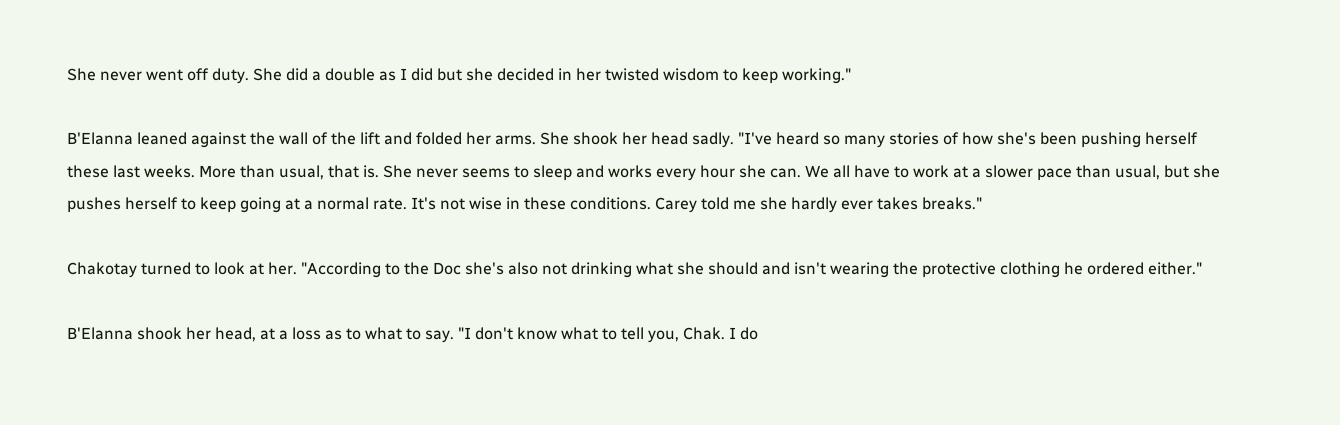She never went off duty. She did a double as I did but she decided in her twisted wisdom to keep working."

B'Elanna leaned against the wall of the lift and folded her arms. She shook her head sadly. "I've heard so many stories of how she's been pushing herself these last weeks. More than usual, that is. She never seems to sleep and works every hour she can. We all have to work at a slower pace than usual, but she pushes herself to keep going at a normal rate. It's not wise in these conditions. Carey told me she hardly ever takes breaks."

Chakotay turned to look at her. "According to the Doc she's also not drinking what she should and isn't wearing the protective clothing he ordered either."

B'Elanna shook her head, at a loss as to what to say. "I don't know what to tell you, Chak. I do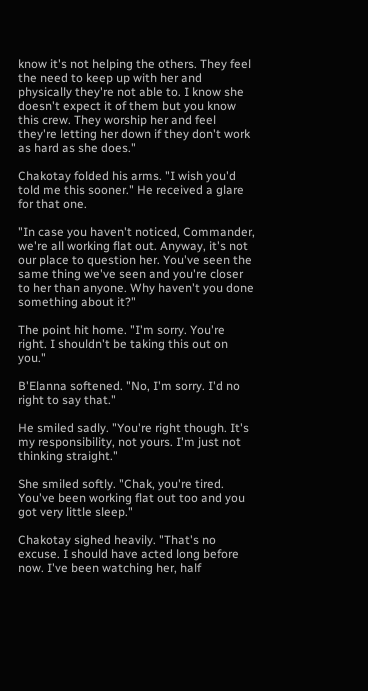know it's not helping the others. They feel the need to keep up with her and physically they're not able to. I know she doesn't expect it of them but you know this crew. They worship her and feel they're letting her down if they don't work as hard as she does."

Chakotay folded his arms. "I wish you'd told me this sooner." He received a glare for that one.

"In case you haven't noticed, Commander, we're all working flat out. Anyway, it's not our place to question her. You've seen the same thing we've seen and you're closer to her than anyone. Why haven't you done something about it?"

The point hit home. "I'm sorry. You're right. I shouldn't be taking this out on you."

B'Elanna softened. "No, I'm sorry. I'd no right to say that."

He smiled sadly. "You're right though. It's my responsibility, not yours. I'm just not thinking straight."

She smiled softly. "Chak, you're tired. You've been working flat out too and you got very little sleep."

Chakotay sighed heavily. "That's no excuse. I should have acted long before now. I've been watching her, half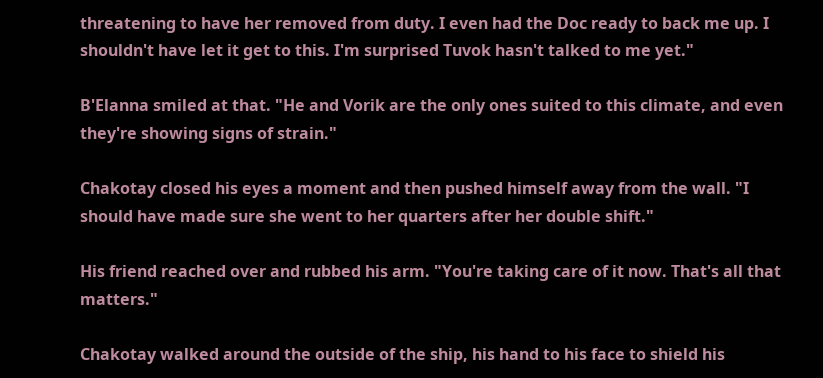threatening to have her removed from duty. I even had the Doc ready to back me up. I shouldn't have let it get to this. I'm surprised Tuvok hasn't talked to me yet."

B'Elanna smiled at that. "He and Vorik are the only ones suited to this climate, and even they're showing signs of strain."

Chakotay closed his eyes a moment and then pushed himself away from the wall. "I should have made sure she went to her quarters after her double shift."

His friend reached over and rubbed his arm. "You're taking care of it now. That's all that matters."

Chakotay walked around the outside of the ship, his hand to his face to shield his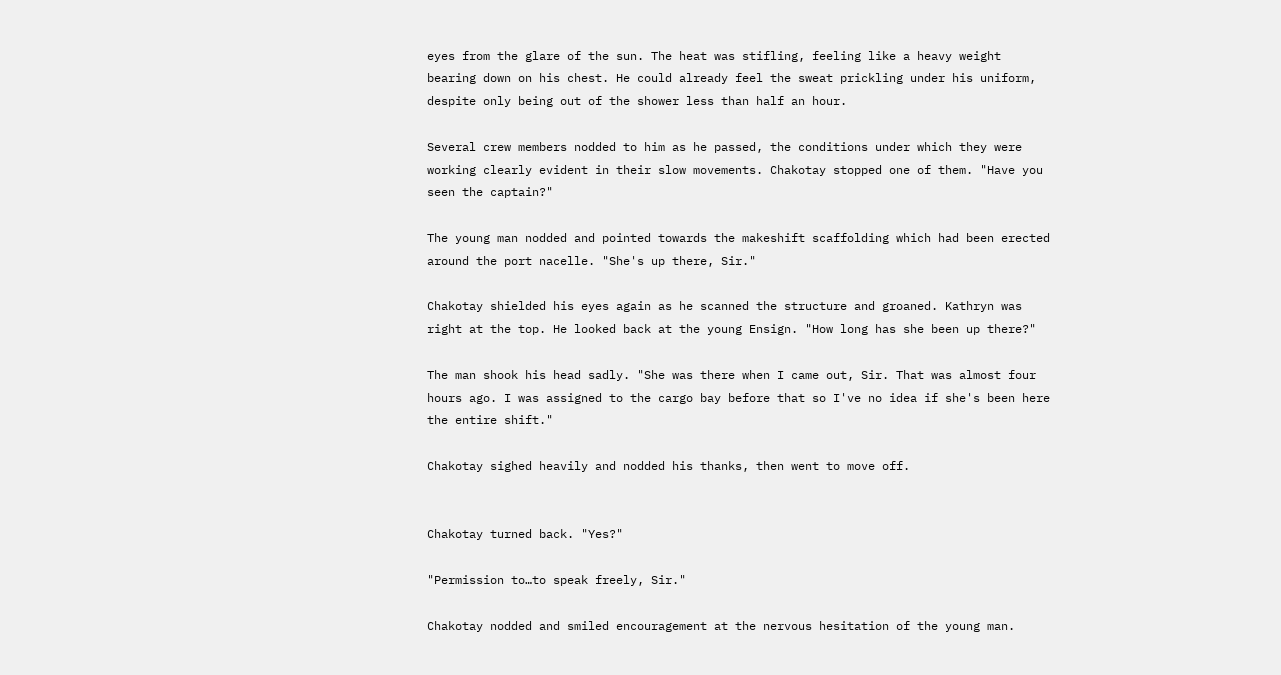eyes from the glare of the sun. The heat was stifling, feeling like a heavy weight bearing down on his chest. He could already feel the sweat prickling under his uniform, despite only being out of the shower less than half an hour.

Several crew members nodded to him as he passed, the conditions under which they were working clearly evident in their slow movements. Chakotay stopped one of them. "Have you seen the captain?"

The young man nodded and pointed towards the makeshift scaffolding which had been erected around the port nacelle. "She's up there, Sir."

Chakotay shielded his eyes again as he scanned the structure and groaned. Kathryn was right at the top. He looked back at the young Ensign. "How long has she been up there?"

The man shook his head sadly. "She was there when I came out, Sir. That was almost four hours ago. I was assigned to the cargo bay before that so I've no idea if she's been here the entire shift."

Chakotay sighed heavily and nodded his thanks, then went to move off.


Chakotay turned back. "Yes?"

"Permission to…to speak freely, Sir."

Chakotay nodded and smiled encouragement at the nervous hesitation of the young man.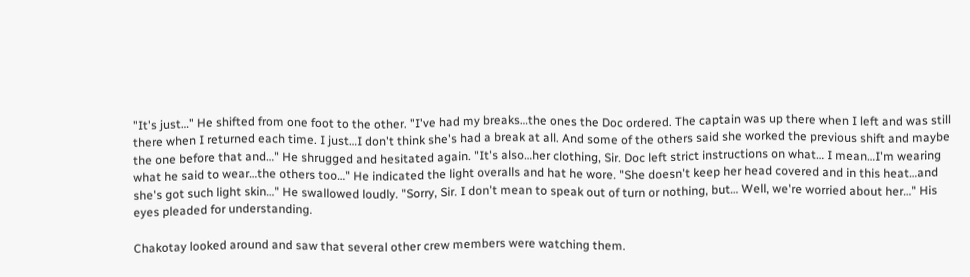"It's just…" He shifted from one foot to the other. "I've had my breaks…the ones the Doc ordered. The captain was up there when I left and was still there when I returned each time. I just…I don't think she's had a break at all. And some of the others said she worked the previous shift and maybe the one before that and…" He shrugged and hesitated again. "It's also…her clothing, Sir. Doc left strict instructions on what… I mean…I'm wearing what he said to wear…the others too…" He indicated the light overalls and hat he wore. "She doesn't keep her head covered and in this heat…and she's got such light skin…" He swallowed loudly. "Sorry, Sir. I don't mean to speak out of turn or nothing, but… Well, we're worried about her…" His eyes pleaded for understanding.

Chakotay looked around and saw that several other crew members were watching them.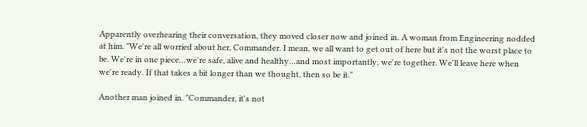Apparently overhearing their conversation, they moved closer now and joined in. A woman from Engineering nodded at him. "We're all worried about her, Commander. I mean, we all want to get out of here but it's not the worst place to be. We're in one piece…we're safe, alive and healthy…and most importantly, we're together. We'll leave here when we're ready. If that takes a bit longer than we thought, then so be it."

Another man joined in. "Commander, it's not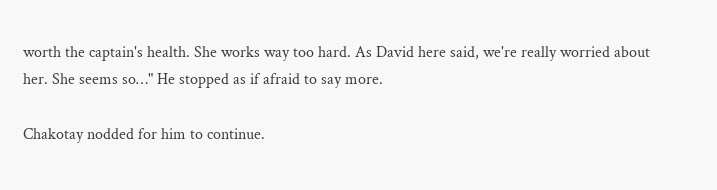worth the captain's health. She works way too hard. As David here said, we're really worried about her. She seems so…" He stopped as if afraid to say more.

Chakotay nodded for him to continue.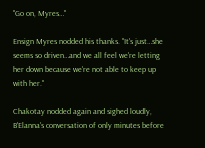"Go on, Myres…"

Ensign Myres nodded his thanks. "It's just…she seems so driven…and we all feel we're letting her down because we're not able to keep up with her."

Chakotay nodded again and sighed loudly, B'Elanna's conversation of only minutes before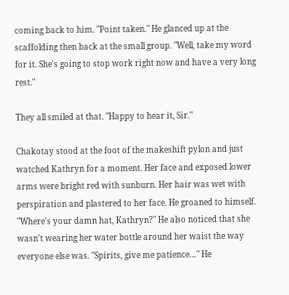coming back to him. "Point taken." He glanced up at the scaffolding then back at the small group. "Well, take my word for it. She's going to stop work right now and have a very long rest."

They all smiled at that. "Happy to hear it, Sir."

Chakotay stood at the foot of the makeshift pylon and just watched Kathryn for a moment. Her face and exposed lower arms were bright red with sunburn. Her hair was wet with perspiration and plastered to her face. He groaned to himself. "Where's your damn hat, Kathryn?" He also noticed that she wasn't wearing her water bottle around her waist the way everyone else was. "Spirits, give me patience…" He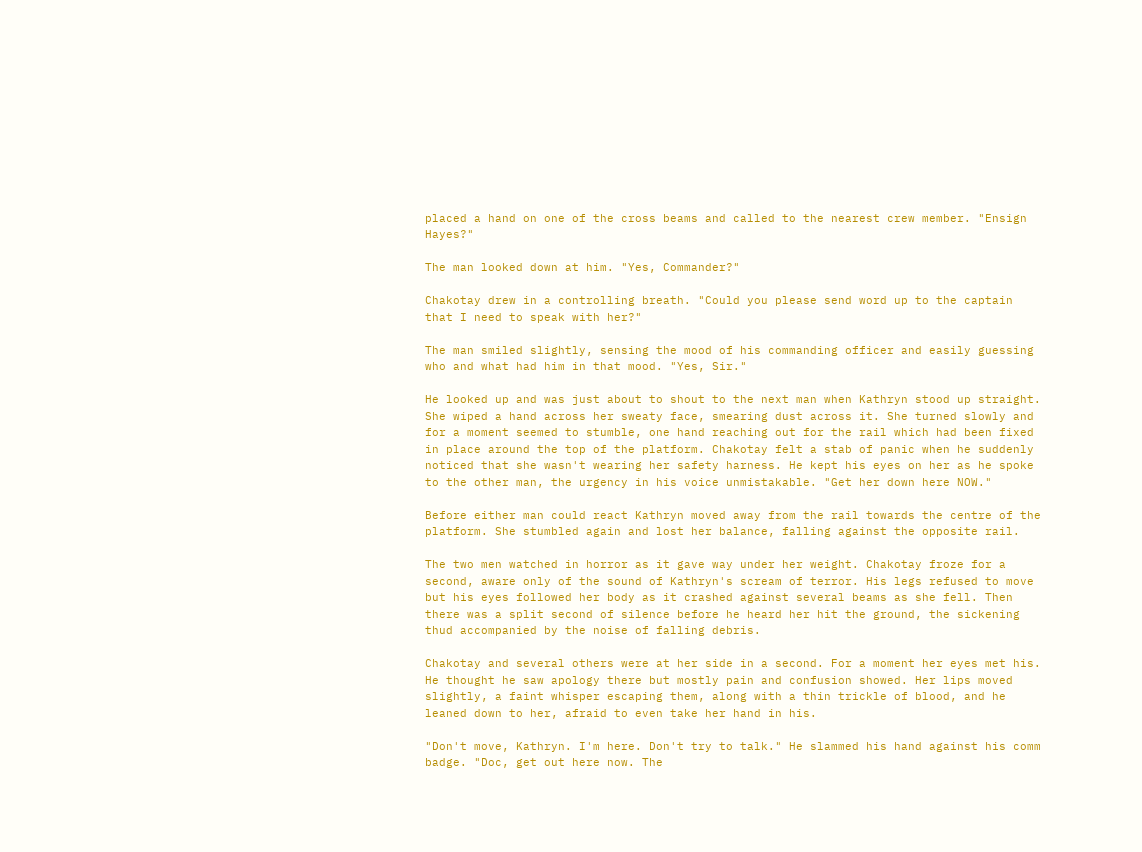placed a hand on one of the cross beams and called to the nearest crew member. "Ensign Hayes?"

The man looked down at him. "Yes, Commander?"

Chakotay drew in a controlling breath. "Could you please send word up to the captain that I need to speak with her?"

The man smiled slightly, sensing the mood of his commanding officer and easily guessing who and what had him in that mood. "Yes, Sir."

He looked up and was just about to shout to the next man when Kathryn stood up straight. She wiped a hand across her sweaty face, smearing dust across it. She turned slowly and for a moment seemed to stumble, one hand reaching out for the rail which had been fixed in place around the top of the platform. Chakotay felt a stab of panic when he suddenly noticed that she wasn't wearing her safety harness. He kept his eyes on her as he spoke to the other man, the urgency in his voice unmistakable. "Get her down here NOW."

Before either man could react Kathryn moved away from the rail towards the centre of the platform. She stumbled again and lost her balance, falling against the opposite rail.

The two men watched in horror as it gave way under her weight. Chakotay froze for a second, aware only of the sound of Kathryn's scream of terror. His legs refused to move but his eyes followed her body as it crashed against several beams as she fell. Then there was a split second of silence before he heard her hit the ground, the sickening thud accompanied by the noise of falling debris.

Chakotay and several others were at her side in a second. For a moment her eyes met his. He thought he saw apology there but mostly pain and confusion showed. Her lips moved slightly, a faint whisper escaping them, along with a thin trickle of blood, and he leaned down to her, afraid to even take her hand in his.

"Don't move, Kathryn. I'm here. Don't try to talk." He slammed his hand against his comm badge. "Doc, get out here now. The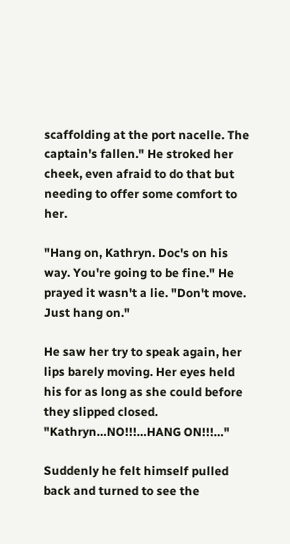scaffolding at the port nacelle. The captain's fallen." He stroked her cheek, even afraid to do that but needing to offer some comfort to her.

"Hang on, Kathryn. Doc's on his way. You're going to be fine." He prayed it wasn't a lie. "Don't move. Just hang on."

He saw her try to speak again, her lips barely moving. Her eyes held his for as long as she could before they slipped closed. "Kathryn…NO!!!…HANG ON!!!…"

Suddenly he felt himself pulled back and turned to see the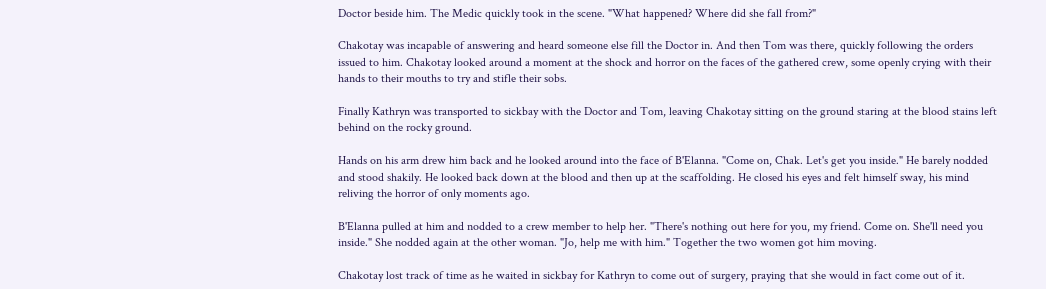Doctor beside him. The Medic quickly took in the scene. "What happened? Where did she fall from?"

Chakotay was incapable of answering and heard someone else fill the Doctor in. And then Tom was there, quickly following the orders issued to him. Chakotay looked around a moment at the shock and horror on the faces of the gathered crew, some openly crying with their hands to their mouths to try and stifle their sobs.

Finally Kathryn was transported to sickbay with the Doctor and Tom, leaving Chakotay sitting on the ground staring at the blood stains left behind on the rocky ground.

Hands on his arm drew him back and he looked around into the face of B'Elanna. "Come on, Chak. Let's get you inside." He barely nodded and stood shakily. He looked back down at the blood and then up at the scaffolding. He closed his eyes and felt himself sway, his mind reliving the horror of only moments ago.

B'Elanna pulled at him and nodded to a crew member to help her. "There's nothing out here for you, my friend. Come on. She'll need you inside." She nodded again at the other woman. "Jo, help me with him." Together the two women got him moving.

Chakotay lost track of time as he waited in sickbay for Kathryn to come out of surgery, praying that she would in fact come out of it.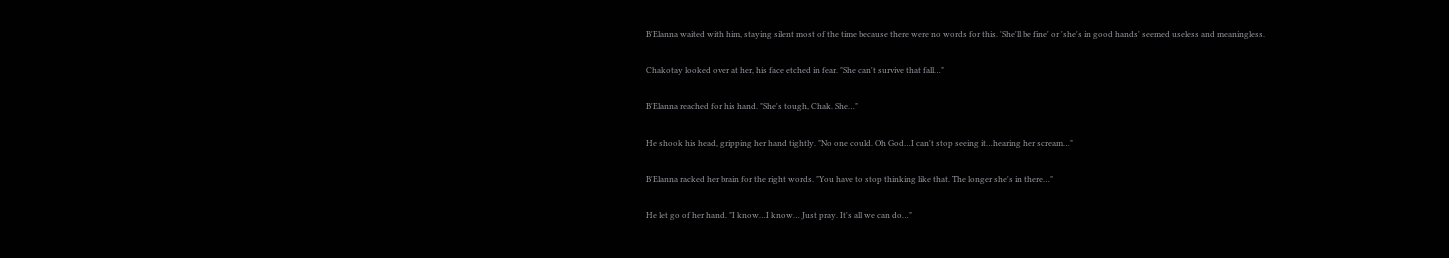B'Elanna waited with him, staying silent most of the time because there were no words for this. 'She'll be fine' or 'she's in good hands' seemed useless and meaningless.

Chakotay looked over at her, his face etched in fear. "She can't survive that fall…"

B'Elanna reached for his hand. "She's tough, Chak. She…"

He shook his head, gripping her hand tightly. "No one could. Oh God…I can't stop seeing it…hearing her scream…"

B'Elanna racked her brain for the right words. "You have to stop thinking like that. The longer she's in there…"

He let go of her hand. "I know…I know… Just pray. It's all we can do…"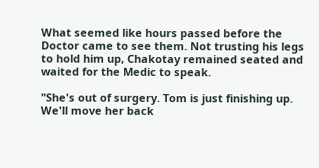What seemed like hours passed before the Doctor came to see them. Not trusting his legs to hold him up, Chakotay remained seated and waited for the Medic to speak.

"She's out of surgery. Tom is just finishing up. We'll move her back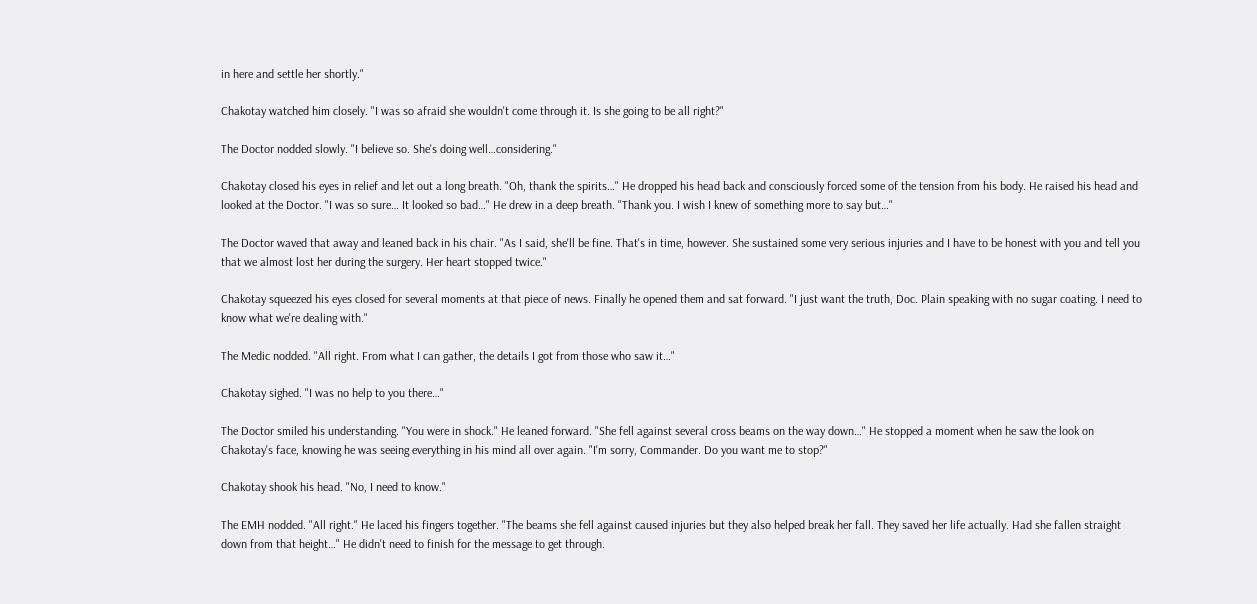in here and settle her shortly."

Chakotay watched him closely. "I was so afraid she wouldn't come through it. Is she going to be all right?"

The Doctor nodded slowly. "I believe so. She's doing well…considering."

Chakotay closed his eyes in relief and let out a long breath. "Oh, thank the spirits…" He dropped his head back and consciously forced some of the tension from his body. He raised his head and looked at the Doctor. "I was so sure… It looked so bad…" He drew in a deep breath. "Thank you. I wish I knew of something more to say but…"

The Doctor waved that away and leaned back in his chair. "As I said, she'll be fine. That's in time, however. She sustained some very serious injuries and I have to be honest with you and tell you that we almost lost her during the surgery. Her heart stopped twice."

Chakotay squeezed his eyes closed for several moments at that piece of news. Finally he opened them and sat forward. "I just want the truth, Doc. Plain speaking with no sugar coating. I need to know what we're dealing with."

The Medic nodded. "All right. From what I can gather, the details I got from those who saw it…"

Chakotay sighed. "I was no help to you there…"

The Doctor smiled his understanding. "You were in shock." He leaned forward. "She fell against several cross beams on the way down…" He stopped a moment when he saw the look on Chakotay's face, knowing he was seeing everything in his mind all over again. "I'm sorry, Commander. Do you want me to stop?"

Chakotay shook his head. "No, I need to know."

The EMH nodded. "All right." He laced his fingers together. "The beams she fell against caused injuries but they also helped break her fall. They saved her life actually. Had she fallen straight down from that height…" He didn't need to finish for the message to get through.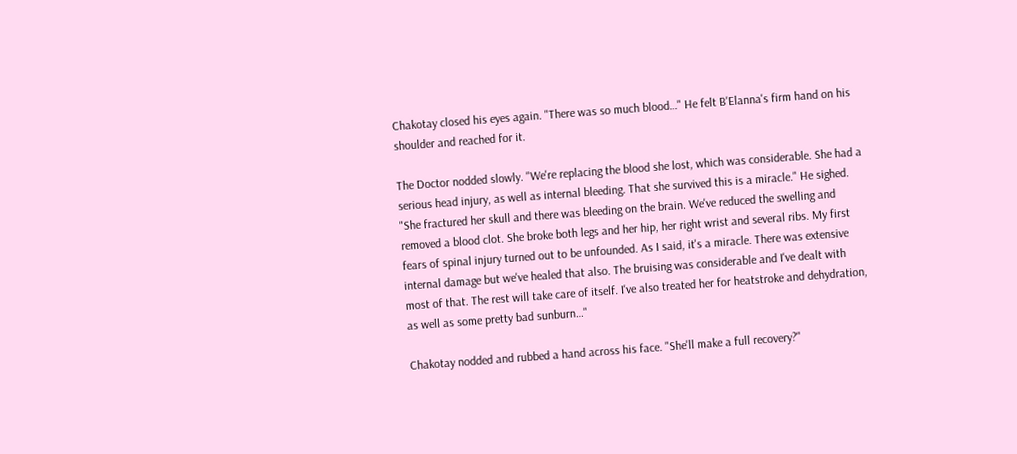Chakotay closed his eyes again. "There was so much blood…" He felt B'Elanna's firm hand on his shoulder and reached for it.

The Doctor nodded slowly. "We're replacing the blood she lost, which was considerable. She had a serious head injury, as well as internal bleeding. That she survived this is a miracle." He sighed. "She fractured her skull and there was bleeding on the brain. We've reduced the swelling and removed a blood clot. She broke both legs and her hip, her right wrist and several ribs. My first fears of spinal injury turned out to be unfounded. As I said, it's a miracle. There was extensive internal damage but we've healed that also. The bruising was considerable and I've dealt with most of that. The rest will take care of itself. I've also treated her for heatstroke and dehydration, as well as some pretty bad sunburn…"

Chakotay nodded and rubbed a hand across his face. "She'll make a full recovery?"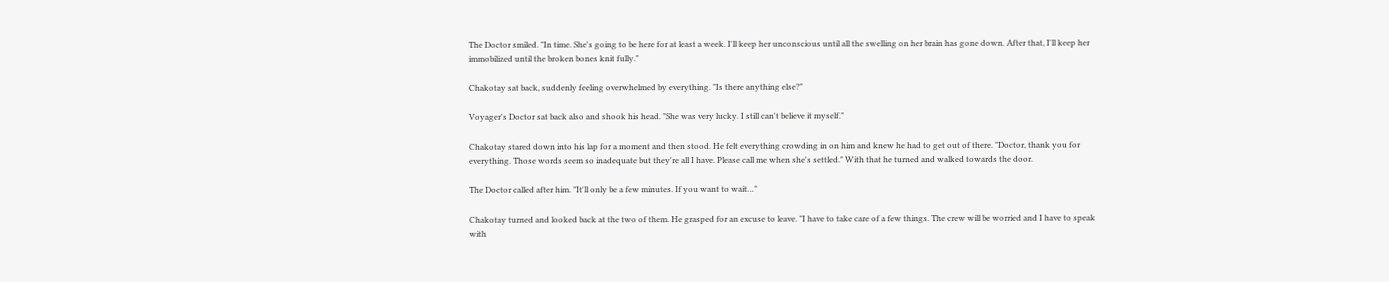The Doctor smiled. "In time. She's going to be here for at least a week. I'll keep her unconscious until all the swelling on her brain has gone down. After that, I'll keep her immobilized until the broken bones knit fully."

Chakotay sat back, suddenly feeling overwhelmed by everything. "Is there anything else?"

Voyager's Doctor sat back also and shook his head. "She was very lucky. I still can't believe it myself."

Chakotay stared down into his lap for a moment and then stood. He felt everything crowding in on him and knew he had to get out of there. "Doctor, thank you for everything. Those words seem so inadequate but they're all I have. Please call me when she's settled." With that he turned and walked towards the door.

The Doctor called after him. "It'll only be a few minutes. If you want to wait…"

Chakotay turned and looked back at the two of them. He grasped for an excuse to leave. "I have to take care of a few things. The crew will be worried and I have to speak with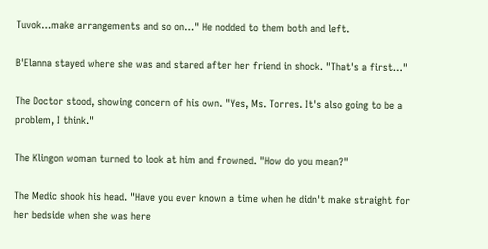Tuvok…make arrangements and so on…" He nodded to them both and left.

B'Elanna stayed where she was and stared after her friend in shock. "That's a first…"

The Doctor stood, showing concern of his own. "Yes, Ms. Torres. It's also going to be a problem, I think."

The Klingon woman turned to look at him and frowned. "How do you mean?"

The Medic shook his head. "Have you ever known a time when he didn't make straight for her bedside when she was here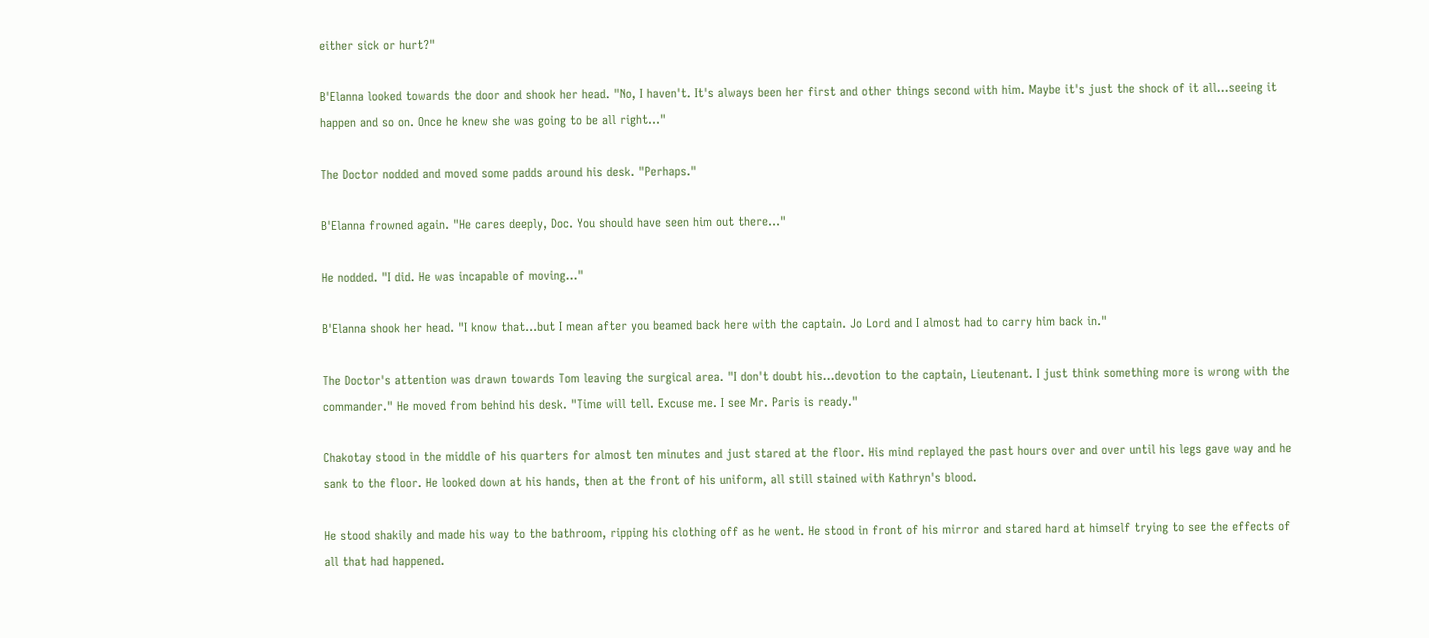either sick or hurt?"

B'Elanna looked towards the door and shook her head. "No, I haven't. It's always been her first and other things second with him. Maybe it's just the shock of it all…seeing it happen and so on. Once he knew she was going to be all right…"

The Doctor nodded and moved some padds around his desk. "Perhaps."

B'Elanna frowned again. "He cares deeply, Doc. You should have seen him out there…"

He nodded. "I did. He was incapable of moving…"

B'Elanna shook her head. "I know that…but I mean after you beamed back here with the captain. Jo Lord and I almost had to carry him back in."

The Doctor's attention was drawn towards Tom leaving the surgical area. "I don't doubt his…devotion to the captain, Lieutenant. I just think something more is wrong with the commander." He moved from behind his desk. "Time will tell. Excuse me. I see Mr. Paris is ready."

Chakotay stood in the middle of his quarters for almost ten minutes and just stared at the floor. His mind replayed the past hours over and over until his legs gave way and he sank to the floor. He looked down at his hands, then at the front of his uniform, all still stained with Kathryn's blood.

He stood shakily and made his way to the bathroom, ripping his clothing off as he went. He stood in front of his mirror and stared hard at himself trying to see the effects of all that had happened.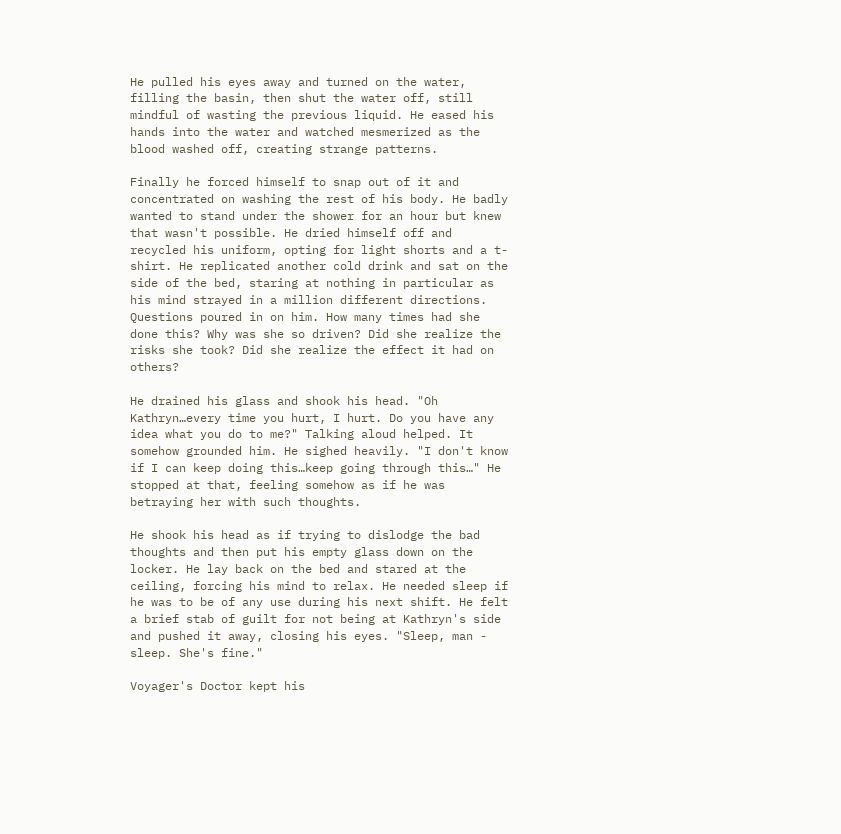He pulled his eyes away and turned on the water, filling the basin, then shut the water off, still mindful of wasting the previous liquid. He eased his hands into the water and watched mesmerized as the blood washed off, creating strange patterns.

Finally he forced himself to snap out of it and concentrated on washing the rest of his body. He badly wanted to stand under the shower for an hour but knew that wasn't possible. He dried himself off and recycled his uniform, opting for light shorts and a t-shirt. He replicated another cold drink and sat on the side of the bed, staring at nothing in particular as his mind strayed in a million different directions. Questions poured in on him. How many times had she done this? Why was she so driven? Did she realize the risks she took? Did she realize the effect it had on others?

He drained his glass and shook his head. "Oh Kathryn…every time you hurt, I hurt. Do you have any idea what you do to me?" Talking aloud helped. It somehow grounded him. He sighed heavily. "I don't know if I can keep doing this…keep going through this…" He stopped at that, feeling somehow as if he was betraying her with such thoughts.

He shook his head as if trying to dislodge the bad thoughts and then put his empty glass down on the locker. He lay back on the bed and stared at the ceiling, forcing his mind to relax. He needed sleep if he was to be of any use during his next shift. He felt a brief stab of guilt for not being at Kathryn's side and pushed it away, closing his eyes. "Sleep, man - sleep. She's fine."

Voyager's Doctor kept his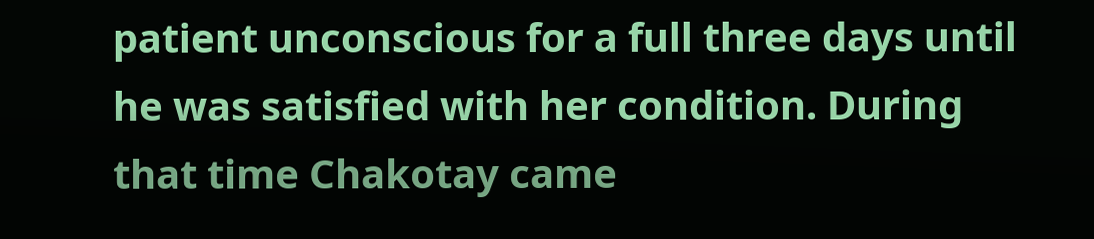patient unconscious for a full three days until he was satisfied with her condition. During that time Chakotay came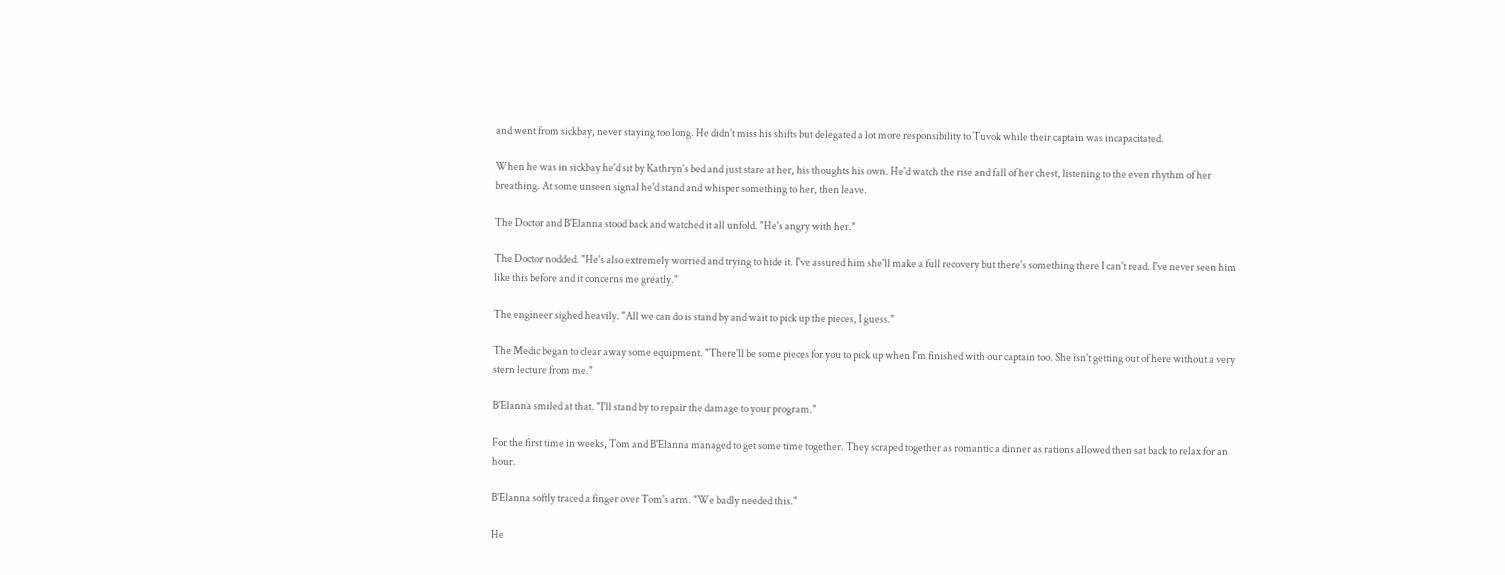and went from sickbay, never staying too long. He didn't miss his shifts but delegated a lot more responsibility to Tuvok while their captain was incapacitated.

When he was in sickbay he'd sit by Kathryn's bed and just stare at her, his thoughts his own. He'd watch the rise and fall of her chest, listening to the even rhythm of her breathing. At some unseen signal he'd stand and whisper something to her, then leave.

The Doctor and B'Elanna stood back and watched it all unfold. "He's angry with her."

The Doctor nodded. "He's also extremely worried and trying to hide it. I've assured him she'll make a full recovery but there's something there I can't read. I've never seen him like this before and it concerns me greatly."

The engineer sighed heavily. "All we can do is stand by and wait to pick up the pieces, I guess."

The Medic began to clear away some equipment. "There'll be some pieces for you to pick up when I'm finished with our captain too. She isn't getting out of here without a very stern lecture from me."

B'Elanna smiled at that. "I'll stand by to repair the damage to your program."

For the first time in weeks, Tom and B'Elanna managed to get some time together. They scraped together as romantic a dinner as rations allowed then sat back to relax for an hour.

B'Elanna softly traced a finger over Tom's arm. "We badly needed this."

He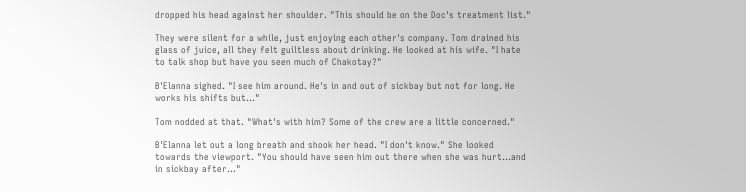dropped his head against her shoulder. "This should be on the Doc's treatment list."

They were silent for a while, just enjoying each other's company. Tom drained his glass of juice, all they felt guiltless about drinking. He looked at his wife. "I hate to talk shop but have you seen much of Chakotay?"

B'Elanna sighed. "I see him around. He's in and out of sickbay but not for long. He works his shifts but…"

Tom nodded at that. "What's with him? Some of the crew are a little concerned."

B'Elanna let out a long breath and shook her head. "I don't know." She looked towards the viewport. "You should have seen him out there when she was hurt…and in sickbay after…"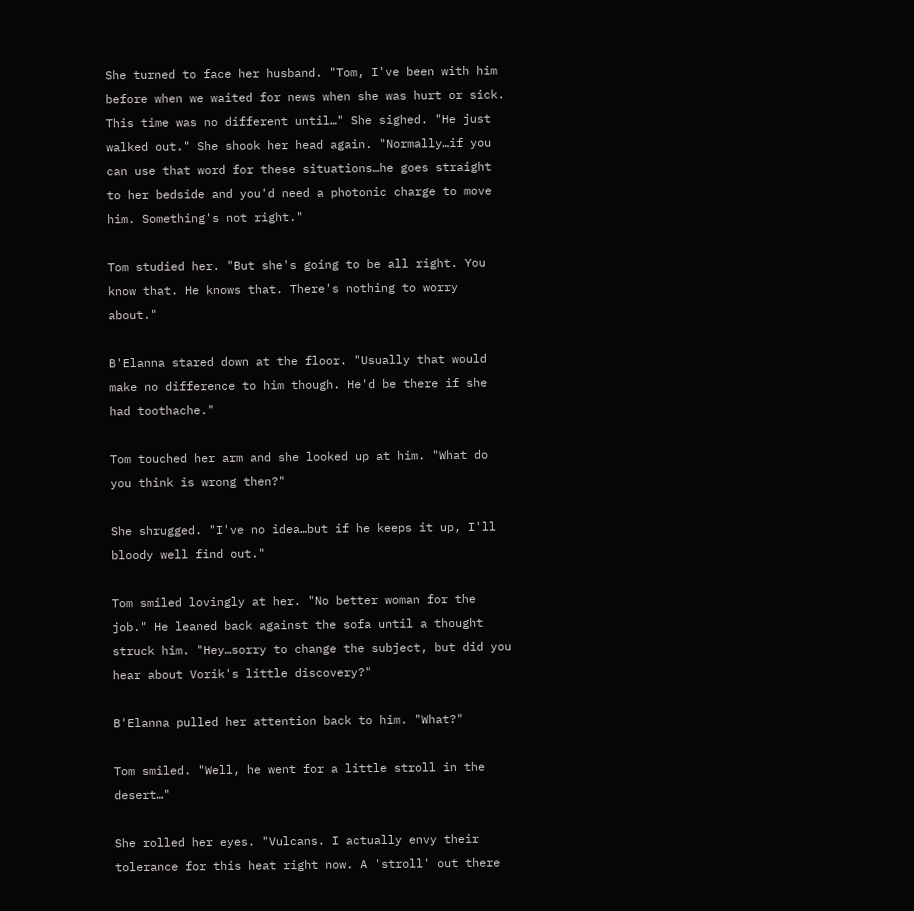She turned to face her husband. "Tom, I've been with him before when we waited for news when she was hurt or sick. This time was no different until…" She sighed. "He just walked out." She shook her head again. "Normally…if you can use that word for these situations…he goes straight to her bedside and you'd need a photonic charge to move him. Something's not right."

Tom studied her. "But she's going to be all right. You know that. He knows that. There's nothing to worry about."

B'Elanna stared down at the floor. "Usually that would make no difference to him though. He'd be there if she had toothache."

Tom touched her arm and she looked up at him. "What do you think is wrong then?"

She shrugged. "I've no idea…but if he keeps it up, I'll bloody well find out."

Tom smiled lovingly at her. "No better woman for the job." He leaned back against the sofa until a thought struck him. "Hey…sorry to change the subject, but did you hear about Vorik's little discovery?"

B'Elanna pulled her attention back to him. "What?"

Tom smiled. "Well, he went for a little stroll in the desert…"

She rolled her eyes. "Vulcans. I actually envy their tolerance for this heat right now. A 'stroll' out there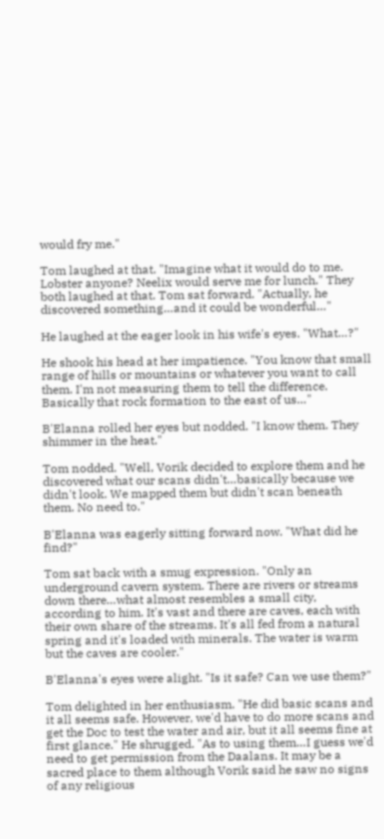would fry me."

Tom laughed at that. "Imagine what it would do to me. Lobster anyone? Neelix would serve me for lunch." They both laughed at that. Tom sat forward. "Actually, he discovered something…and it could be wonderful…"

He laughed at the eager look in his wife's eyes. "What…?"

He shook his head at her impatience. "You know that small range of hills or mountains or whatever you want to call them. I'm not measuring them to tell the difference. Basically that rock formation to the east of us…"

B'Elanna rolled her eyes but nodded. "I know them. They shimmer in the heat."

Tom nodded. "Well, Vorik decided to explore them and he discovered what our scans didn't…basically because we didn't look. We mapped them but didn't scan beneath them. No need to."

B'Elanna was eagerly sitting forward now. "What did he find?"

Tom sat back with a smug expression. "Only an underground cavern system. There are rivers or streams down there…what almost resembles a small city, according to him. It's vast and there are caves, each with their own share of the streams. It's all fed from a natural spring and it's loaded with minerals. The water is warm but the caves are cooler."

B'Elanna's eyes were alight. "Is it safe? Can we use them?"

Tom delighted in her enthusiasm. "He did basic scans and it all seems safe. However, we'd have to do more scans and get the Doc to test the water and air, but it all seems fine at first glance." He shrugged. "As to using them…I guess we'd need to get permission from the Daalans. It may be a sacred place to them although Vorik said he saw no signs of any religious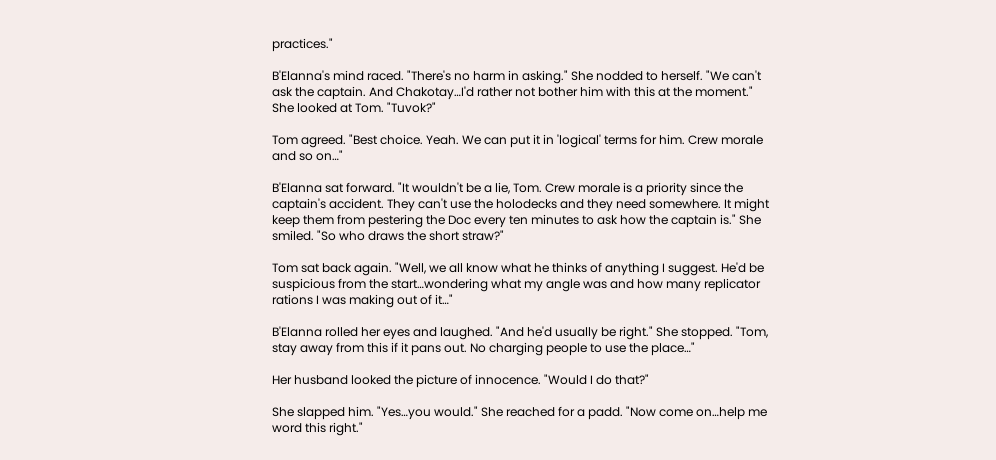practices."

B'Elanna's mind raced. "There's no harm in asking." She nodded to herself. "We can't ask the captain. And Chakotay…I'd rather not bother him with this at the moment." She looked at Tom. "Tuvok?"

Tom agreed. "Best choice. Yeah. We can put it in 'logical' terms for him. Crew morale and so on…"

B'Elanna sat forward. "It wouldn't be a lie, Tom. Crew morale is a priority since the captain's accident. They can't use the holodecks and they need somewhere. It might keep them from pestering the Doc every ten minutes to ask how the captain is." She smiled. "So who draws the short straw?"

Tom sat back again. "Well, we all know what he thinks of anything I suggest. He'd be suspicious from the start…wondering what my angle was and how many replicator rations I was making out of it…"

B'Elanna rolled her eyes and laughed. "And he'd usually be right." She stopped. "Tom, stay away from this if it pans out. No charging people to use the place…"

Her husband looked the picture of innocence. "Would I do that?"

She slapped him. "Yes…you would." She reached for a padd. "Now come on…help me word this right."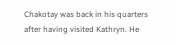Chakotay was back in his quarters after having visited Kathryn. He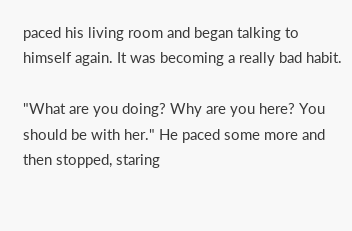paced his living room and began talking to himself again. It was becoming a really bad habit.

"What are you doing? Why are you here? You should be with her." He paced some more and then stopped, staring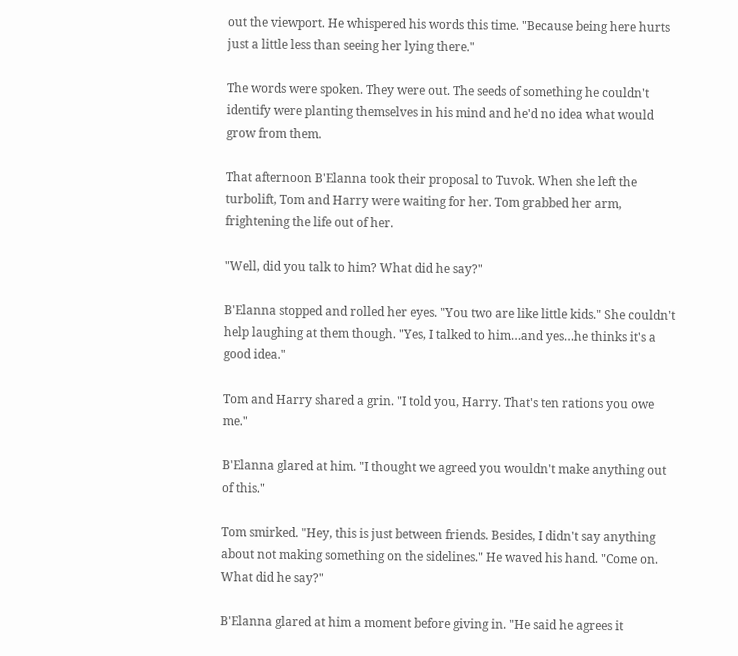out the viewport. He whispered his words this time. "Because being here hurts just a little less than seeing her lying there."

The words were spoken. They were out. The seeds of something he couldn't identify were planting themselves in his mind and he'd no idea what would grow from them.

That afternoon B'Elanna took their proposal to Tuvok. When she left the turbolift, Tom and Harry were waiting for her. Tom grabbed her arm, frightening the life out of her.

"Well, did you talk to him? What did he say?"

B'Elanna stopped and rolled her eyes. "You two are like little kids." She couldn't help laughing at them though. "Yes, I talked to him…and yes…he thinks it's a good idea."

Tom and Harry shared a grin. "I told you, Harry. That's ten rations you owe me."

B'Elanna glared at him. "I thought we agreed you wouldn't make anything out of this."

Tom smirked. "Hey, this is just between friends. Besides, I didn't say anything about not making something on the sidelines." He waved his hand. "Come on. What did he say?"

B'Elanna glared at him a moment before giving in. "He said he agrees it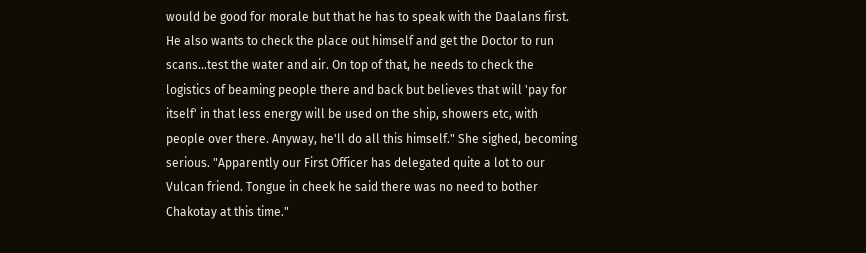would be good for morale but that he has to speak with the Daalans first. He also wants to check the place out himself and get the Doctor to run scans…test the water and air. On top of that, he needs to check the logistics of beaming people there and back but believes that will 'pay for itself' in that less energy will be used on the ship, showers etc, with people over there. Anyway, he'll do all this himself." She sighed, becoming serious. "Apparently our First Officer has delegated quite a lot to our Vulcan friend. Tongue in cheek he said there was no need to bother Chakotay at this time."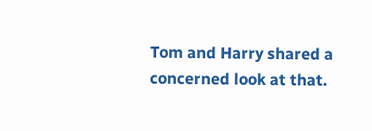Tom and Harry shared a concerned look at that.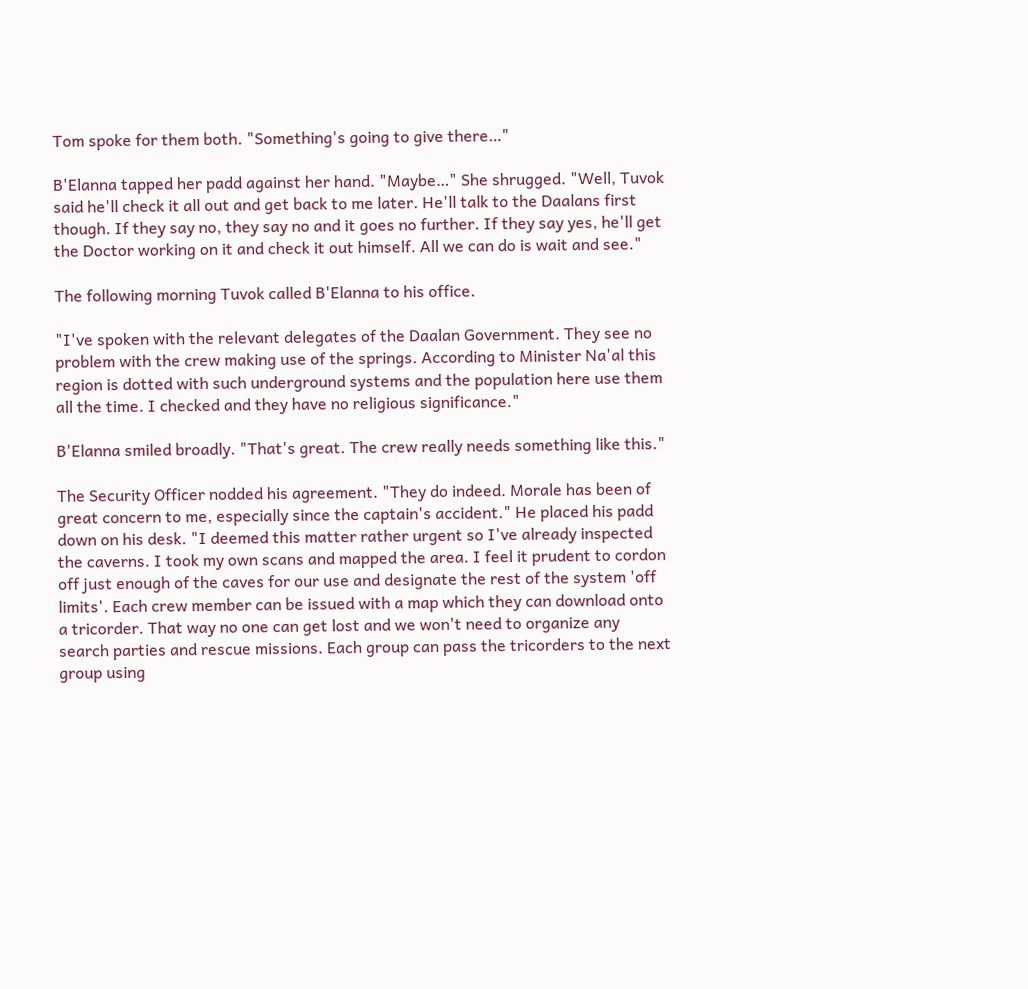Tom spoke for them both. "Something's going to give there…"

B'Elanna tapped her padd against her hand. "Maybe…" She shrugged. "Well, Tuvok said he'll check it all out and get back to me later. He'll talk to the Daalans first though. If they say no, they say no and it goes no further. If they say yes, he'll get the Doctor working on it and check it out himself. All we can do is wait and see."

The following morning Tuvok called B'Elanna to his office.

"I've spoken with the relevant delegates of the Daalan Government. They see no problem with the crew making use of the springs. According to Minister Na'al this region is dotted with such underground systems and the population here use them all the time. I checked and they have no religious significance."

B'Elanna smiled broadly. "That's great. The crew really needs something like this."

The Security Officer nodded his agreement. "They do indeed. Morale has been of great concern to me, especially since the captain's accident." He placed his padd down on his desk. "I deemed this matter rather urgent so I've already inspected the caverns. I took my own scans and mapped the area. I feel it prudent to cordon off just enough of the caves for our use and designate the rest of the system 'off limits'. Each crew member can be issued with a map which they can download onto a tricorder. That way no one can get lost and we won't need to organize any search parties and rescue missions. Each group can pass the tricorders to the next group using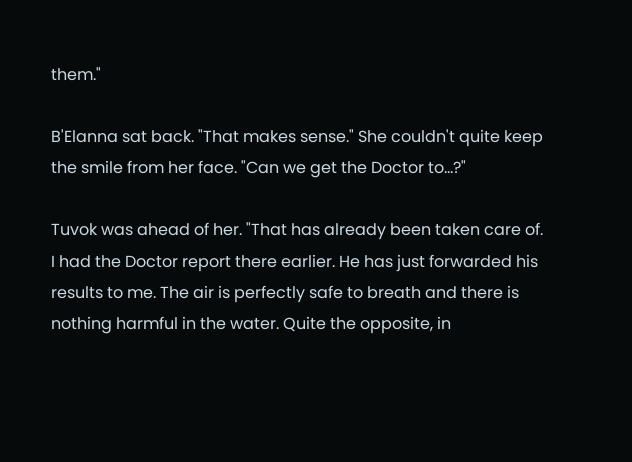them."

B'Elanna sat back. "That makes sense." She couldn't quite keep the smile from her face. "Can we get the Doctor to…?"

Tuvok was ahead of her. "That has already been taken care of. I had the Doctor report there earlier. He has just forwarded his results to me. The air is perfectly safe to breath and there is nothing harmful in the water. Quite the opposite, in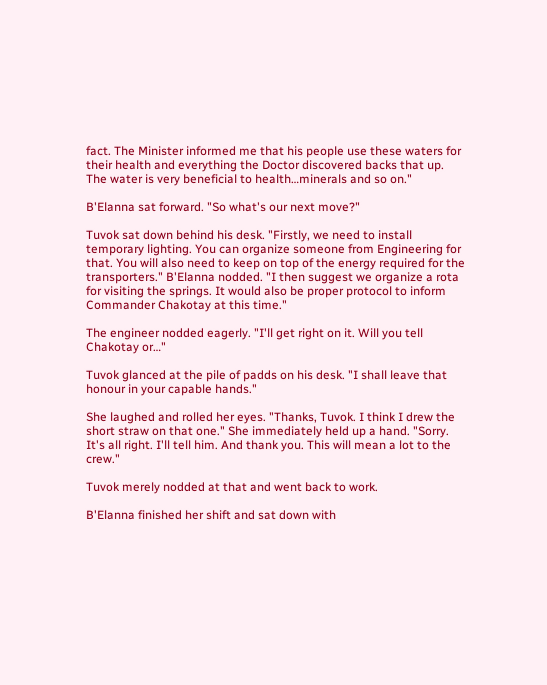fact. The Minister informed me that his people use these waters for their health and everything the Doctor discovered backs that up. The water is very beneficial to health…minerals and so on."

B'Elanna sat forward. "So what's our next move?"

Tuvok sat down behind his desk. "Firstly, we need to install temporary lighting. You can organize someone from Engineering for that. You will also need to keep on top of the energy required for the transporters." B'Elanna nodded. "I then suggest we organize a rota for visiting the springs. It would also be proper protocol to inform Commander Chakotay at this time."

The engineer nodded eagerly. "I'll get right on it. Will you tell Chakotay or…"

Tuvok glanced at the pile of padds on his desk. "I shall leave that honour in your capable hands."

She laughed and rolled her eyes. "Thanks, Tuvok. I think I drew the short straw on that one." She immediately held up a hand. "Sorry. It's all right. I'll tell him. And thank you. This will mean a lot to the crew."

Tuvok merely nodded at that and went back to work.

B'Elanna finished her shift and sat down with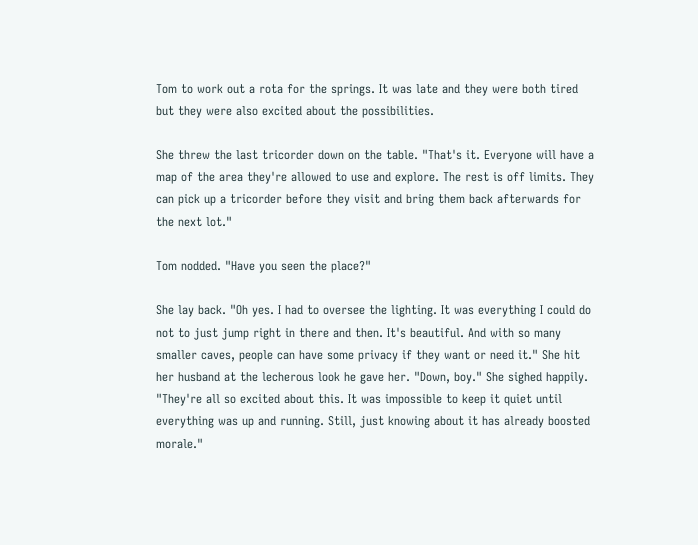Tom to work out a rota for the springs. It was late and they were both tired but they were also excited about the possibilities.

She threw the last tricorder down on the table. "That's it. Everyone will have a map of the area they're allowed to use and explore. The rest is off limits. They can pick up a tricorder before they visit and bring them back afterwards for the next lot."

Tom nodded. "Have you seen the place?"

She lay back. "Oh yes. I had to oversee the lighting. It was everything I could do not to just jump right in there and then. It's beautiful. And with so many smaller caves, people can have some privacy if they want or need it." She hit her husband at the lecherous look he gave her. "Down, boy." She sighed happily. "They're all so excited about this. It was impossible to keep it quiet until everything was up and running. Still, just knowing about it has already boosted morale."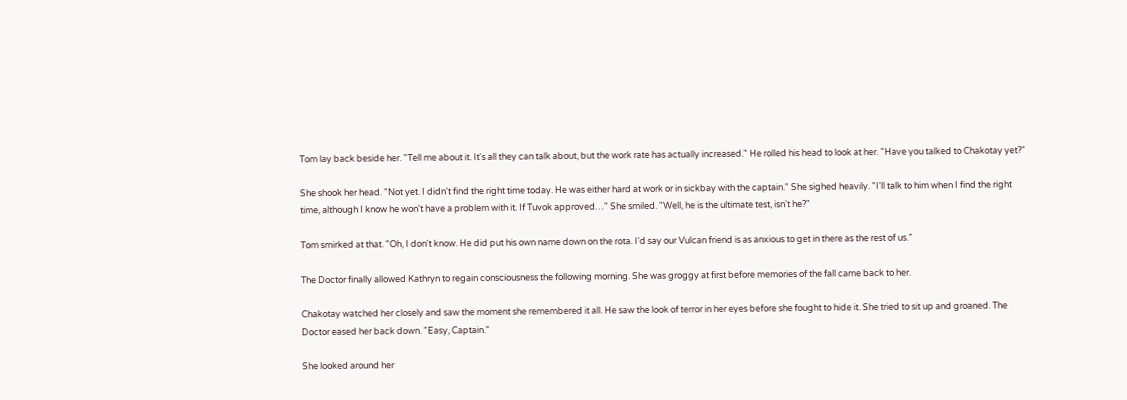Tom lay back beside her. "Tell me about it. It's all they can talk about, but the work rate has actually increased." He rolled his head to look at her. "Have you talked to Chakotay yet?"

She shook her head. "Not yet. I didn't find the right time today. He was either hard at work or in sickbay with the captain." She sighed heavily. "I'll talk to him when I find the right time, although I know he won't have a problem with it. If Tuvok approved…" She smiled. "Well, he is the ultimate test, isn't he?"

Tom smirked at that. "Oh, I don't know. He did put his own name down on the rota. I'd say our Vulcan friend is as anxious to get in there as the rest of us."

The Doctor finally allowed Kathryn to regain consciousness the following morning. She was groggy at first before memories of the fall came back to her.

Chakotay watched her closely and saw the moment she remembered it all. He saw the look of terror in her eyes before she fought to hide it. She tried to sit up and groaned. The Doctor eased her back down. "Easy, Captain."

She looked around her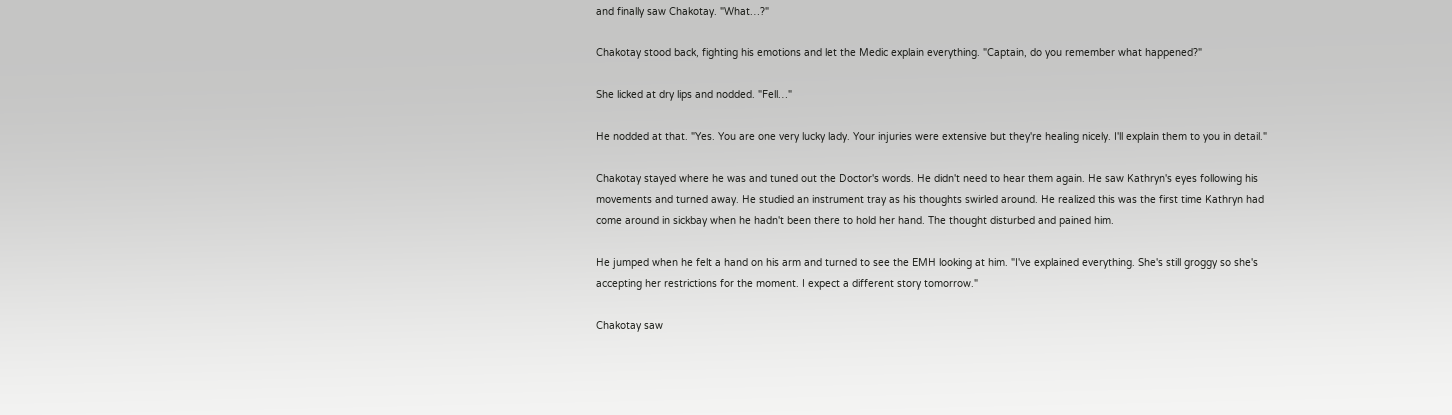and finally saw Chakotay. "What…?"

Chakotay stood back, fighting his emotions and let the Medic explain everything. "Captain, do you remember what happened?"

She licked at dry lips and nodded. "Fell…"

He nodded at that. "Yes. You are one very lucky lady. Your injuries were extensive but they're healing nicely. I'll explain them to you in detail."

Chakotay stayed where he was and tuned out the Doctor's words. He didn't need to hear them again. He saw Kathryn's eyes following his movements and turned away. He studied an instrument tray as his thoughts swirled around. He realized this was the first time Kathryn had come around in sickbay when he hadn't been there to hold her hand. The thought disturbed and pained him.

He jumped when he felt a hand on his arm and turned to see the EMH looking at him. "I've explained everything. She's still groggy so she's accepting her restrictions for the moment. I expect a different story tomorrow."

Chakotay saw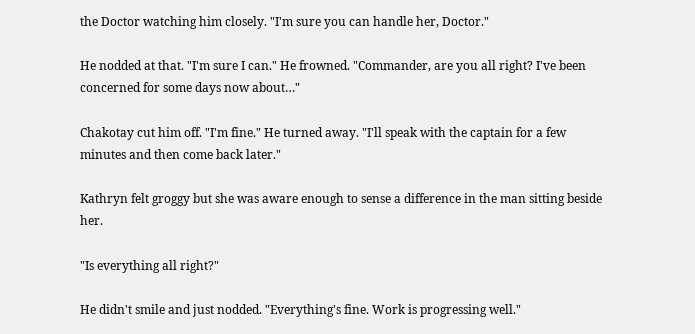the Doctor watching him closely. "I'm sure you can handle her, Doctor."

He nodded at that. "I'm sure I can." He frowned. "Commander, are you all right? I've been concerned for some days now about…"

Chakotay cut him off. "I'm fine." He turned away. "I'll speak with the captain for a few minutes and then come back later."

Kathryn felt groggy but she was aware enough to sense a difference in the man sitting beside her.

"Is everything all right?"

He didn't smile and just nodded. "Everything's fine. Work is progressing well."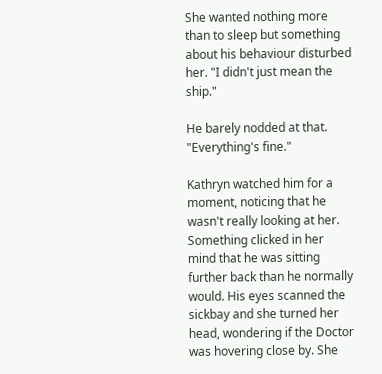She wanted nothing more than to sleep but something about his behaviour disturbed her. "I didn't just mean the ship."

He barely nodded at that. "Everything's fine."

Kathryn watched him for a moment, noticing that he wasn't really looking at her. Something clicked in her mind that he was sitting further back than he normally would. His eyes scanned the sickbay and she turned her head, wondering if the Doctor was hovering close by. She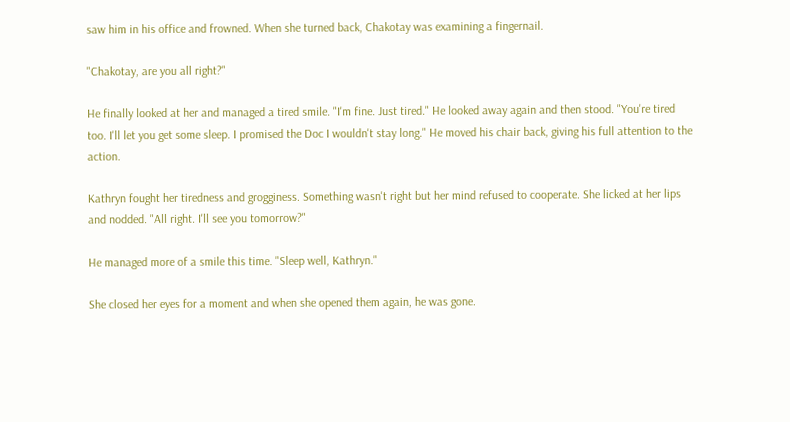saw him in his office and frowned. When she turned back, Chakotay was examining a fingernail.

"Chakotay, are you all right?"

He finally looked at her and managed a tired smile. "I'm fine. Just tired." He looked away again and then stood. "You're tired too. I'll let you get some sleep. I promised the Doc I wouldn't stay long." He moved his chair back, giving his full attention to the action.

Kathryn fought her tiredness and grogginess. Something wasn't right but her mind refused to cooperate. She licked at her lips and nodded. "All right. I'll see you tomorrow?"

He managed more of a smile this time. "Sleep well, Kathryn."

She closed her eyes for a moment and when she opened them again, he was gone.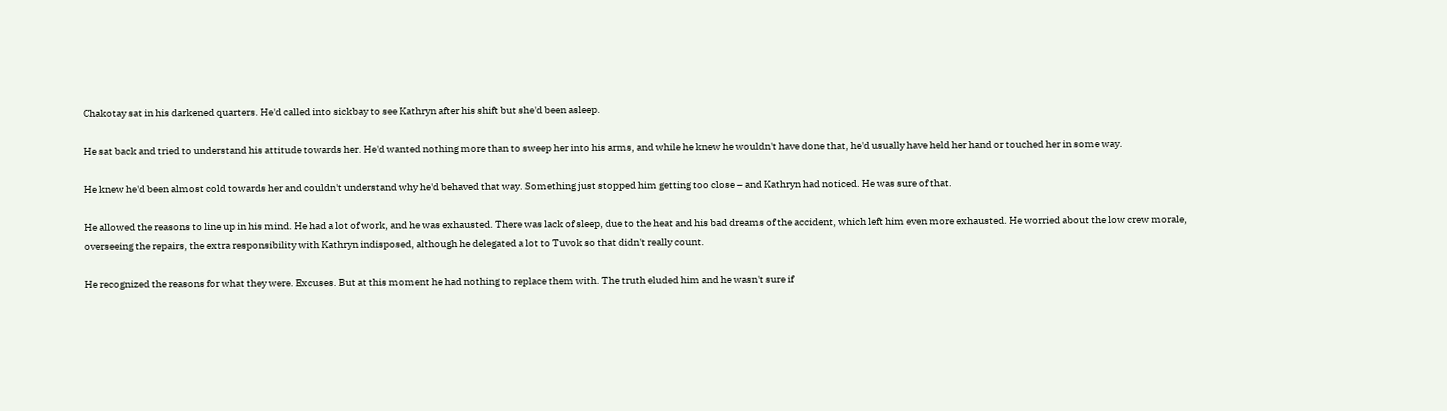Chakotay sat in his darkened quarters. He'd called into sickbay to see Kathryn after his shift but she'd been asleep.

He sat back and tried to understand his attitude towards her. He'd wanted nothing more than to sweep her into his arms, and while he knew he wouldn't have done that, he'd usually have held her hand or touched her in some way.

He knew he'd been almost cold towards her and couldn't understand why he'd behaved that way. Something just stopped him getting too close – and Kathryn had noticed. He was sure of that.

He allowed the reasons to line up in his mind. He had a lot of work, and he was exhausted. There was lack of sleep, due to the heat and his bad dreams of the accident, which left him even more exhausted. He worried about the low crew morale, overseeing the repairs, the extra responsibility with Kathryn indisposed, although he delegated a lot to Tuvok so that didn't really count.

He recognized the reasons for what they were. Excuses. But at this moment he had nothing to replace them with. The truth eluded him and he wasn't sure if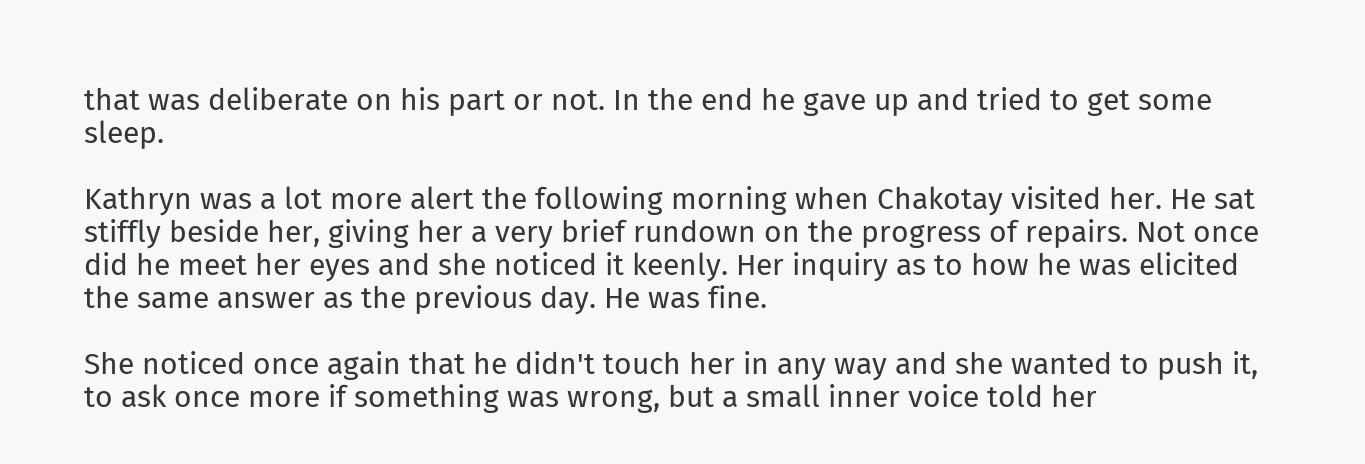that was deliberate on his part or not. In the end he gave up and tried to get some sleep.

Kathryn was a lot more alert the following morning when Chakotay visited her. He sat stiffly beside her, giving her a very brief rundown on the progress of repairs. Not once did he meet her eyes and she noticed it keenly. Her inquiry as to how he was elicited the same answer as the previous day. He was fine.

She noticed once again that he didn't touch her in any way and she wanted to push it, to ask once more if something was wrong, but a small inner voice told her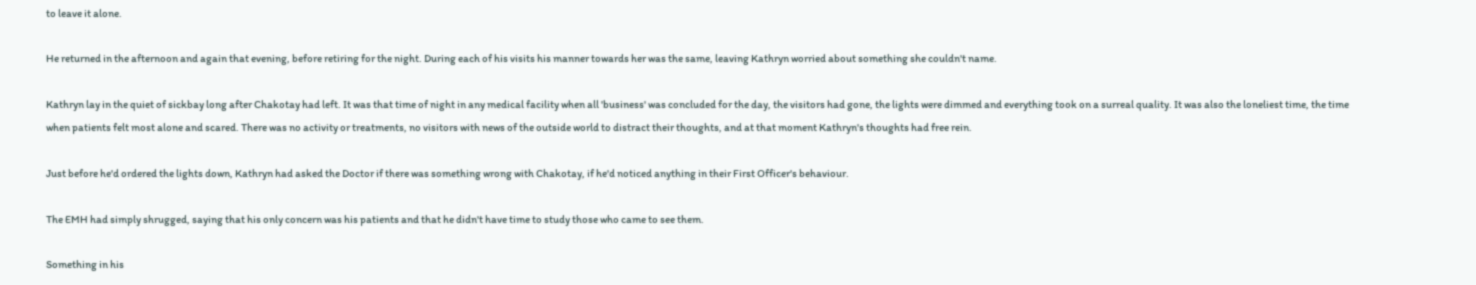to leave it alone.

He returned in the afternoon and again that evening, before retiring for the night. During each of his visits his manner towards her was the same, leaving Kathryn worried about something she couldn't name.

Kathryn lay in the quiet of sickbay long after Chakotay had left. It was that time of night in any medical facility when all 'business' was concluded for the day, the visitors had gone, the lights were dimmed and everything took on a surreal quality. It was also the loneliest time, the time when patients felt most alone and scared. There was no activity or treatments, no visitors with news of the outside world to distract their thoughts, and at that moment Kathryn's thoughts had free rein.

Just before he'd ordered the lights down, Kathryn had asked the Doctor if there was something wrong with Chakotay, if he'd noticed anything in their First Officer's behaviour.

The EMH had simply shrugged, saying that his only concern was his patients and that he didn't have time to study those who came to see them.

Something in his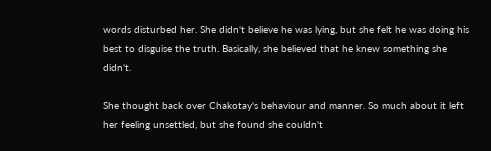words disturbed her. She didn't believe he was lying, but she felt he was doing his best to disguise the truth. Basically, she believed that he knew something she didn't.

She thought back over Chakotay's behaviour and manner. So much about it left her feeling unsettled, but she found she couldn't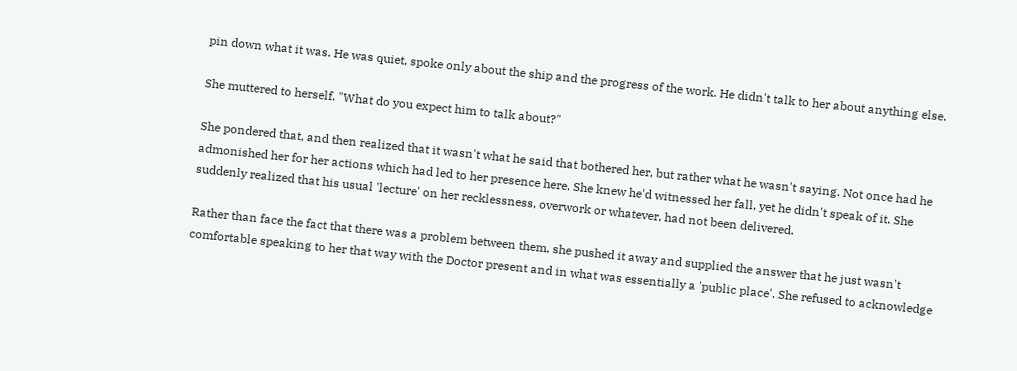pin down what it was. He was quiet, spoke only about the ship and the progress of the work. He didn't talk to her about anything else.

She muttered to herself. "What do you expect him to talk about?"

She pondered that, and then realized that it wasn't what he said that bothered her, but rather what he wasn't saying. Not once had he admonished her for her actions which had led to her presence here. She knew he'd witnessed her fall, yet he didn't speak of it. She suddenly realized that his usual 'lecture' on her recklessness, overwork or whatever, had not been delivered.

Rather than face the fact that there was a problem between them, she pushed it away and supplied the answer that he just wasn't comfortable speaking to her that way with the Doctor present and in what was essentially a 'public place'. She refused to acknowledge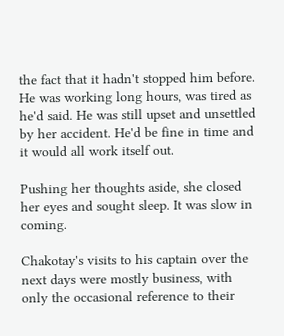the fact that it hadn't stopped him before. He was working long hours, was tired as he'd said. He was still upset and unsettled by her accident. He'd be fine in time and it would all work itself out.

Pushing her thoughts aside, she closed her eyes and sought sleep. It was slow in coming.

Chakotay's visits to his captain over the next days were mostly business, with only the occasional reference to their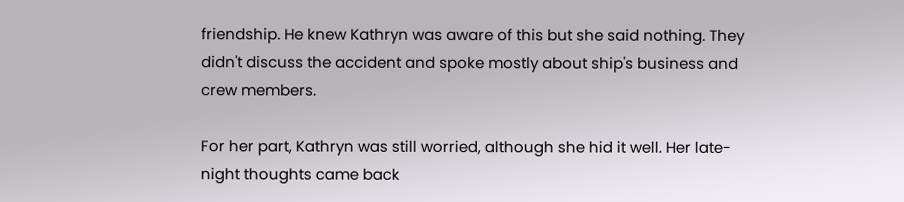friendship. He knew Kathryn was aware of this but she said nothing. They didn't discuss the accident and spoke mostly about ship's business and crew members.

For her part, Kathryn was still worried, although she hid it well. Her late-night thoughts came back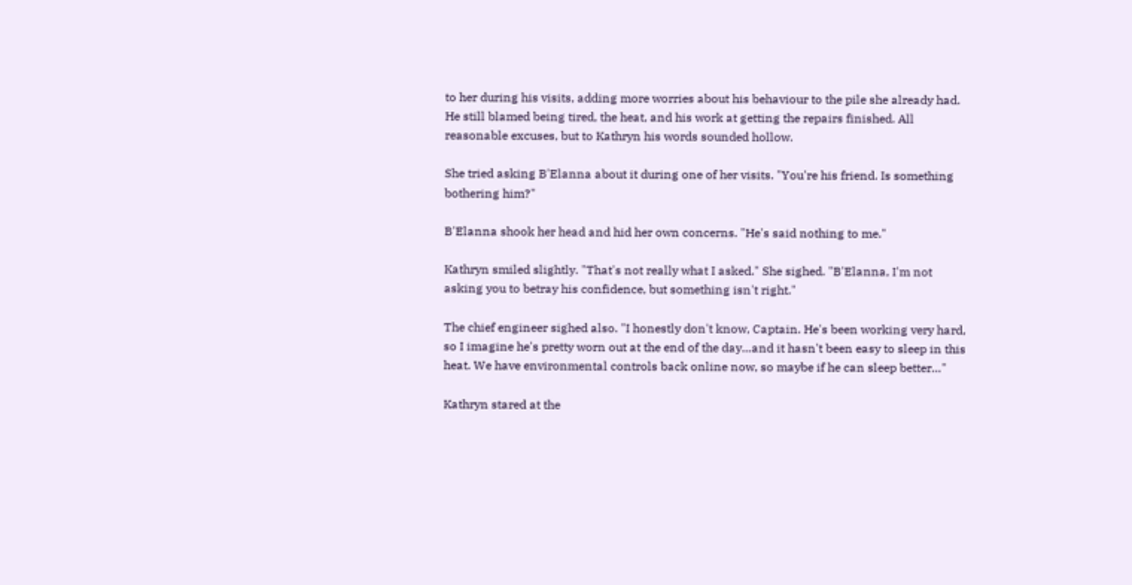to her during his visits, adding more worries about his behaviour to the pile she already had. He still blamed being tired, the heat, and his work at getting the repairs finished. All reasonable excuses, but to Kathryn his words sounded hollow.

She tried asking B'Elanna about it during one of her visits. "You're his friend. Is something bothering him?"

B'Elanna shook her head and hid her own concerns. "He's said nothing to me."

Kathryn smiled slightly. "That's not really what I asked." She sighed. "B'Elanna, I'm not asking you to betray his confidence, but something isn't right."

The chief engineer sighed also. "I honestly don't know, Captain. He's been working very hard, so I imagine he's pretty worn out at the end of the day…and it hasn't been easy to sleep in this heat. We have environmental controls back online now, so maybe if he can sleep better…"

Kathryn stared at the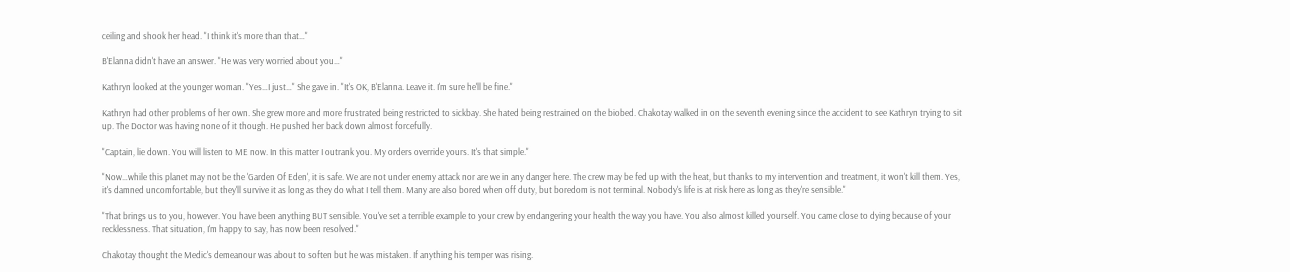ceiling and shook her head. "I think it's more than that…"

B'Elanna didn't have an answer. "He was very worried about you…"

Kathryn looked at the younger woman. "Yes…I just…" She gave in. "It's OK, B'Elanna. Leave it. I'm sure he'll be fine."

Kathryn had other problems of her own. She grew more and more frustrated being restricted to sickbay. She hated being restrained on the biobed. Chakotay walked in on the seventh evening since the accident to see Kathryn trying to sit up. The Doctor was having none of it though. He pushed her back down almost forcefully.

"Captain, lie down. You will listen to ME now. In this matter I outrank you. My orders override yours. It's that simple."

"Now…while this planet may not be the 'Garden Of Eden', it is safe. We are not under enemy attack nor are we in any danger here. The crew may be fed up with the heat, but thanks to my intervention and treatment, it won't kill them. Yes, it's damned uncomfortable, but they'll survive it as long as they do what I tell them. Many are also bored when off duty, but boredom is not terminal. Nobody's life is at risk here as long as they're sensible."

"That brings us to you, however. You have been anything BUT sensible. You've set a terrible example to your crew by endangering your health the way you have. You also almost killed yourself. You came close to dying because of your recklessness. That situation, I'm happy to say, has now been resolved."

Chakotay thought the Medic's demeanour was about to soften but he was mistaken. If anything his temper was rising.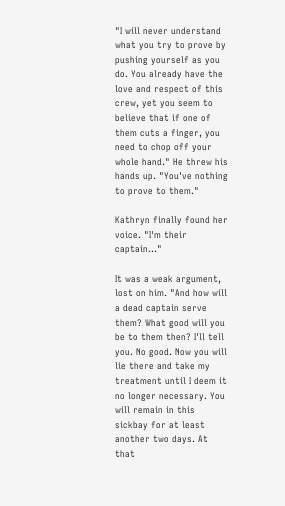"I will never understand what you try to prove by pushing yourself as you do. You already have the love and respect of this crew, yet you seem to believe that if one of them cuts a finger, you need to chop off your whole hand." He threw his hands up. "You've nothing to prove to them."

Kathryn finally found her voice. "I'm their captain…"

It was a weak argument, lost on him. "And how will a dead captain serve them? What good will you be to them then? I'll tell you. No good. Now you will lie there and take my treatment until I deem it no longer necessary. You will remain in this sickbay for at least another two days. At that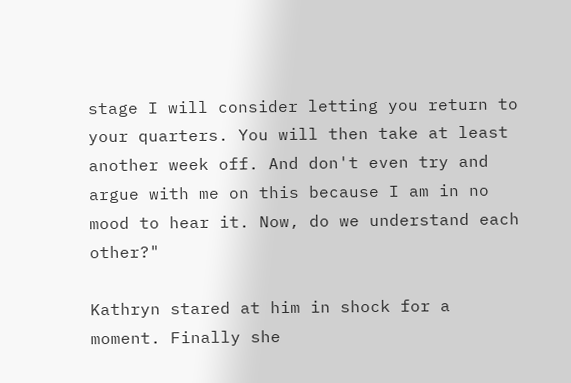stage I will consider letting you return to your quarters. You will then take at least another week off. And don't even try and argue with me on this because I am in no mood to hear it. Now, do we understand each other?"

Kathryn stared at him in shock for a moment. Finally she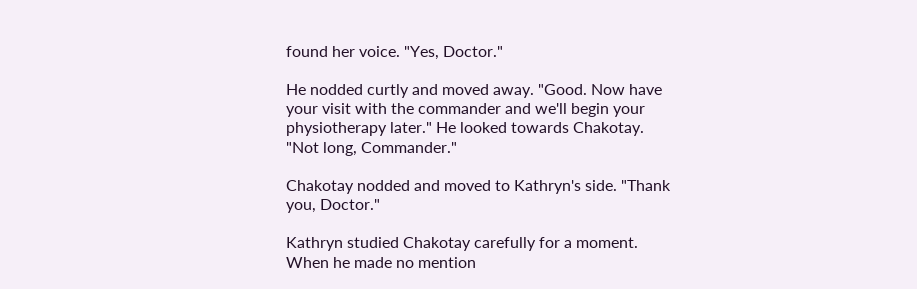found her voice. "Yes, Doctor."

He nodded curtly and moved away. "Good. Now have your visit with the commander and we'll begin your physiotherapy later." He looked towards Chakotay. "Not long, Commander."

Chakotay nodded and moved to Kathryn's side. "Thank you, Doctor."

Kathryn studied Chakotay carefully for a moment. When he made no mention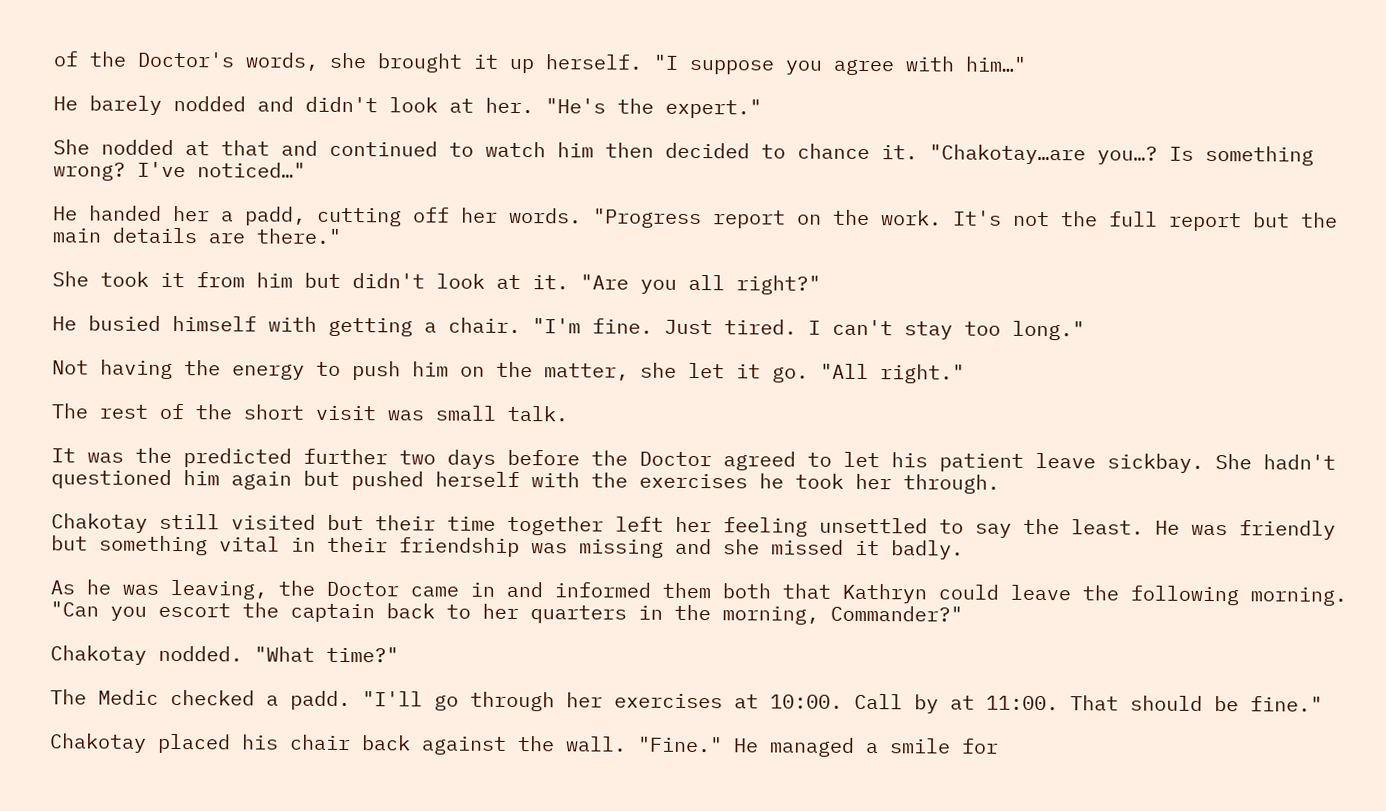of the Doctor's words, she brought it up herself. "I suppose you agree with him…"

He barely nodded and didn't look at her. "He's the expert."

She nodded at that and continued to watch him then decided to chance it. "Chakotay…are you…? Is something wrong? I've noticed…"

He handed her a padd, cutting off her words. "Progress report on the work. It's not the full report but the main details are there."

She took it from him but didn't look at it. "Are you all right?"

He busied himself with getting a chair. "I'm fine. Just tired. I can't stay too long."

Not having the energy to push him on the matter, she let it go. "All right."

The rest of the short visit was small talk.

It was the predicted further two days before the Doctor agreed to let his patient leave sickbay. She hadn't questioned him again but pushed herself with the exercises he took her through.

Chakotay still visited but their time together left her feeling unsettled to say the least. He was friendly but something vital in their friendship was missing and she missed it badly.

As he was leaving, the Doctor came in and informed them both that Kathryn could leave the following morning. "Can you escort the captain back to her quarters in the morning, Commander?"

Chakotay nodded. "What time?"

The Medic checked a padd. "I'll go through her exercises at 10:00. Call by at 11:00. That should be fine."

Chakotay placed his chair back against the wall. "Fine." He managed a smile for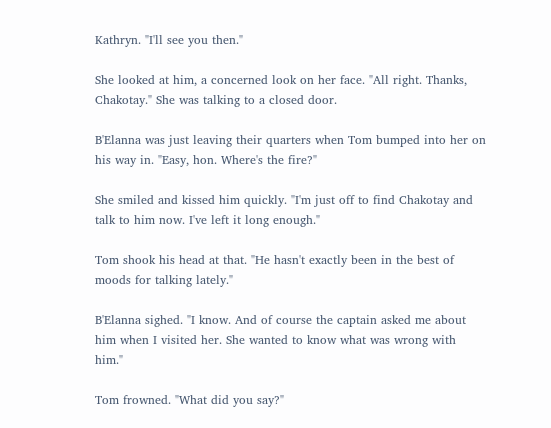Kathryn. "I'll see you then."

She looked at him, a concerned look on her face. "All right. Thanks, Chakotay." She was talking to a closed door.

B'Elanna was just leaving their quarters when Tom bumped into her on his way in. "Easy, hon. Where's the fire?"

She smiled and kissed him quickly. "I'm just off to find Chakotay and talk to him now. I've left it long enough."

Tom shook his head at that. "He hasn't exactly been in the best of moods for talking lately."

B'Elanna sighed. "I know. And of course the captain asked me about him when I visited her. She wanted to know what was wrong with him."

Tom frowned. "What did you say?"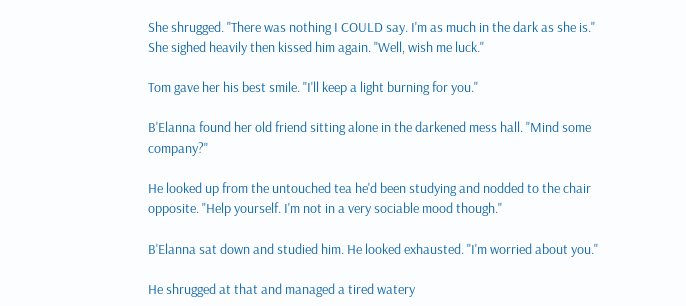She shrugged. "There was nothing I COULD say. I'm as much in the dark as she is." She sighed heavily then kissed him again. "Well, wish me luck."

Tom gave her his best smile. "I'll keep a light burning for you."

B'Elanna found her old friend sitting alone in the darkened mess hall. "Mind some company?"

He looked up from the untouched tea he'd been studying and nodded to the chair opposite. "Help yourself. I'm not in a very sociable mood though."

B'Elanna sat down and studied him. He looked exhausted. "I'm worried about you."

He shrugged at that and managed a tired watery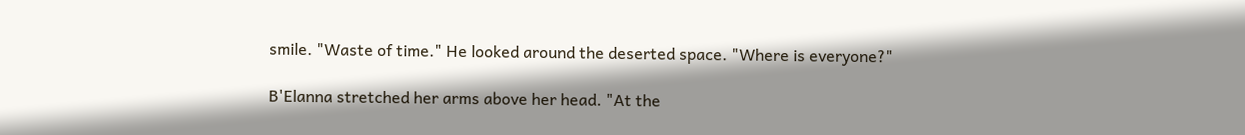smile. "Waste of time." He looked around the deserted space. "Where is everyone?"

B'Elanna stretched her arms above her head. "At the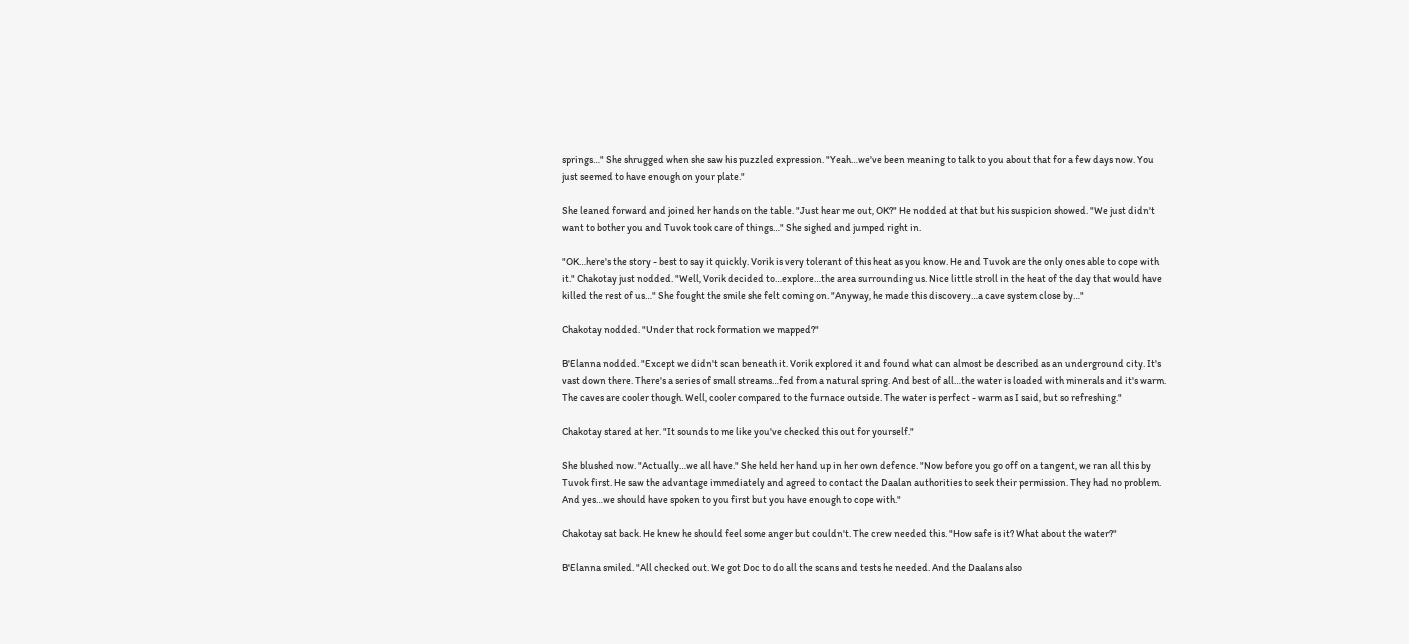springs…" She shrugged when she saw his puzzled expression. "Yeah…we've been meaning to talk to you about that for a few days now. You just seemed to have enough on your plate."

She leaned forward and joined her hands on the table. "Just hear me out, OK?" He nodded at that but his suspicion showed. "We just didn't want to bother you and Tuvok took care of things…" She sighed and jumped right in.

"OK…here's the story - best to say it quickly. Vorik is very tolerant of this heat as you know. He and Tuvok are the only ones able to cope with it." Chakotay just nodded. "Well, Vorik decided to…explore…the area surrounding us. Nice little stroll in the heat of the day that would have killed the rest of us…" She fought the smile she felt coming on. "Anyway, he made this discovery…a cave system close by…"

Chakotay nodded. "Under that rock formation we mapped?"

B'Elanna nodded. "Except we didn't scan beneath it. Vorik explored it and found what can almost be described as an underground city. It's vast down there. There's a series of small streams…fed from a natural spring. And best of all…the water is loaded with minerals and it's warm. The caves are cooler though. Well, cooler compared to the furnace outside. The water is perfect - warm as I said, but so refreshing."

Chakotay stared at her. "It sounds to me like you've checked this out for yourself."

She blushed now. "Actually…we all have." She held her hand up in her own defence. "Now before you go off on a tangent, we ran all this by Tuvok first. He saw the advantage immediately and agreed to contact the Daalan authorities to seek their permission. They had no problem. And yes…we should have spoken to you first but you have enough to cope with."

Chakotay sat back. He knew he should feel some anger but couldn't. The crew needed this. "How safe is it? What about the water?"

B'Elanna smiled. "All checked out. We got Doc to do all the scans and tests he needed. And the Daalans also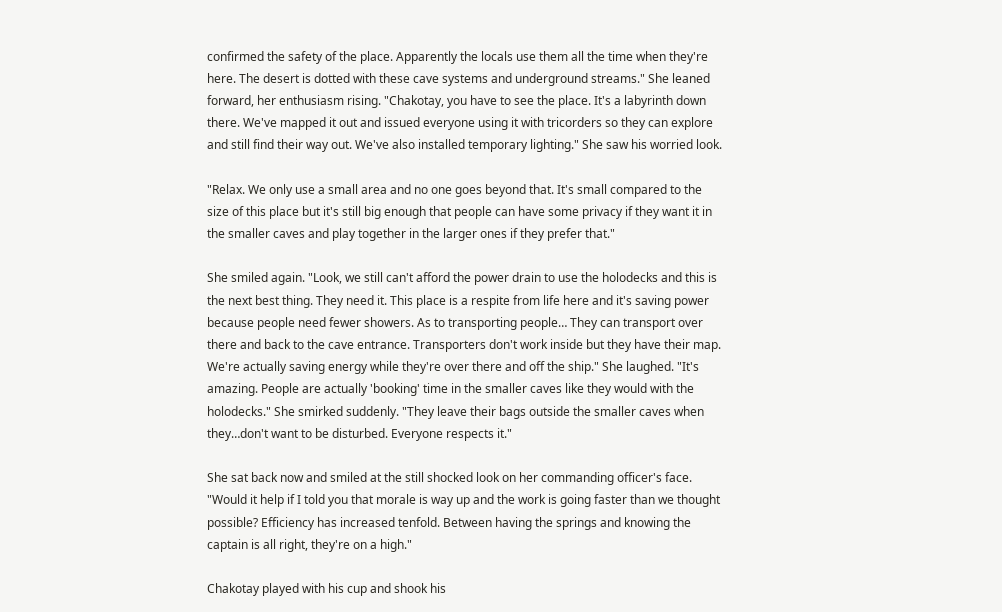confirmed the safety of the place. Apparently the locals use them all the time when they're here. The desert is dotted with these cave systems and underground streams." She leaned forward, her enthusiasm rising. "Chakotay, you have to see the place. It's a labyrinth down there. We've mapped it out and issued everyone using it with tricorders so they can explore and still find their way out. We've also installed temporary lighting." She saw his worried look.

"Relax. We only use a small area and no one goes beyond that. It's small compared to the size of this place but it's still big enough that people can have some privacy if they want it in the smaller caves and play together in the larger ones if they prefer that."

She smiled again. "Look, we still can't afford the power drain to use the holodecks and this is the next best thing. They need it. This place is a respite from life here and it's saving power because people need fewer showers. As to transporting people… They can transport over there and back to the cave entrance. Transporters don't work inside but they have their map. We're actually saving energy while they're over there and off the ship." She laughed. "It's amazing. People are actually 'booking' time in the smaller caves like they would with the holodecks." She smirked suddenly. "They leave their bags outside the smaller caves when they…don't want to be disturbed. Everyone respects it."

She sat back now and smiled at the still shocked look on her commanding officer's face. "Would it help if I told you that morale is way up and the work is going faster than we thought possible? Efficiency has increased tenfold. Between having the springs and knowing the captain is all right, they're on a high."

Chakotay played with his cup and shook his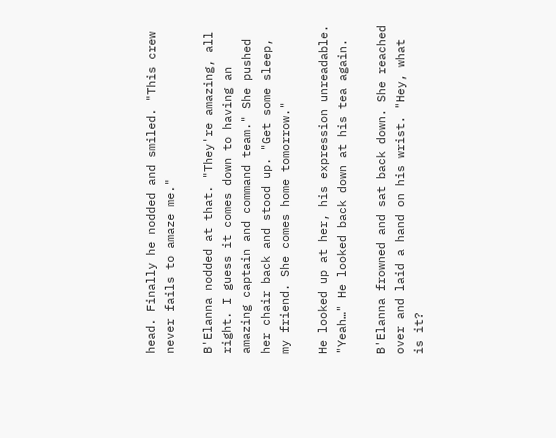head. Finally he nodded and smiled. "This crew never fails to amaze me."

B'Elanna nodded at that. "They're amazing, all right. I guess it comes down to having an amazing captain and command team." She pushed her chair back and stood up. "Get some sleep, my friend. She comes home tomorrow."

He looked up at her, his expression unreadable. "Yeah…" He looked back down at his tea again.

B'Elanna frowned and sat back down. She reached over and laid a hand on his wrist. "Hey, what is it?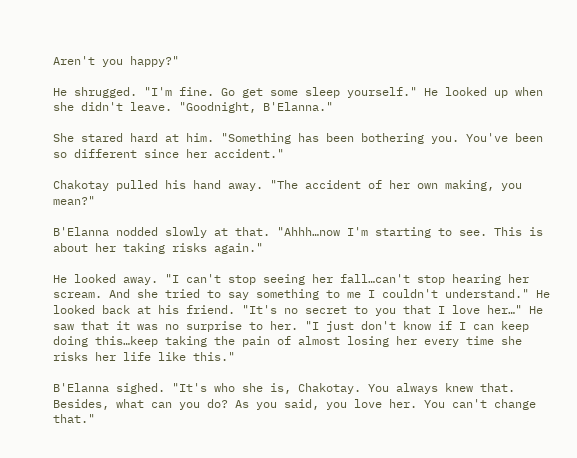Aren't you happy?"

He shrugged. "I'm fine. Go get some sleep yourself." He looked up when she didn't leave. "Goodnight, B'Elanna."

She stared hard at him. "Something has been bothering you. You've been so different since her accident."

Chakotay pulled his hand away. "The accident of her own making, you mean?"

B'Elanna nodded slowly at that. "Ahhh…now I'm starting to see. This is about her taking risks again."

He looked away. "I can't stop seeing her fall…can't stop hearing her scream. And she tried to say something to me I couldn't understand." He looked back at his friend. "It's no secret to you that I love her…" He saw that it was no surprise to her. "I just don't know if I can keep doing this…keep taking the pain of almost losing her every time she risks her life like this."

B'Elanna sighed. "It's who she is, Chakotay. You always knew that. Besides, what can you do? As you said, you love her. You can't change that."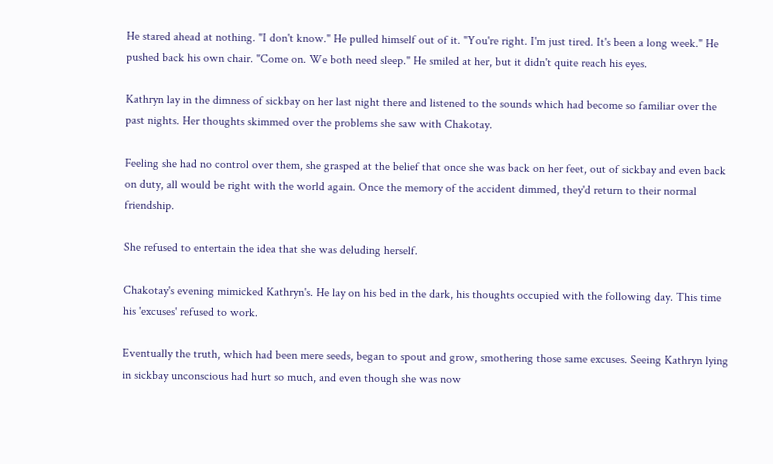He stared ahead at nothing. "I don't know." He pulled himself out of it. "You're right. I'm just tired. It's been a long week." He pushed back his own chair. "Come on. We both need sleep." He smiled at her, but it didn't quite reach his eyes.

Kathryn lay in the dimness of sickbay on her last night there and listened to the sounds which had become so familiar over the past nights. Her thoughts skimmed over the problems she saw with Chakotay.

Feeling she had no control over them, she grasped at the belief that once she was back on her feet, out of sickbay and even back on duty, all would be right with the world again. Once the memory of the accident dimmed, they'd return to their normal friendship.

She refused to entertain the idea that she was deluding herself.

Chakotay's evening mimicked Kathryn's. He lay on his bed in the dark, his thoughts occupied with the following day. This time his 'excuses' refused to work.

Eventually the truth, which had been mere seeds, began to spout and grow, smothering those same excuses. Seeing Kathryn lying in sickbay unconscious had hurt so much, and even though she was now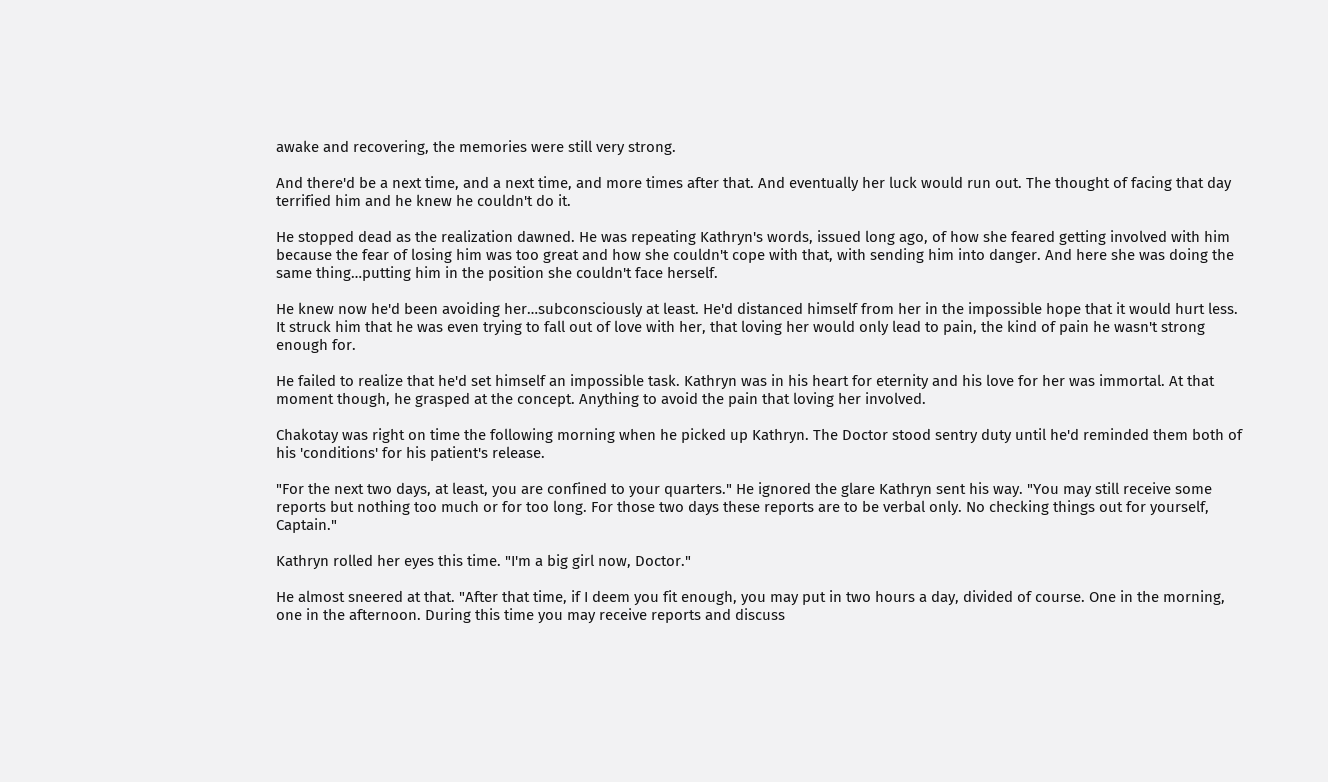awake and recovering, the memories were still very strong.

And there'd be a next time, and a next time, and more times after that. And eventually her luck would run out. The thought of facing that day terrified him and he knew he couldn't do it.

He stopped dead as the realization dawned. He was repeating Kathryn's words, issued long ago, of how she feared getting involved with him because the fear of losing him was too great and how she couldn't cope with that, with sending him into danger. And here she was doing the same thing…putting him in the position she couldn't face herself.

He knew now he'd been avoiding her…subconsciously at least. He'd distanced himself from her in the impossible hope that it would hurt less. It struck him that he was even trying to fall out of love with her, that loving her would only lead to pain, the kind of pain he wasn't strong enough for.

He failed to realize that he'd set himself an impossible task. Kathryn was in his heart for eternity and his love for her was immortal. At that moment though, he grasped at the concept. Anything to avoid the pain that loving her involved.

Chakotay was right on time the following morning when he picked up Kathryn. The Doctor stood sentry duty until he'd reminded them both of his 'conditions' for his patient's release.

"For the next two days, at least, you are confined to your quarters." He ignored the glare Kathryn sent his way. "You may still receive some reports but nothing too much or for too long. For those two days these reports are to be verbal only. No checking things out for yourself, Captain."

Kathryn rolled her eyes this time. "I'm a big girl now, Doctor."

He almost sneered at that. "After that time, if I deem you fit enough, you may put in two hours a day, divided of course. One in the morning, one in the afternoon. During this time you may receive reports and discuss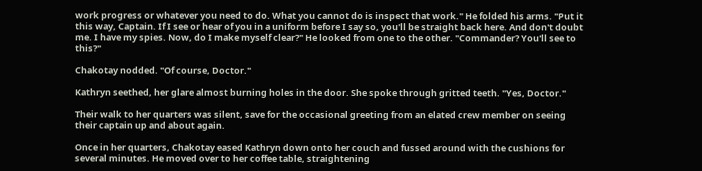work progress or whatever you need to do. What you cannot do is inspect that work." He folded his arms. "Put it this way, Captain. If I see or hear of you in a uniform before I say so, you'll be straight back here. And don't doubt me. I have my spies. Now, do I make myself clear?" He looked from one to the other. "Commander? You'll see to this?"

Chakotay nodded. "Of course, Doctor."

Kathryn seethed, her glare almost burning holes in the door. She spoke through gritted teeth. "Yes, Doctor."

Their walk to her quarters was silent, save for the occasional greeting from an elated crew member on seeing their captain up and about again.

Once in her quarters, Chakotay eased Kathryn down onto her couch and fussed around with the cushions for several minutes. He moved over to her coffee table, straightening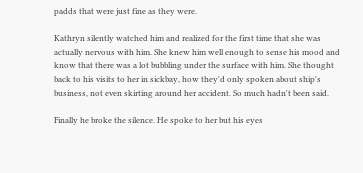padds that were just fine as they were.

Kathryn silently watched him and realized for the first time that she was actually nervous with him. She knew him well enough to sense his mood and know that there was a lot bubbling under the surface with him. She thought back to his visits to her in sickbay, how they'd only spoken about ship's business, not even skirting around her accident. So much hadn't been said.

Finally he broke the silence. He spoke to her but his eyes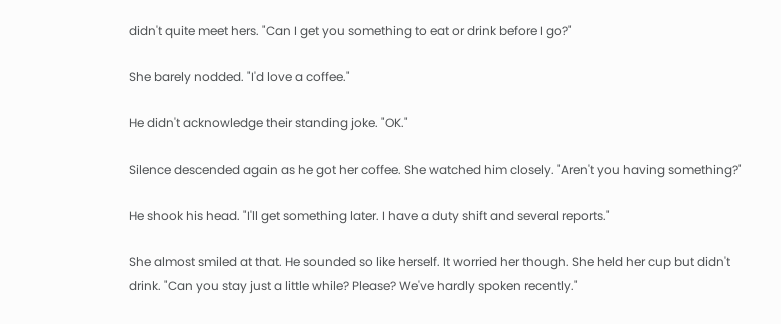didn't quite meet hers. "Can I get you something to eat or drink before I go?"

She barely nodded. "I'd love a coffee."

He didn't acknowledge their standing joke. "OK."

Silence descended again as he got her coffee. She watched him closely. "Aren't you having something?"

He shook his head. "I'll get something later. I have a duty shift and several reports."

She almost smiled at that. He sounded so like herself. It worried her though. She held her cup but didn't drink. "Can you stay just a little while? Please? We've hardly spoken recently."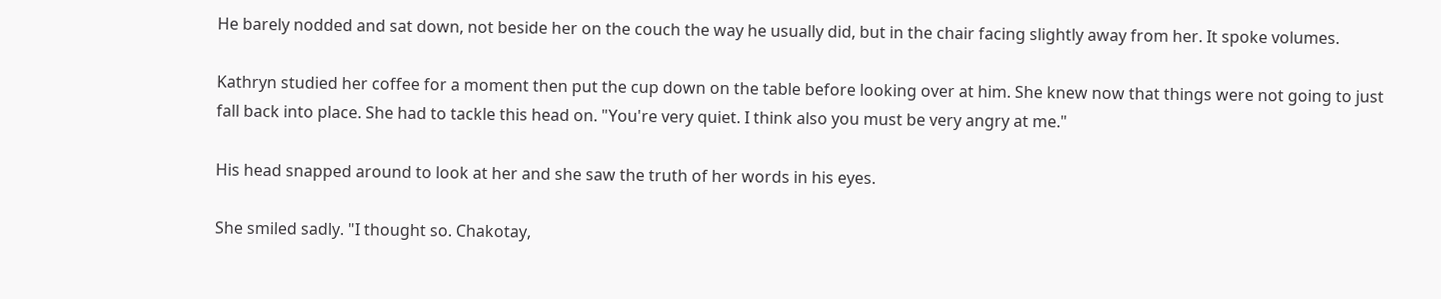He barely nodded and sat down, not beside her on the couch the way he usually did, but in the chair facing slightly away from her. It spoke volumes.

Kathryn studied her coffee for a moment then put the cup down on the table before looking over at him. She knew now that things were not going to just fall back into place. She had to tackle this head on. "You're very quiet. I think also you must be very angry at me."

His head snapped around to look at her and she saw the truth of her words in his eyes.

She smiled sadly. "I thought so. Chakotay,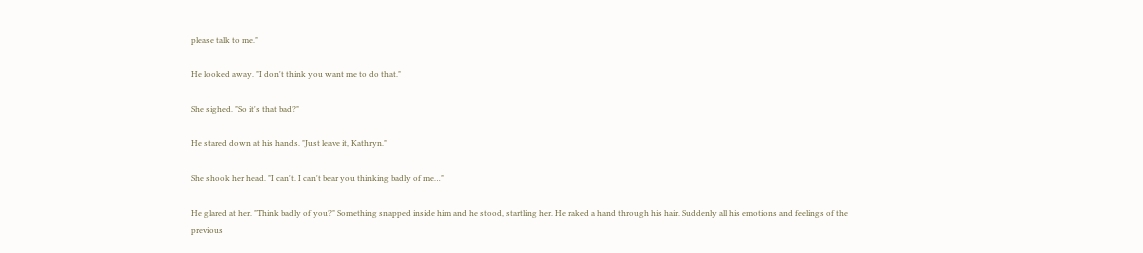please talk to me."

He looked away. "I don't think you want me to do that."

She sighed. "So it's that bad?"

He stared down at his hands. "Just leave it, Kathryn."

She shook her head. "I can't. I can't bear you thinking badly of me…"

He glared at her. "Think badly of you?" Something snapped inside him and he stood, startling her. He raked a hand through his hair. Suddenly all his emotions and feelings of the previous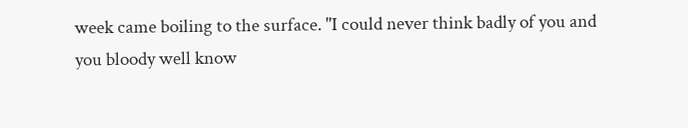week came boiling to the surface. "I could never think badly of you and you bloody well know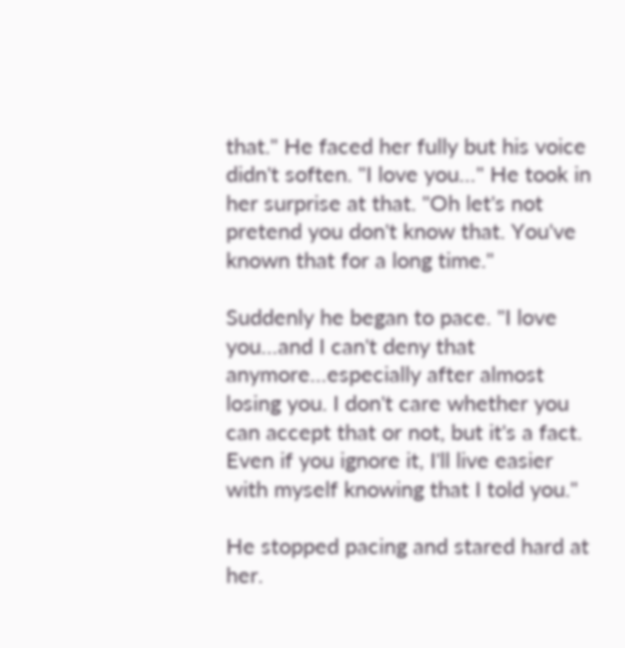that." He faced her fully but his voice didn't soften. "I love you…" He took in her surprise at that. "Oh let's not pretend you don't know that. You've known that for a long time."

Suddenly he began to pace. "I love you…and I can't deny that anymore…especially after almost losing you. I don't care whether you can accept that or not, but it's a fact. Even if you ignore it, I'll live easier with myself knowing that I told you."

He stopped pacing and stared hard at her.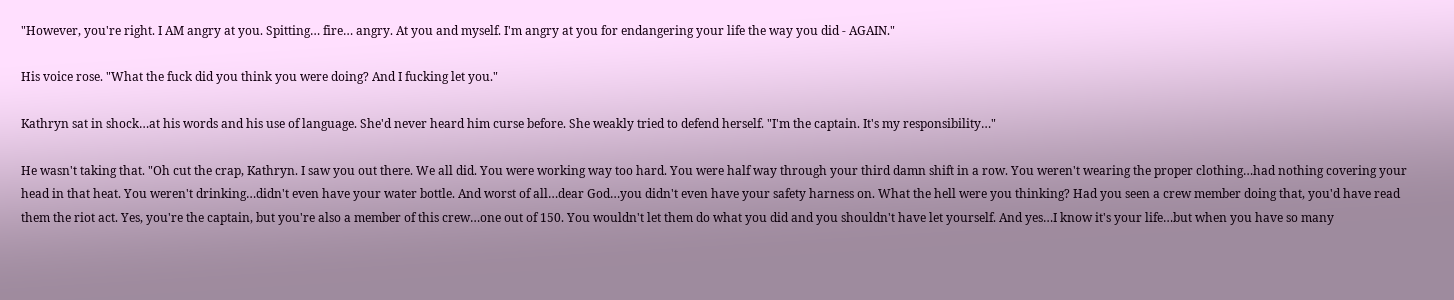"However, you're right. I AM angry at you. Spitting… fire… angry. At you and myself. I'm angry at you for endangering your life the way you did - AGAIN."

His voice rose. "What the fuck did you think you were doing? And I fucking let you."

Kathryn sat in shock…at his words and his use of language. She'd never heard him curse before. She weakly tried to defend herself. "I'm the captain. It's my responsibility…"

He wasn't taking that. "Oh cut the crap, Kathryn. I saw you out there. We all did. You were working way too hard. You were half way through your third damn shift in a row. You weren't wearing the proper clothing…had nothing covering your head in that heat. You weren't drinking…didn't even have your water bottle. And worst of all…dear God…you didn't even have your safety harness on. What the hell were you thinking? Had you seen a crew member doing that, you'd have read them the riot act. Yes, you're the captain, but you're also a member of this crew…one out of 150. You wouldn't let them do what you did and you shouldn't have let yourself. And yes…I know it's your life…but when you have so many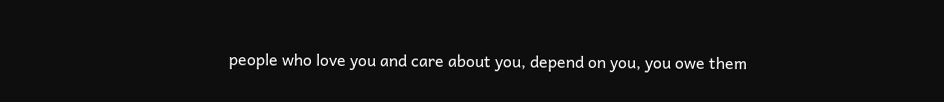people who love you and care about you, depend on you, you owe them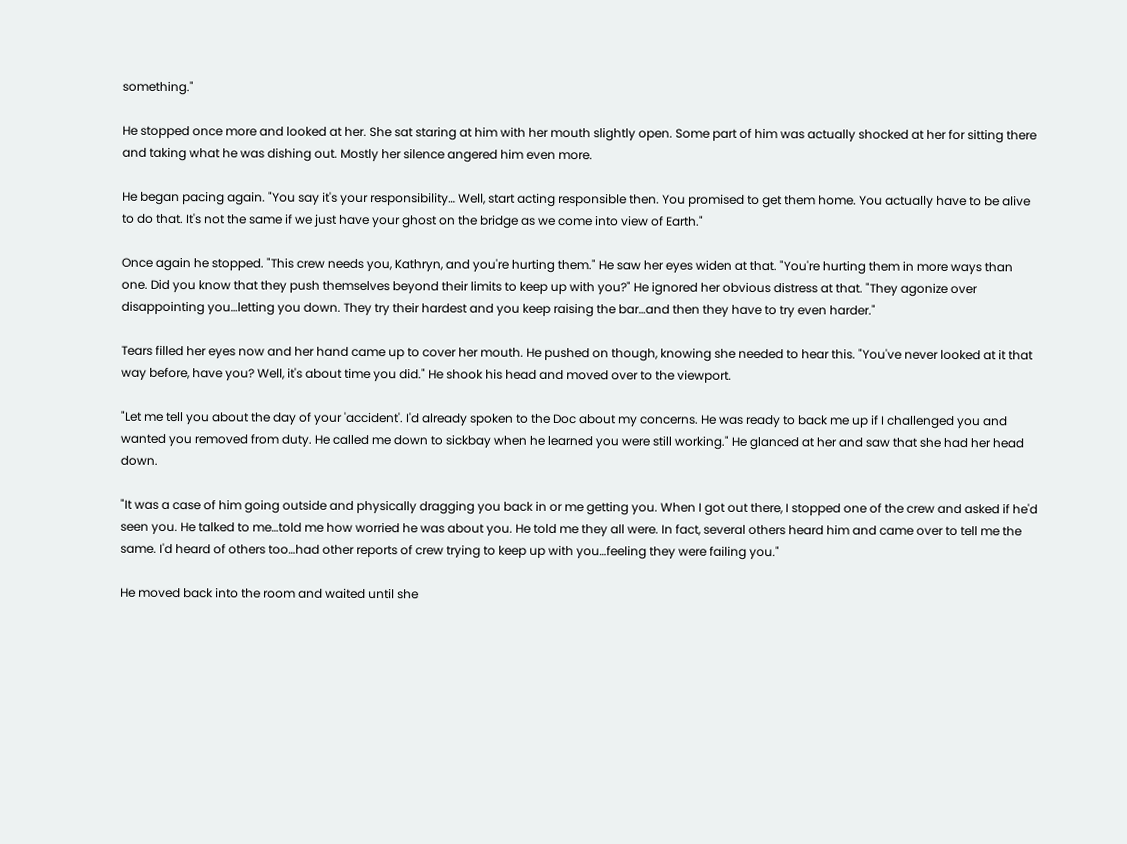something."

He stopped once more and looked at her. She sat staring at him with her mouth slightly open. Some part of him was actually shocked at her for sitting there and taking what he was dishing out. Mostly her silence angered him even more.

He began pacing again. "You say it's your responsibility… Well, start acting responsible then. You promised to get them home. You actually have to be alive to do that. It's not the same if we just have your ghost on the bridge as we come into view of Earth."

Once again he stopped. "This crew needs you, Kathryn, and you're hurting them." He saw her eyes widen at that. "You're hurting them in more ways than one. Did you know that they push themselves beyond their limits to keep up with you?" He ignored her obvious distress at that. "They agonize over disappointing you…letting you down. They try their hardest and you keep raising the bar…and then they have to try even harder."

Tears filled her eyes now and her hand came up to cover her mouth. He pushed on though, knowing she needed to hear this. "You've never looked at it that way before, have you? Well, it's about time you did." He shook his head and moved over to the viewport.

"Let me tell you about the day of your 'accident'. I'd already spoken to the Doc about my concerns. He was ready to back me up if I challenged you and wanted you removed from duty. He called me down to sickbay when he learned you were still working." He glanced at her and saw that she had her head down.

"It was a case of him going outside and physically dragging you back in or me getting you. When I got out there, I stopped one of the crew and asked if he'd seen you. He talked to me…told me how worried he was about you. He told me they all were. In fact, several others heard him and came over to tell me the same. I'd heard of others too…had other reports of crew trying to keep up with you…feeling they were failing you."

He moved back into the room and waited until she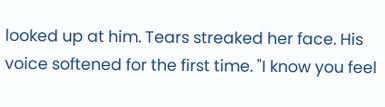looked up at him. Tears streaked her face. His voice softened for the first time. "I know you feel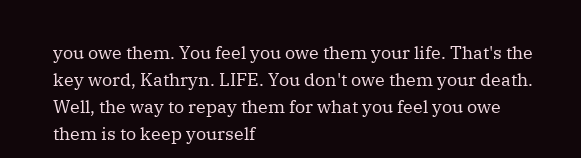you owe them. You feel you owe them your life. That's the key word, Kathryn. LIFE. You don't owe them your death. Well, the way to repay them for what you feel you owe them is to keep yourself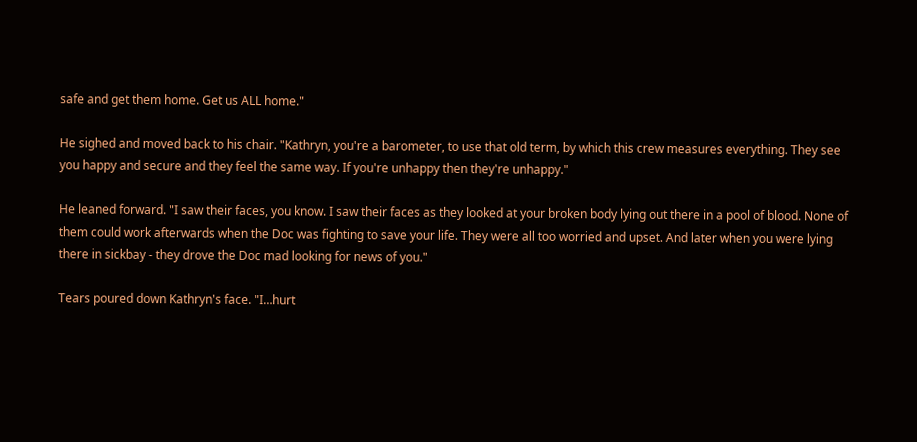safe and get them home. Get us ALL home."

He sighed and moved back to his chair. "Kathryn, you're a barometer, to use that old term, by which this crew measures everything. They see you happy and secure and they feel the same way. If you're unhappy then they're unhappy."

He leaned forward. "I saw their faces, you know. I saw their faces as they looked at your broken body lying out there in a pool of blood. None of them could work afterwards when the Doc was fighting to save your life. They were all too worried and upset. And later when you were lying there in sickbay - they drove the Doc mad looking for news of you."

Tears poured down Kathryn's face. "I…hurt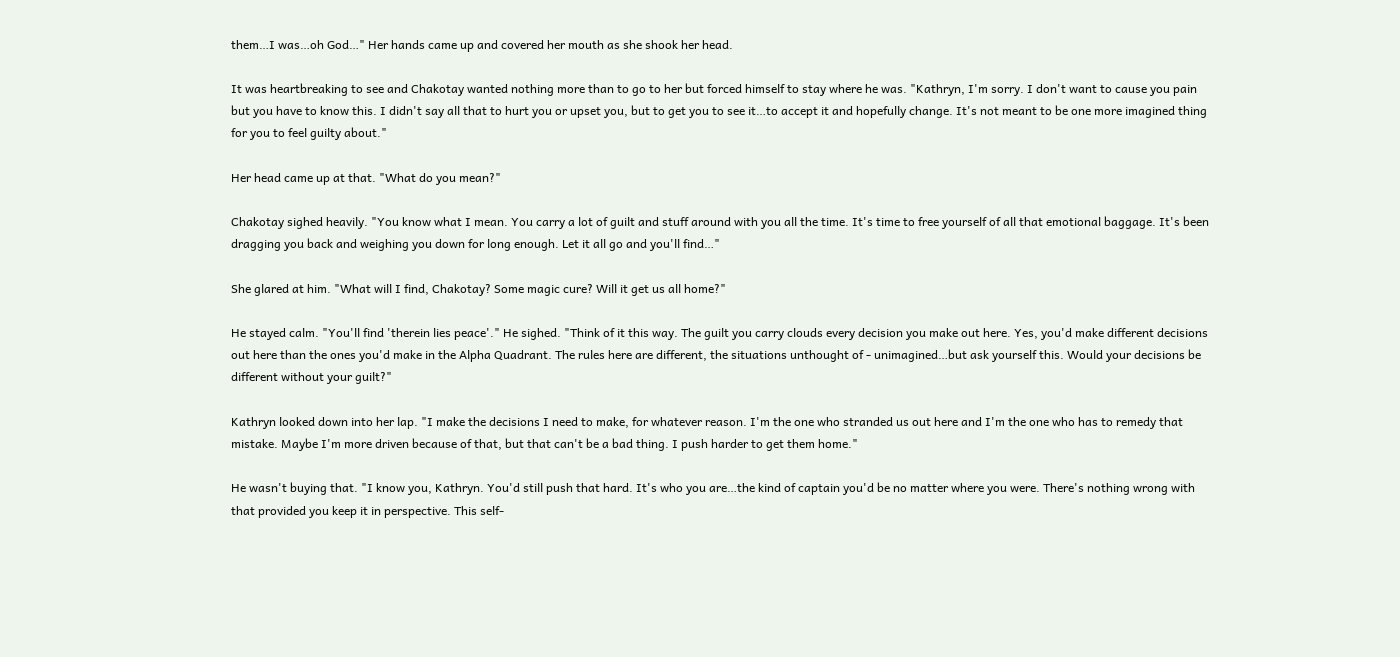them…I was…oh God…" Her hands came up and covered her mouth as she shook her head.

It was heartbreaking to see and Chakotay wanted nothing more than to go to her but forced himself to stay where he was. "Kathryn, I'm sorry. I don't want to cause you pain but you have to know this. I didn't say all that to hurt you or upset you, but to get you to see it…to accept it and hopefully change. It's not meant to be one more imagined thing for you to feel guilty about."

Her head came up at that. "What do you mean?"

Chakotay sighed heavily. "You know what I mean. You carry a lot of guilt and stuff around with you all the time. It's time to free yourself of all that emotional baggage. It's been dragging you back and weighing you down for long enough. Let it all go and you'll find…"

She glared at him. "What will I find, Chakotay? Some magic cure? Will it get us all home?"

He stayed calm. "You'll find 'therein lies peace'." He sighed. "Think of it this way. The guilt you carry clouds every decision you make out here. Yes, you'd make different decisions out here than the ones you'd make in the Alpha Quadrant. The rules here are different, the situations unthought of - unimagined…but ask yourself this. Would your decisions be different without your guilt?"

Kathryn looked down into her lap. "I make the decisions I need to make, for whatever reason. I'm the one who stranded us out here and I'm the one who has to remedy that mistake. Maybe I'm more driven because of that, but that can't be a bad thing. I push harder to get them home."

He wasn't buying that. "I know you, Kathryn. You'd still push that hard. It's who you are…the kind of captain you'd be no matter where you were. There's nothing wrong with that provided you keep it in perspective. This self-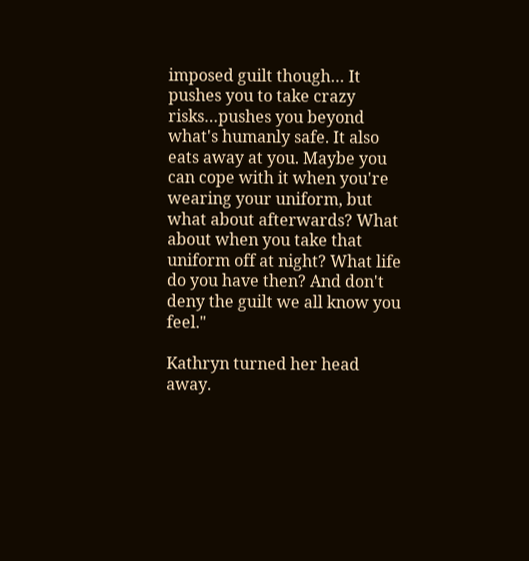imposed guilt though… It pushes you to take crazy risks…pushes you beyond what's humanly safe. It also eats away at you. Maybe you can cope with it when you're wearing your uniform, but what about afterwards? What about when you take that uniform off at night? What life do you have then? And don't deny the guilt we all know you feel."

Kathryn turned her head away.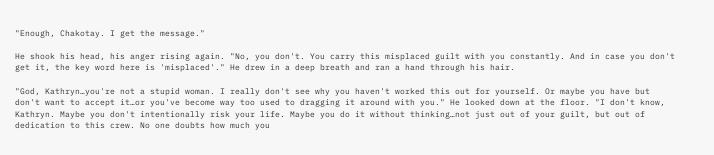"Enough, Chakotay. I get the message."

He shook his head, his anger rising again. "No, you don't. You carry this misplaced guilt with you constantly. And in case you don't get it, the key word here is 'misplaced'." He drew in a deep breath and ran a hand through his hair.

"God, Kathryn…you're not a stupid woman. I really don't see why you haven't worked this out for yourself. Or maybe you have but don't want to accept it…or you've become way too used to dragging it around with you." He looked down at the floor. "I don't know, Kathryn. Maybe you don't intentionally risk your life. Maybe you do it without thinking…not just out of your guilt, but out of dedication to this crew. No one doubts how much you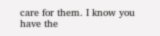care for them. I know you have the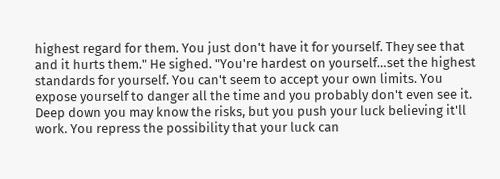highest regard for them. You just don't have it for yourself. They see that and it hurts them." He sighed. "You're hardest on yourself…set the highest standards for yourself. You can't seem to accept your own limits. You expose yourself to danger all the time and you probably don't even see it. Deep down you may know the risks, but you push your luck believing it'll work. You repress the possibility that your luck can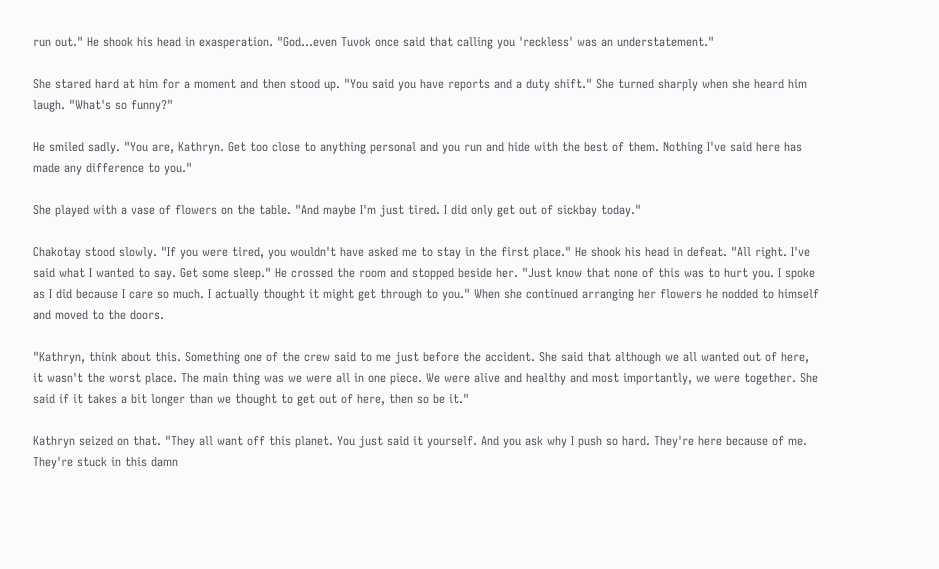run out." He shook his head in exasperation. "God…even Tuvok once said that calling you 'reckless' was an understatement."

She stared hard at him for a moment and then stood up. "You said you have reports and a duty shift." She turned sharply when she heard him laugh. "What's so funny?"

He smiled sadly. "You are, Kathryn. Get too close to anything personal and you run and hide with the best of them. Nothing I've said here has made any difference to you."

She played with a vase of flowers on the table. "And maybe I'm just tired. I did only get out of sickbay today."

Chakotay stood slowly. "If you were tired, you wouldn't have asked me to stay in the first place." He shook his head in defeat. "All right. I've said what I wanted to say. Get some sleep." He crossed the room and stopped beside her. "Just know that none of this was to hurt you. I spoke as I did because I care so much. I actually thought it might get through to you." When she continued arranging her flowers he nodded to himself and moved to the doors.

"Kathryn, think about this. Something one of the crew said to me just before the accident. She said that although we all wanted out of here, it wasn't the worst place. The main thing was we were all in one piece. We were alive and healthy and most importantly, we were together. She said if it takes a bit longer than we thought to get out of here, then so be it."

Kathryn seized on that. "They all want off this planet. You just said it yourself. And you ask why I push so hard. They're here because of me. They're stuck in this damn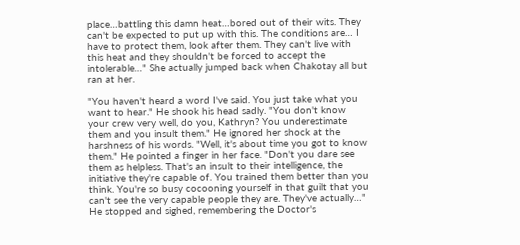place…battling this damn heat…bored out of their wits. They can't be expected to put up with this. The conditions are… I have to protect them, look after them. They can't live with this heat and they shouldn't be forced to accept the intolerable…" She actually jumped back when Chakotay all but ran at her.

"You haven't heard a word I've said. You just take what you want to hear." He shook his head sadly. "You don't know your crew very well, do you, Kathryn? You underestimate them and you insult them." He ignored her shock at the harshness of his words. "Well, it's about time you got to know them." He pointed a finger in her face. "Don't you dare see them as helpless. That's an insult to their intelligence, the initiative they're capable of. You trained them better than you think. You're so busy cocooning yourself in that guilt that you can't see the very capable people they are. They've actually…" He stopped and sighed, remembering the Doctor's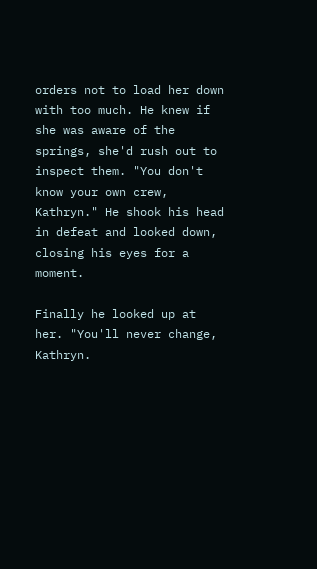orders not to load her down with too much. He knew if she was aware of the springs, she'd rush out to inspect them. "You don't know your own crew, Kathryn." He shook his head in defeat and looked down, closing his eyes for a moment.

Finally he looked up at her. "You'll never change, Kathryn.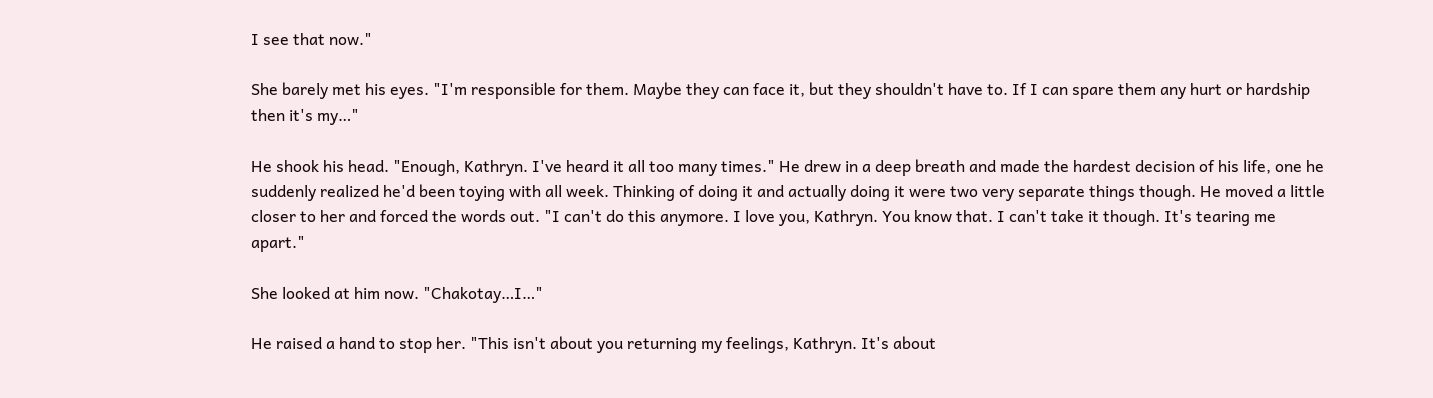I see that now."

She barely met his eyes. "I'm responsible for them. Maybe they can face it, but they shouldn't have to. If I can spare them any hurt or hardship then it's my…"

He shook his head. "Enough, Kathryn. I've heard it all too many times." He drew in a deep breath and made the hardest decision of his life, one he suddenly realized he'd been toying with all week. Thinking of doing it and actually doing it were two very separate things though. He moved a little closer to her and forced the words out. "I can't do this anymore. I love you, Kathryn. You know that. I can't take it though. It's tearing me apart."

She looked at him now. "Chakotay…I…"

He raised a hand to stop her. "This isn't about you returning my feelings, Kathryn. It's about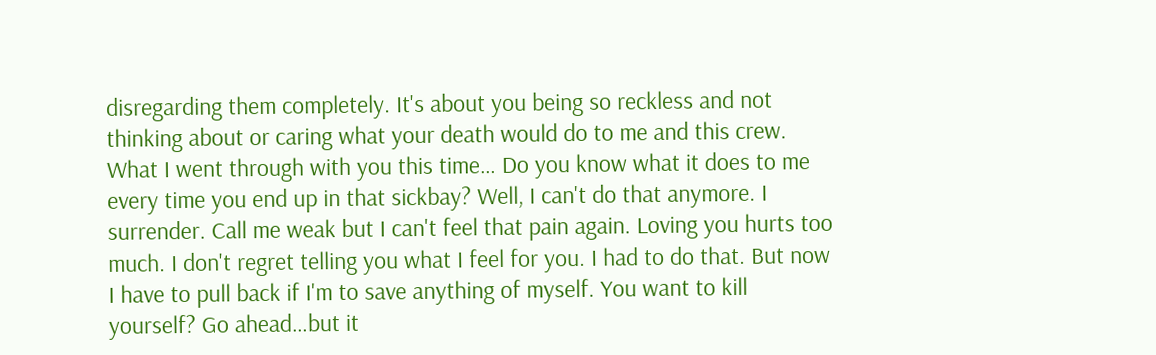disregarding them completely. It's about you being so reckless and not thinking about or caring what your death would do to me and this crew. What I went through with you this time… Do you know what it does to me every time you end up in that sickbay? Well, I can't do that anymore. I surrender. Call me weak but I can't feel that pain again. Loving you hurts too much. I don't regret telling you what I feel for you. I had to do that. But now I have to pull back if I'm to save anything of myself. You want to kill yourself? Go ahead…but it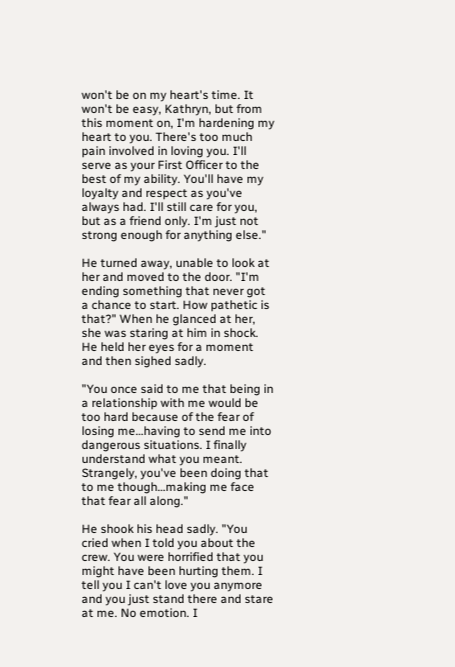won't be on my heart's time. It won't be easy, Kathryn, but from this moment on, I'm hardening my heart to you. There's too much pain involved in loving you. I'll serve as your First Officer to the best of my ability. You'll have my loyalty and respect as you've always had. I'll still care for you, but as a friend only. I'm just not strong enough for anything else."

He turned away, unable to look at her and moved to the door. "I'm ending something that never got a chance to start. How pathetic is that?" When he glanced at her, she was staring at him in shock. He held her eyes for a moment and then sighed sadly.

"You once said to me that being in a relationship with me would be too hard because of the fear of losing me…having to send me into dangerous situations. I finally understand what you meant. Strangely, you've been doing that to me though…making me face that fear all along."

He shook his head sadly. "You cried when I told you about the crew. You were horrified that you might have been hurting them. I tell you I can't love you anymore and you just stand there and stare at me. No emotion. I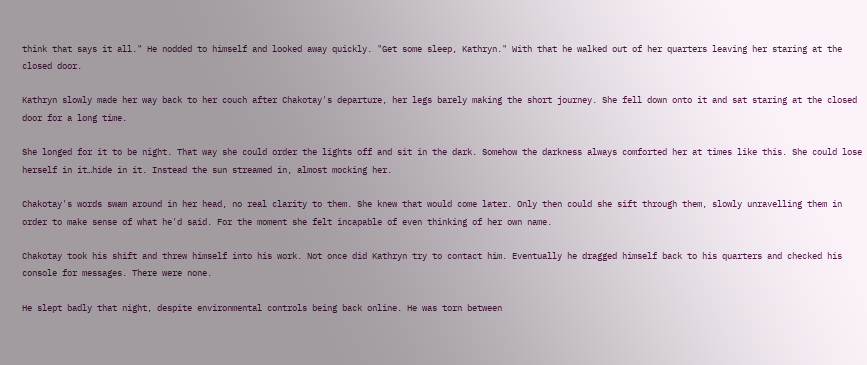think that says it all." He nodded to himself and looked away quickly. "Get some sleep, Kathryn." With that he walked out of her quarters leaving her staring at the closed door.

Kathryn slowly made her way back to her couch after Chakotay's departure, her legs barely making the short journey. She fell down onto it and sat staring at the closed door for a long time.

She longed for it to be night. That way she could order the lights off and sit in the dark. Somehow the darkness always comforted her at times like this. She could lose herself in it…hide in it. Instead the sun streamed in, almost mocking her.

Chakotay's words swam around in her head, no real clarity to them. She knew that would come later. Only then could she sift through them, slowly unravelling them in order to make sense of what he'd said. For the moment she felt incapable of even thinking of her own name.

Chakotay took his shift and threw himself into his work. Not once did Kathryn try to contact him. Eventually he dragged himself back to his quarters and checked his console for messages. There were none.

He slept badly that night, despite environmental controls being back online. He was torn between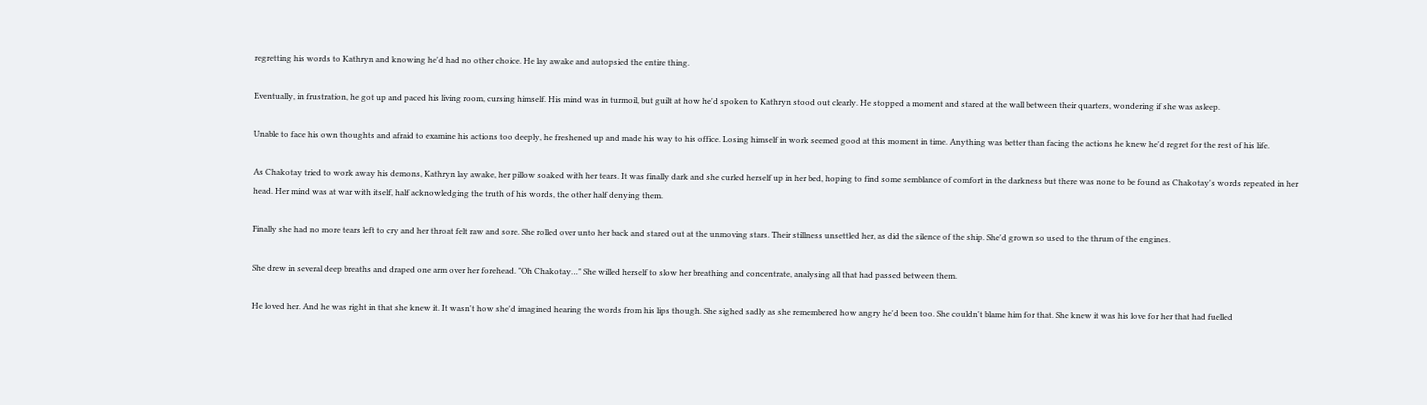regretting his words to Kathryn and knowing he'd had no other choice. He lay awake and autopsied the entire thing.

Eventually, in frustration, he got up and paced his living room, cursing himself. His mind was in turmoil, but guilt at how he'd spoken to Kathryn stood out clearly. He stopped a moment and stared at the wall between their quarters, wondering if she was asleep.

Unable to face his own thoughts and afraid to examine his actions too deeply, he freshened up and made his way to his office. Losing himself in work seemed good at this moment in time. Anything was better than facing the actions he knew he'd regret for the rest of his life.

As Chakotay tried to work away his demons, Kathryn lay awake, her pillow soaked with her tears. It was finally dark and she curled herself up in her bed, hoping to find some semblance of comfort in the darkness but there was none to be found as Chakotay's words repeated in her head. Her mind was at war with itself, half acknowledging the truth of his words, the other half denying them.

Finally she had no more tears left to cry and her throat felt raw and sore. She rolled over unto her back and stared out at the unmoving stars. Their stillness unsettled her, as did the silence of the ship. She'd grown so used to the thrum of the engines.

She drew in several deep breaths and draped one arm over her forehead. "Oh Chakotay…" She willed herself to slow her breathing and concentrate, analysing all that had passed between them.

He loved her. And he was right in that she knew it. It wasn't how she'd imagined hearing the words from his lips though. She sighed sadly as she remembered how angry he'd been too. She couldn't blame him for that. She knew it was his love for her that had fuelled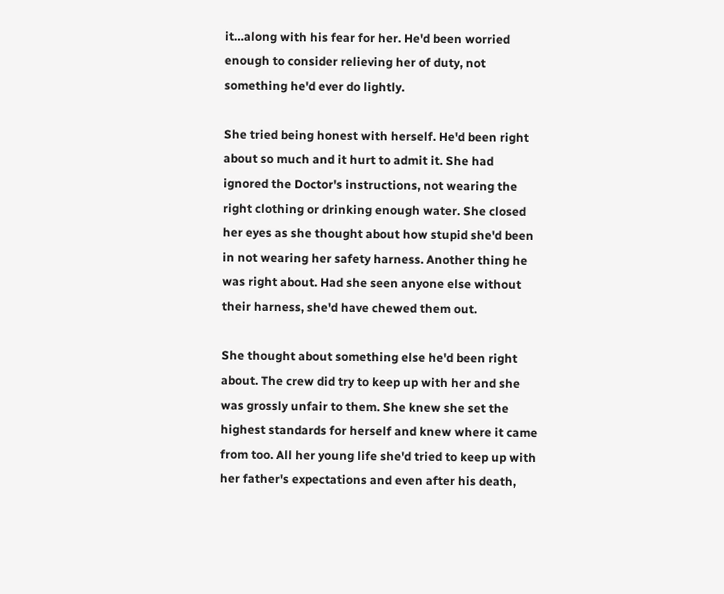it…along with his fear for her. He'd been worried enough to consider relieving her of duty, not something he'd ever do lightly.

She tried being honest with herself. He'd been right about so much and it hurt to admit it. She had ignored the Doctor's instructions, not wearing the right clothing or drinking enough water. She closed her eyes as she thought about how stupid she'd been in not wearing her safety harness. Another thing he was right about. Had she seen anyone else without their harness, she'd have chewed them out.

She thought about something else he'd been right about. The crew did try to keep up with her and she was grossly unfair to them. She knew she set the highest standards for herself and knew where it came from too. All her young life she'd tried to keep up with her father's expectations and even after his death,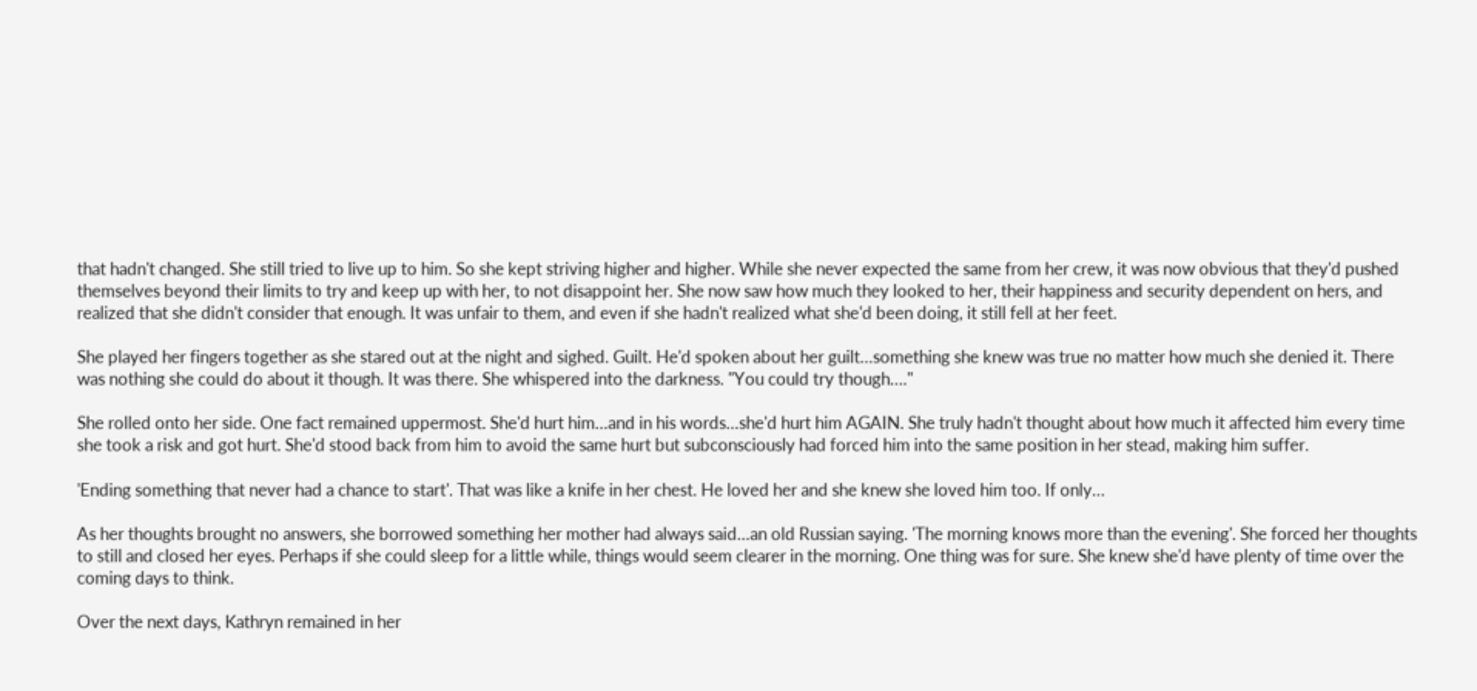that hadn't changed. She still tried to live up to him. So she kept striving higher and higher. While she never expected the same from her crew, it was now obvious that they'd pushed themselves beyond their limits to try and keep up with her, to not disappoint her. She now saw how much they looked to her, their happiness and security dependent on hers, and realized that she didn't consider that enough. It was unfair to them, and even if she hadn't realized what she'd been doing, it still fell at her feet.

She played her fingers together as she stared out at the night and sighed. Guilt. He'd spoken about her guilt…something she knew was true no matter how much she denied it. There was nothing she could do about it though. It was there. She whispered into the darkness. "You could try though…."

She rolled onto her side. One fact remained uppermost. She'd hurt him…and in his words…she'd hurt him AGAIN. She truly hadn't thought about how much it affected him every time she took a risk and got hurt. She'd stood back from him to avoid the same hurt but subconsciously had forced him into the same position in her stead, making him suffer.

'Ending something that never had a chance to start'. That was like a knife in her chest. He loved her and she knew she loved him too. If only…

As her thoughts brought no answers, she borrowed something her mother had always said…an old Russian saying. 'The morning knows more than the evening'. She forced her thoughts to still and closed her eyes. Perhaps if she could sleep for a little while, things would seem clearer in the morning. One thing was for sure. She knew she'd have plenty of time over the coming days to think.

Over the next days, Kathryn remained in her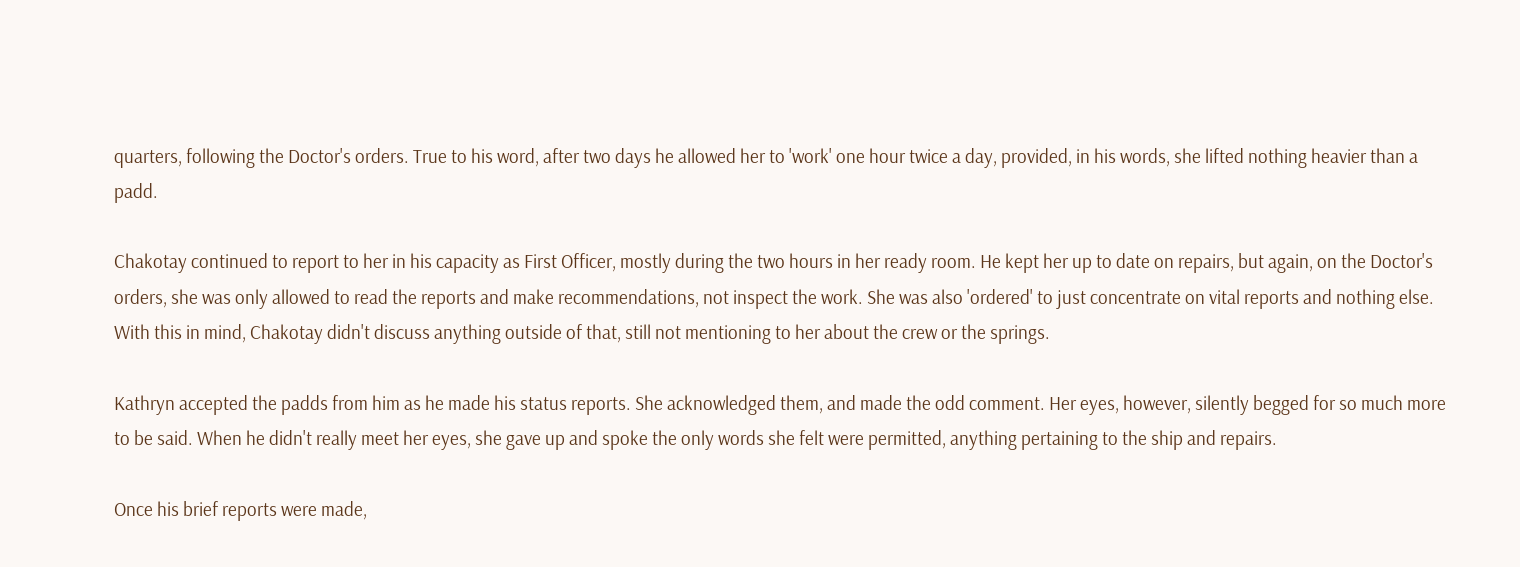quarters, following the Doctor's orders. True to his word, after two days he allowed her to 'work' one hour twice a day, provided, in his words, she lifted nothing heavier than a padd.

Chakotay continued to report to her in his capacity as First Officer, mostly during the two hours in her ready room. He kept her up to date on repairs, but again, on the Doctor's orders, she was only allowed to read the reports and make recommendations, not inspect the work. She was also 'ordered' to just concentrate on vital reports and nothing else. With this in mind, Chakotay didn't discuss anything outside of that, still not mentioning to her about the crew or the springs.

Kathryn accepted the padds from him as he made his status reports. She acknowledged them, and made the odd comment. Her eyes, however, silently begged for so much more to be said. When he didn't really meet her eyes, she gave up and spoke the only words she felt were permitted, anything pertaining to the ship and repairs.

Once his brief reports were made,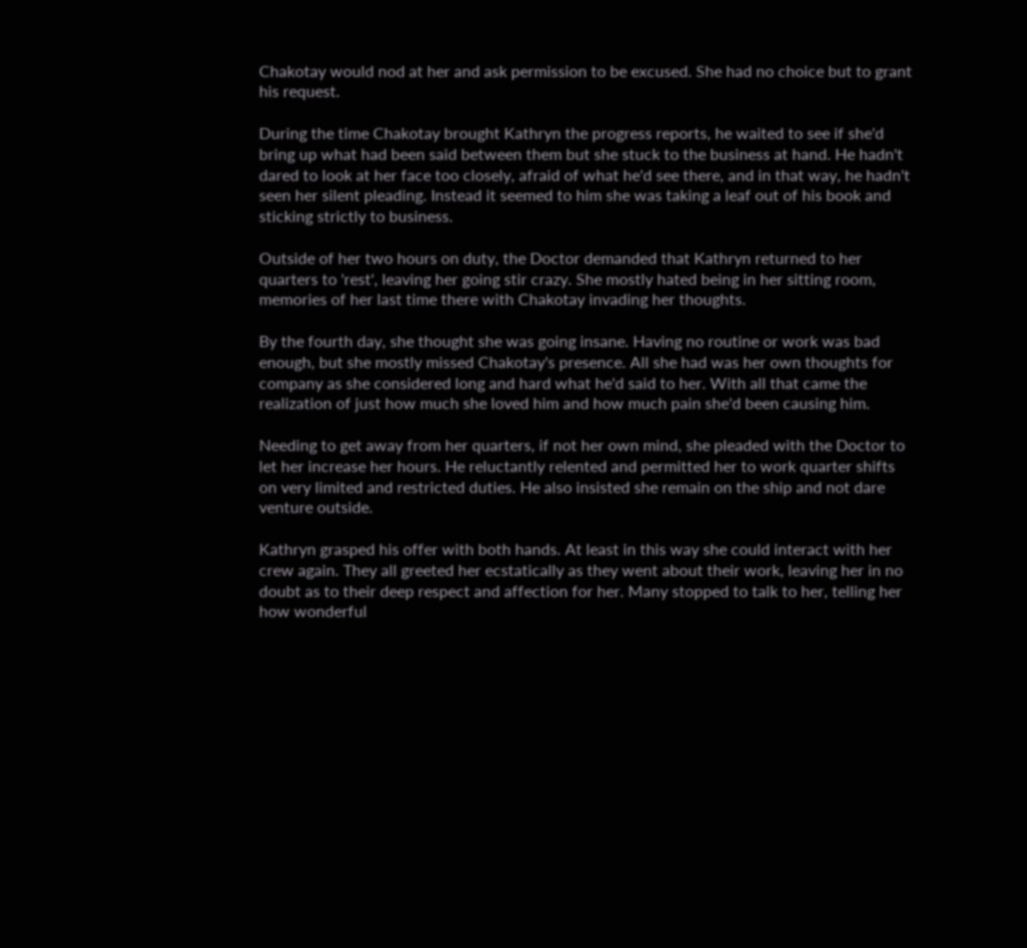Chakotay would nod at her and ask permission to be excused. She had no choice but to grant his request.

During the time Chakotay brought Kathryn the progress reports, he waited to see if she'd bring up what had been said between them but she stuck to the business at hand. He hadn't dared to look at her face too closely, afraid of what he'd see there, and in that way, he hadn't seen her silent pleading. Instead it seemed to him she was taking a leaf out of his book and sticking strictly to business.

Outside of her two hours on duty, the Doctor demanded that Kathryn returned to her quarters to 'rest', leaving her going stir crazy. She mostly hated being in her sitting room, memories of her last time there with Chakotay invading her thoughts.

By the fourth day, she thought she was going insane. Having no routine or work was bad enough, but she mostly missed Chakotay's presence. All she had was her own thoughts for company as she considered long and hard what he'd said to her. With all that came the realization of just how much she loved him and how much pain she'd been causing him.

Needing to get away from her quarters, if not her own mind, she pleaded with the Doctor to let her increase her hours. He reluctantly relented and permitted her to work quarter shifts on very limited and restricted duties. He also insisted she remain on the ship and not dare venture outside.

Kathryn grasped his offer with both hands. At least in this way she could interact with her crew again. They all greeted her ecstatically as they went about their work, leaving her in no doubt as to their deep respect and affection for her. Many stopped to talk to her, telling her how wonderful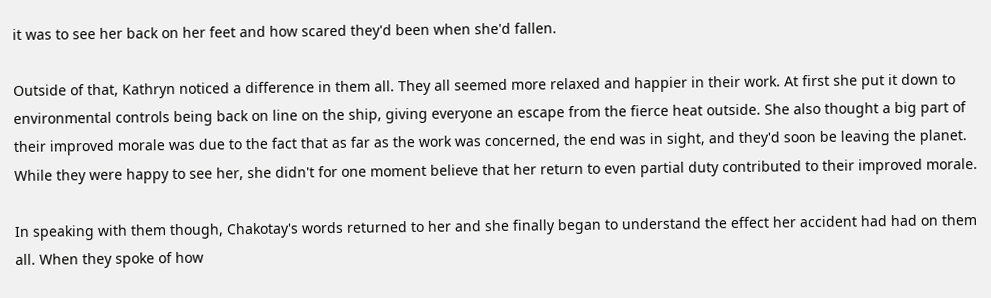it was to see her back on her feet and how scared they'd been when she'd fallen.

Outside of that, Kathryn noticed a difference in them all. They all seemed more relaxed and happier in their work. At first she put it down to environmental controls being back on line on the ship, giving everyone an escape from the fierce heat outside. She also thought a big part of their improved morale was due to the fact that as far as the work was concerned, the end was in sight, and they'd soon be leaving the planet. While they were happy to see her, she didn't for one moment believe that her return to even partial duty contributed to their improved morale.

In speaking with them though, Chakotay's words returned to her and she finally began to understand the effect her accident had had on them all. When they spoke of how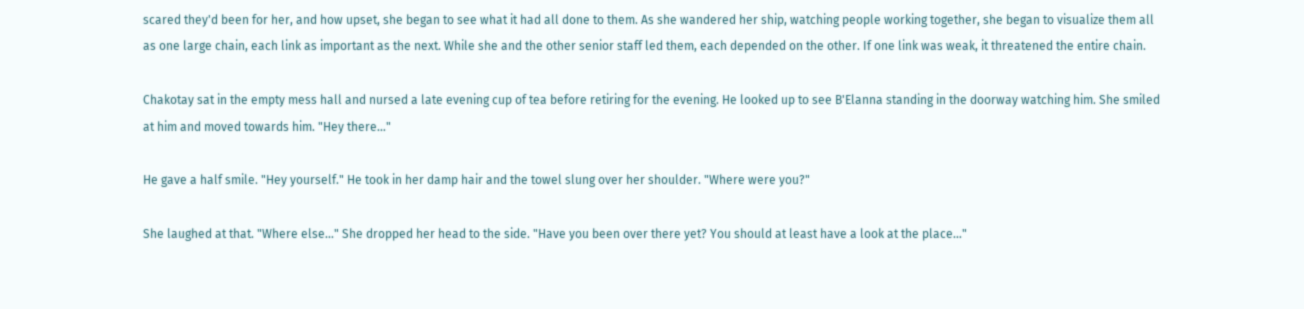scared they'd been for her, and how upset, she began to see what it had all done to them. As she wandered her ship, watching people working together, she began to visualize them all as one large chain, each link as important as the next. While she and the other senior staff led them, each depended on the other. If one link was weak, it threatened the entire chain.

Chakotay sat in the empty mess hall and nursed a late evening cup of tea before retiring for the evening. He looked up to see B'Elanna standing in the doorway watching him. She smiled at him and moved towards him. "Hey there…"

He gave a half smile. "Hey yourself." He took in her damp hair and the towel slung over her shoulder. "Where were you?"

She laughed at that. "Where else..." She dropped her head to the side. "Have you been over there yet? You should at least have a look at the place…"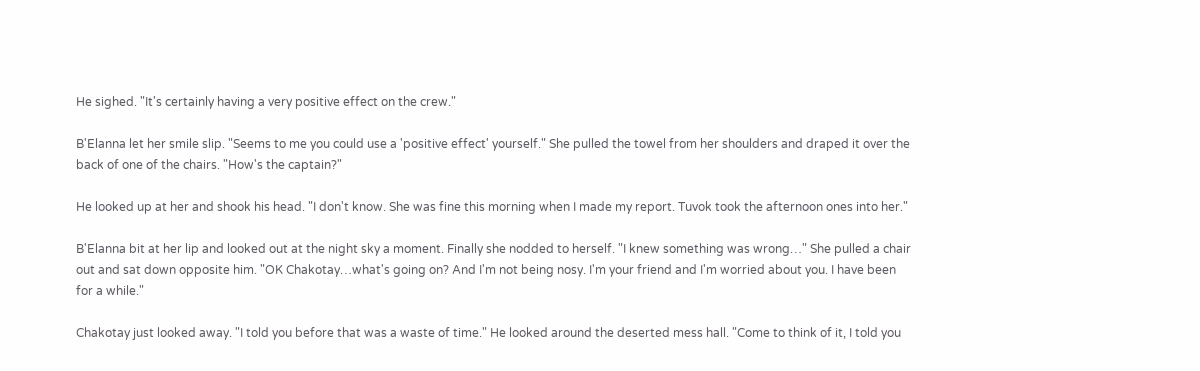He sighed. "It's certainly having a very positive effect on the crew."

B'Elanna let her smile slip. "Seems to me you could use a 'positive effect' yourself." She pulled the towel from her shoulders and draped it over the back of one of the chairs. "How's the captain?"

He looked up at her and shook his head. "I don't know. She was fine this morning when I made my report. Tuvok took the afternoon ones into her."

B'Elanna bit at her lip and looked out at the night sky a moment. Finally she nodded to herself. "I knew something was wrong…" She pulled a chair out and sat down opposite him. "OK Chakotay…what's going on? And I'm not being nosy. I'm your friend and I'm worried about you. I have been for a while."

Chakotay just looked away. "I told you before that was a waste of time." He looked around the deserted mess hall. "Come to think of it, I told you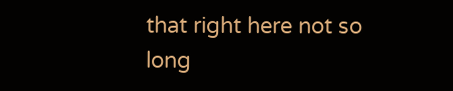that right here not so long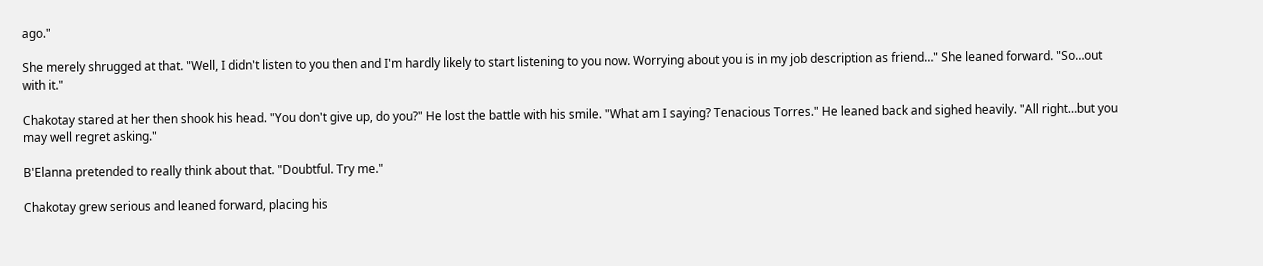ago."

She merely shrugged at that. "Well, I didn't listen to you then and I'm hardly likely to start listening to you now. Worrying about you is in my job description as friend…" She leaned forward. "So…out with it."

Chakotay stared at her then shook his head. "You don't give up, do you?" He lost the battle with his smile. "What am I saying? Tenacious Torres." He leaned back and sighed heavily. "All right…but you may well regret asking."

B'Elanna pretended to really think about that. "Doubtful. Try me."

Chakotay grew serious and leaned forward, placing his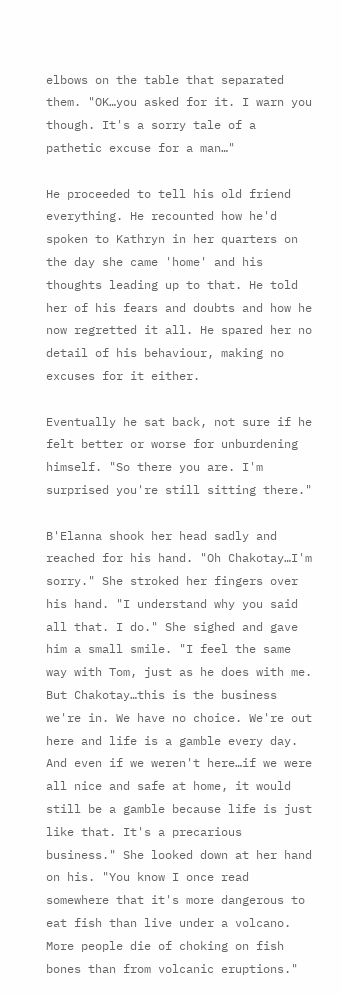elbows on the table that separated them. "OK…you asked for it. I warn you though. It's a sorry tale of a pathetic excuse for a man…"

He proceeded to tell his old friend everything. He recounted how he'd spoken to Kathryn in her quarters on the day she came 'home' and his thoughts leading up to that. He told her of his fears and doubts and how he now regretted it all. He spared her no detail of his behaviour, making no excuses for it either.

Eventually he sat back, not sure if he felt better or worse for unburdening himself. "So there you are. I'm surprised you're still sitting there."

B'Elanna shook her head sadly and reached for his hand. "Oh Chakotay…I'm sorry." She stroked her fingers over his hand. "I understand why you said all that. I do." She sighed and gave him a small smile. "I feel the same way with Tom, just as he does with me. But Chakotay…this is the business we're in. We have no choice. We're out here and life is a gamble every day. And even if we weren't here…if we were all nice and safe at home, it would still be a gamble because life is just like that. It's a precarious business." She looked down at her hand on his. "You know I once read somewhere that it's more dangerous to eat fish than live under a volcano. More people die of choking on fish bones than from volcanic eruptions."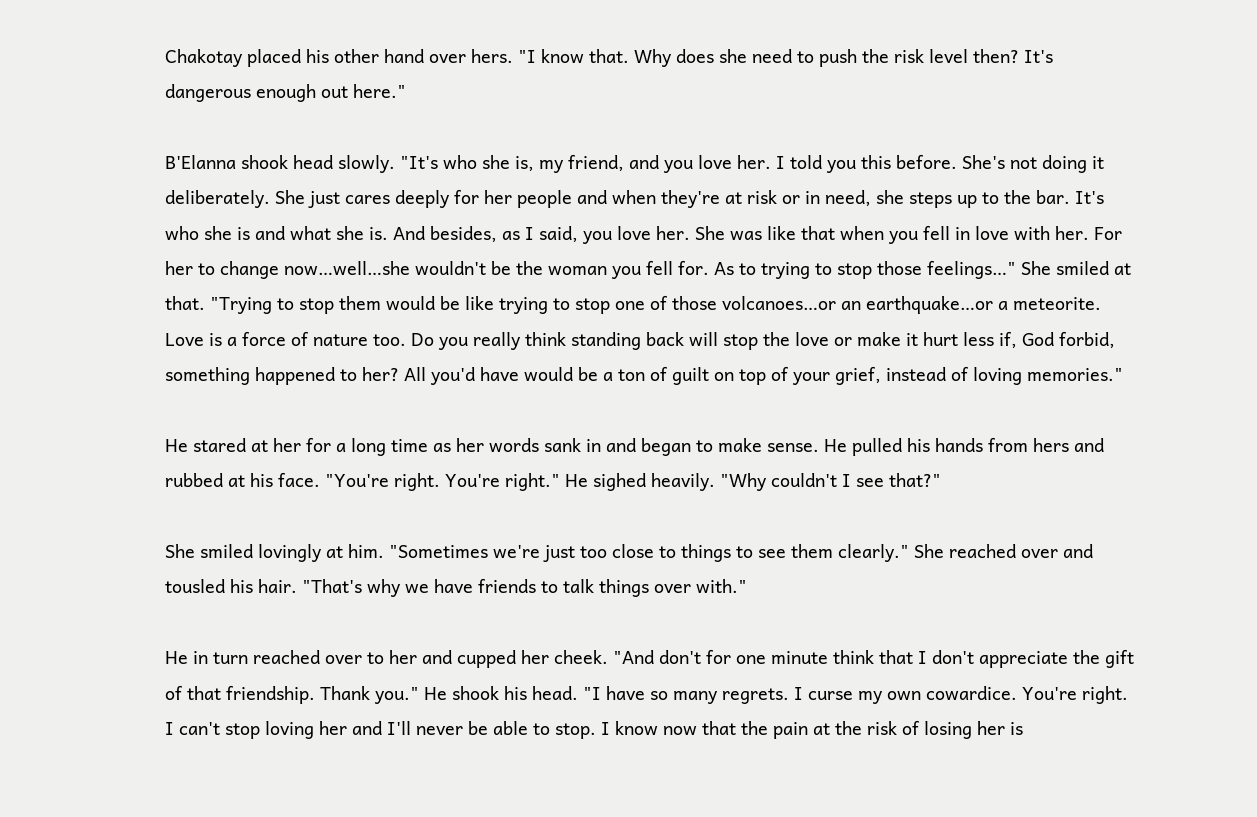Chakotay placed his other hand over hers. "I know that. Why does she need to push the risk level then? It's dangerous enough out here."

B'Elanna shook head slowly. "It's who she is, my friend, and you love her. I told you this before. She's not doing it deliberately. She just cares deeply for her people and when they're at risk or in need, she steps up to the bar. It's who she is and what she is. And besides, as I said, you love her. She was like that when you fell in love with her. For her to change now…well…she wouldn't be the woman you fell for. As to trying to stop those feelings…" She smiled at that. "Trying to stop them would be like trying to stop one of those volcanoes…or an earthquake…or a meteorite. Love is a force of nature too. Do you really think standing back will stop the love or make it hurt less if, God forbid, something happened to her? All you'd have would be a ton of guilt on top of your grief, instead of loving memories."

He stared at her for a long time as her words sank in and began to make sense. He pulled his hands from hers and rubbed at his face. "You're right. You're right." He sighed heavily. "Why couldn't I see that?"

She smiled lovingly at him. "Sometimes we're just too close to things to see them clearly." She reached over and tousled his hair. "That's why we have friends to talk things over with."

He in turn reached over to her and cupped her cheek. "And don't for one minute think that I don't appreciate the gift of that friendship. Thank you." He shook his head. "I have so many regrets. I curse my own cowardice. You're right. I can't stop loving her and I'll never be able to stop. I know now that the pain at the risk of losing her is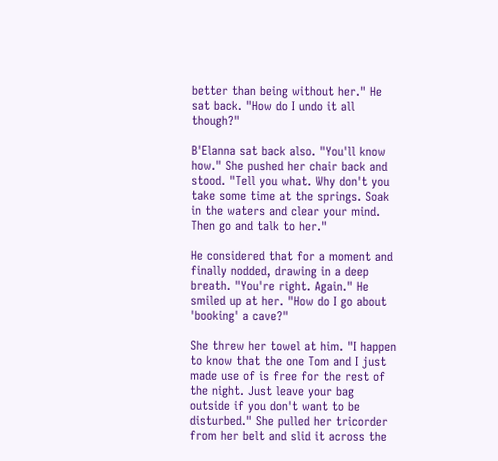better than being without her." He sat back. "How do I undo it all though?"

B'Elanna sat back also. "You'll know how." She pushed her chair back and stood. "Tell you what. Why don't you take some time at the springs. Soak in the waters and clear your mind. Then go and talk to her."

He considered that for a moment and finally nodded, drawing in a deep breath. "You're right. Again." He smiled up at her. "How do I go about 'booking' a cave?"

She threw her towel at him. "I happen to know that the one Tom and I just made use of is free for the rest of the night. Just leave your bag outside if you don't want to be disturbed." She pulled her tricorder from her belt and slid it across the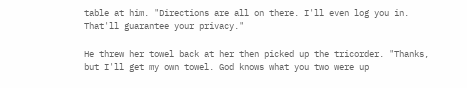table at him. "Directions are all on there. I'll even log you in. That'll guarantee your privacy."

He threw her towel back at her then picked up the tricorder. "Thanks, but I'll get my own towel. God knows what you two were up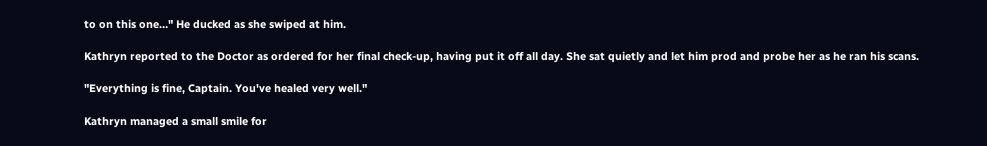to on this one…" He ducked as she swiped at him.

Kathryn reported to the Doctor as ordered for her final check-up, having put it off all day. She sat quietly and let him prod and probe her as he ran his scans.

"Everything is fine, Captain. You've healed very well."

Kathryn managed a small smile for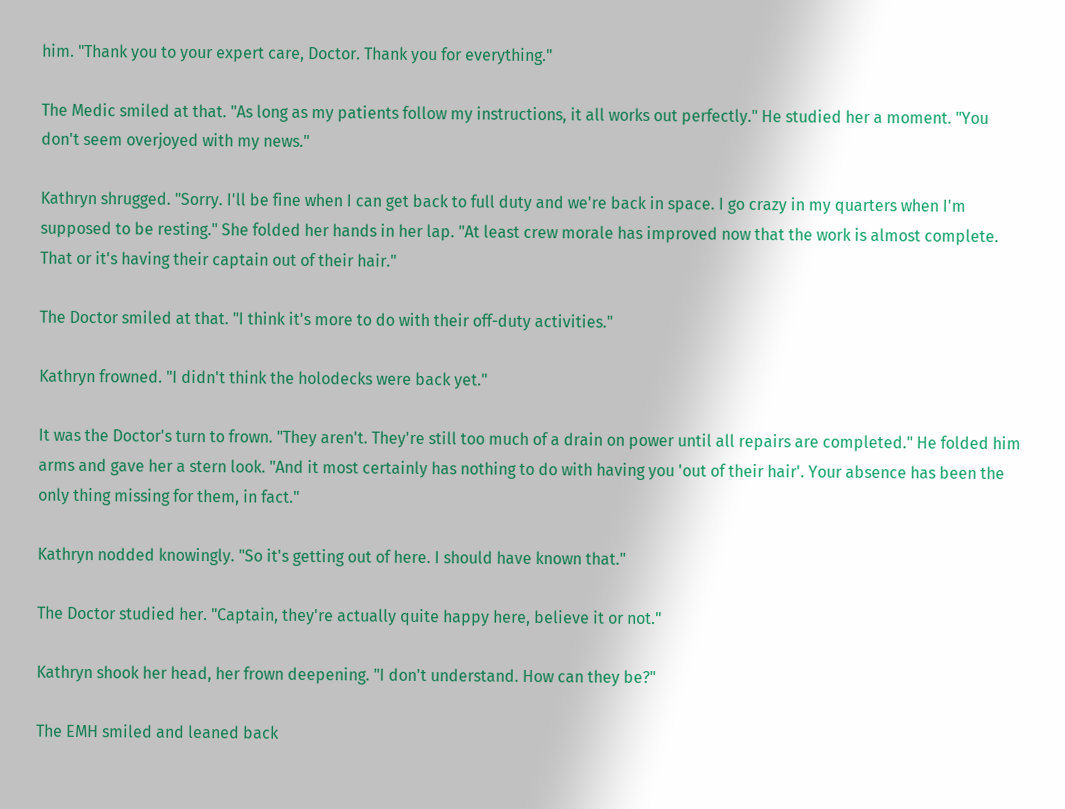him. "Thank you to your expert care, Doctor. Thank you for everything."

The Medic smiled at that. "As long as my patients follow my instructions, it all works out perfectly." He studied her a moment. "You don't seem overjoyed with my news."

Kathryn shrugged. "Sorry. I'll be fine when I can get back to full duty and we're back in space. I go crazy in my quarters when I'm supposed to be resting." She folded her hands in her lap. "At least crew morale has improved now that the work is almost complete. That or it's having their captain out of their hair."

The Doctor smiled at that. "I think it's more to do with their off-duty activities."

Kathryn frowned. "I didn't think the holodecks were back yet."

It was the Doctor's turn to frown. "They aren't. They're still too much of a drain on power until all repairs are completed." He folded him arms and gave her a stern look. "And it most certainly has nothing to do with having you 'out of their hair'. Your absence has been the only thing missing for them, in fact."

Kathryn nodded knowingly. "So it's getting out of here. I should have known that."

The Doctor studied her. "Captain, they're actually quite happy here, believe it or not."

Kathryn shook her head, her frown deepening. "I don't understand. How can they be?"

The EMH smiled and leaned back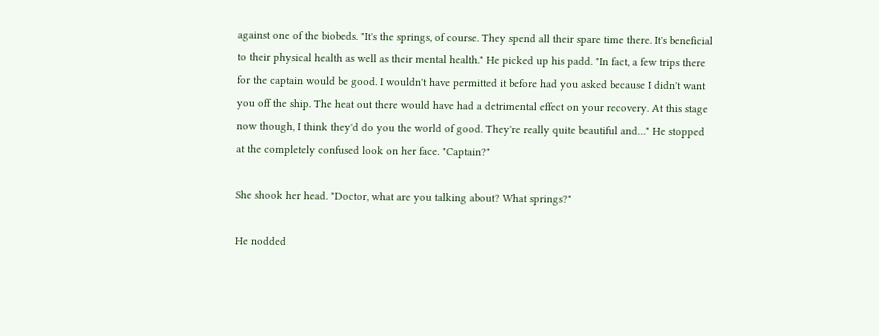against one of the biobeds. "It's the springs, of course. They spend all their spare time there. It's beneficial to their physical health as well as their mental health." He picked up his padd. "In fact, a few trips there for the captain would be good. I wouldn't have permitted it before had you asked because I didn't want you off the ship. The heat out there would have had a detrimental effect on your recovery. At this stage now though, I think they'd do you the world of good. They're really quite beautiful and…" He stopped at the completely confused look on her face. "Captain?"

She shook her head. "Doctor, what are you talking about? What springs?"

He nodded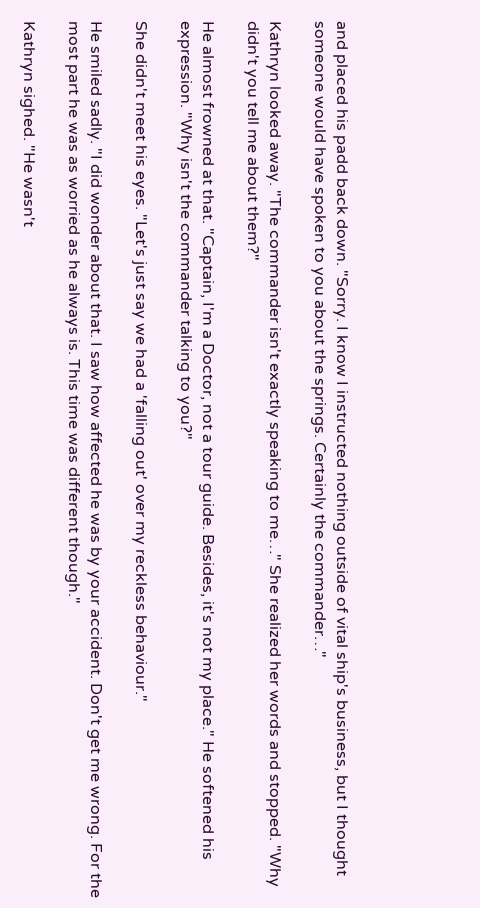and placed his padd back down. "Sorry. I know I instructed nothing outside of vital ship's business, but I thought someone would have spoken to you about the springs. Certainly the commander…"

Kathryn looked away. "The commander isn't exactly speaking to me…" She realized her words and stopped. "Why didn't you tell me about them?"

He almost frowned at that. "Captain, I'm a Doctor, not a tour guide. Besides, it's not my place." He softened his expression. "Why isn't the commander talking to you?"

She didn't meet his eyes. "Let's just say we had a 'falling out' over my reckless behaviour."

He smiled sadly. "I did wonder about that. I saw how affected he was by your accident. Don't get me wrong. For the most part he was as worried as he always is. This time was different though."

Kathryn sighed. "He wasn't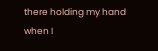there holding my hand when I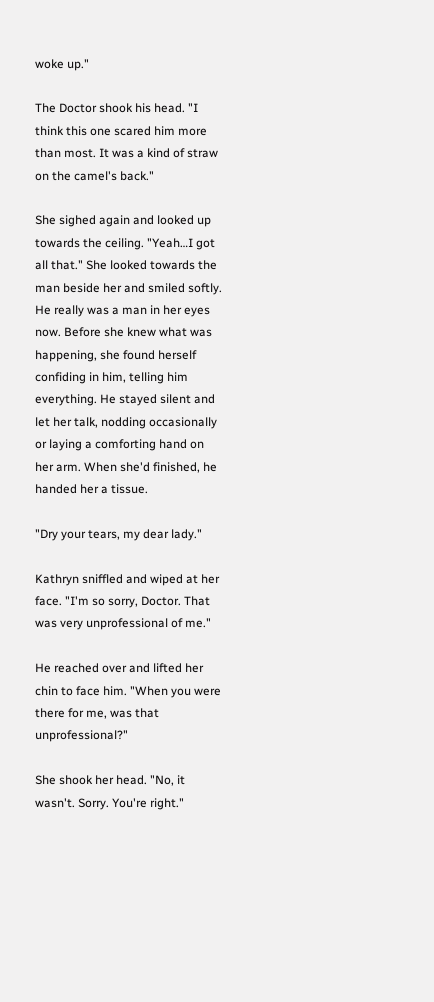woke up."

The Doctor shook his head. "I think this one scared him more than most. It was a kind of straw on the camel's back."

She sighed again and looked up towards the ceiling. "Yeah…I got all that." She looked towards the man beside her and smiled softly. He really was a man in her eyes now. Before she knew what was happening, she found herself confiding in him, telling him everything. He stayed silent and let her talk, nodding occasionally or laying a comforting hand on her arm. When she'd finished, he handed her a tissue.

"Dry your tears, my dear lady."

Kathryn sniffled and wiped at her face. "I'm so sorry, Doctor. That was very unprofessional of me."

He reached over and lifted her chin to face him. "When you were there for me, was that unprofessional?"

She shook her head. "No, it wasn't. Sorry. You're right."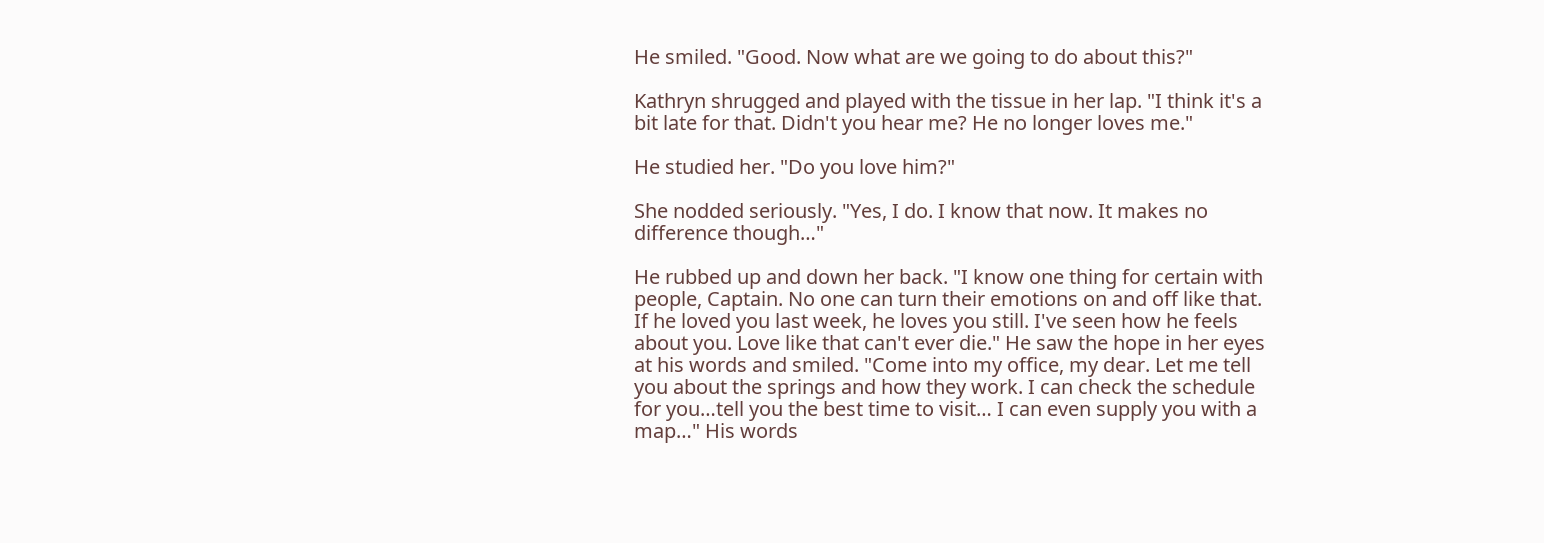He smiled. "Good. Now what are we going to do about this?"

Kathryn shrugged and played with the tissue in her lap. "I think it's a bit late for that. Didn't you hear me? He no longer loves me."

He studied her. "Do you love him?"

She nodded seriously. "Yes, I do. I know that now. It makes no difference though…"

He rubbed up and down her back. "I know one thing for certain with people, Captain. No one can turn their emotions on and off like that. If he loved you last week, he loves you still. I've seen how he feels about you. Love like that can't ever die." He saw the hope in her eyes at his words and smiled. "Come into my office, my dear. Let me tell you about the springs and how they work. I can check the schedule for you…tell you the best time to visit… I can even supply you with a map…" His words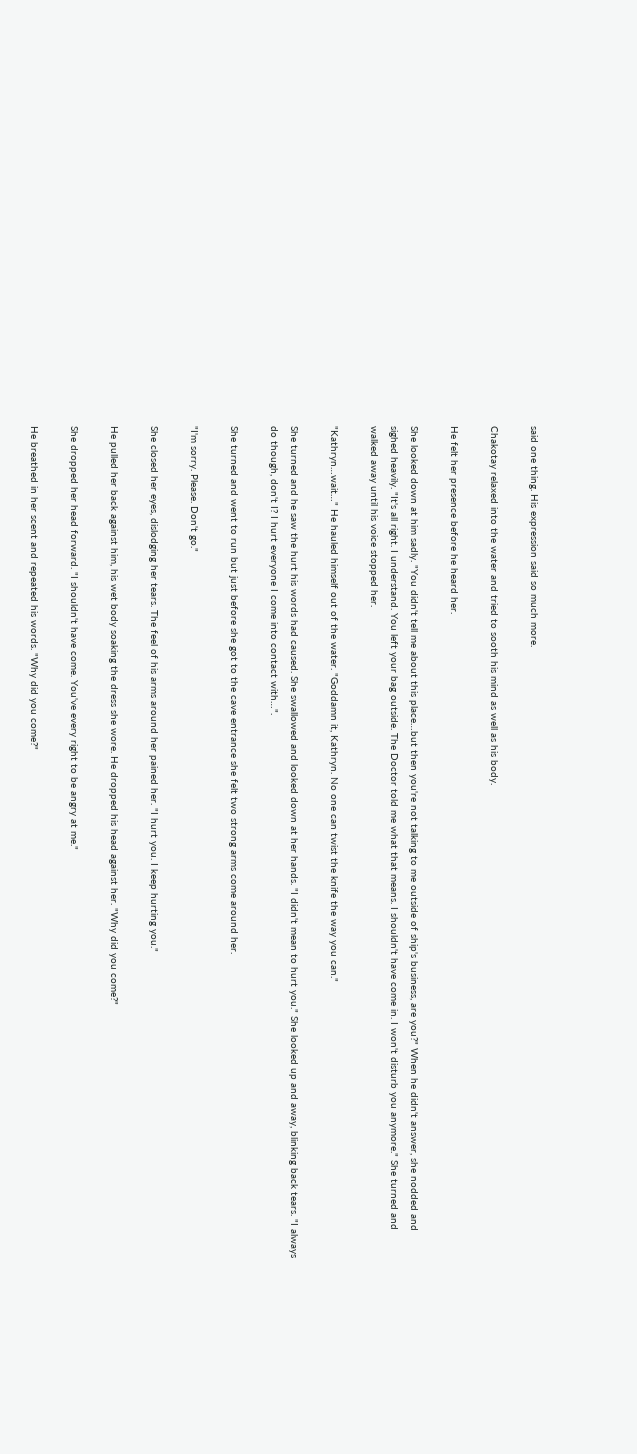said one thing. His expression said so much more.

Chakotay relaxed into the water and tried to sooth his mind as well as his body.

He felt her presence before he heard her.

She looked down at him sadly. "You didn't tell me about this place…but then you're not talking to me outside of ship's business, are you?" When he didn't answer, she nodded and sighed heavily. "It's all right. I understand. You left your bag outside. The Doctor told me what that means. I shouldn't have come in. I won't disturb you anymore." She turned and walked away until his voice stopped her.

"Kathryn…wait…" He hauled himself out of the water. "Goddamn it, Kathryn. No one can twist the knife the way you can."

She turned and he saw the hurt his words had caused. She swallowed and looked down at her hands. "I didn't mean to hurt you." She looked up and away, blinking back tears. "I always do though, don't I? I hurt everyone I come into contact with…".

She turned and went to run but just before she got to the cave entrance she felt two strong arms come around her.

"I'm sorry. Please. Don't go."

She closed her eyes, dislodging her tears. The feel of his arms around her pained her. "I hurt you. I keep hurting you."

He pulled her back against him, his wet body soaking the dress she wore. He dropped his head against her. "Why did you come?"

She dropped her head forward. "I shouldn't have come. You've every right to be angry at me."

He breathed in her scent and repeated his words. "Why did you come?"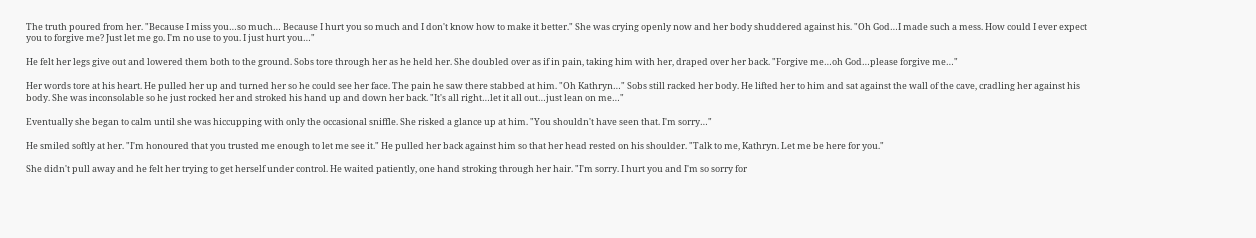The truth poured from her. "Because I miss you…so much… Because I hurt you so much and I don't know how to make it better." She was crying openly now and her body shuddered against his. "Oh God…I made such a mess. How could I ever expect you to forgive me? Just let me go. I'm no use to you. I just hurt you…"

He felt her legs give out and lowered them both to the ground. Sobs tore through her as he held her. She doubled over as if in pain, taking him with her, draped over her back. "Forgive me…oh God…please forgive me…"

Her words tore at his heart. He pulled her up and turned her so he could see her face. The pain he saw there stabbed at him. "Oh Kathryn…" Sobs still racked her body. He lifted her to him and sat against the wall of the cave, cradling her against his body. She was inconsolable so he just rocked her and stroked his hand up and down her back. "It's all right…let it all out…just lean on me…"

Eventually she began to calm until she was hiccupping with only the occasional sniffle. She risked a glance up at him. "You shouldn't have seen that. I'm sorry…"

He smiled softly at her. "I'm honoured that you trusted me enough to let me see it." He pulled her back against him so that her head rested on his shoulder. "Talk to me, Kathryn. Let me be here for you."

She didn't pull away and he felt her trying to get herself under control. He waited patiently, one hand stroking through her hair. "I'm sorry. I hurt you and I'm so sorry for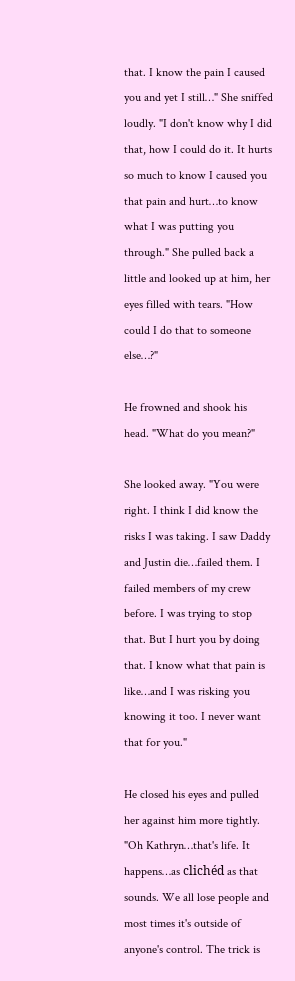that. I know the pain I caused you and yet I still…" She sniffed loudly. "I don't know why I did that, how I could do it. It hurts so much to know I caused you that pain and hurt…to know what I was putting you through." She pulled back a little and looked up at him, her eyes filled with tears. "How could I do that to someone else…?"

He frowned and shook his head. "What do you mean?"

She looked away. "You were right. I think I did know the risks I was taking. I saw Daddy and Justin die…failed them. I failed members of my crew before. I was trying to stop that. But I hurt you by doing that. I know what that pain is like…and I was risking you knowing it too. I never want that for you."

He closed his eyes and pulled her against him more tightly. "Oh Kathryn…that's life. It happens…as clichéd as that sounds. We all lose people and most times it's outside of anyone's control. The trick is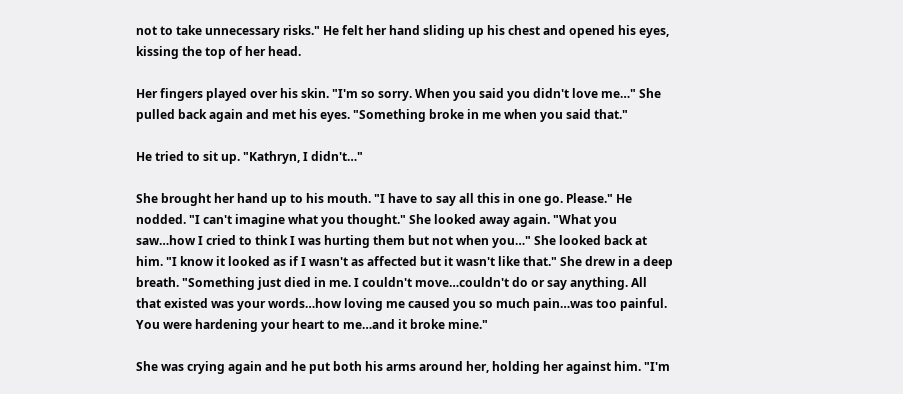not to take unnecessary risks." He felt her hand sliding up his chest and opened his eyes, kissing the top of her head.

Her fingers played over his skin. "I'm so sorry. When you said you didn't love me…" She pulled back again and met his eyes. "Something broke in me when you said that."

He tried to sit up. "Kathryn, I didn't…"

She brought her hand up to his mouth. "I have to say all this in one go. Please." He nodded. "I can't imagine what you thought." She looked away again. "What you saw…how I cried to think I was hurting them but not when you…" She looked back at him. "I know it looked as if I wasn't as affected but it wasn't like that." She drew in a deep breath. "Something just died in me. I couldn't move…couldn't do or say anything. All that existed was your words…how loving me caused you so much pain…was too painful. You were hardening your heart to me…and it broke mine."

She was crying again and he put both his arms around her, holding her against him. "I'm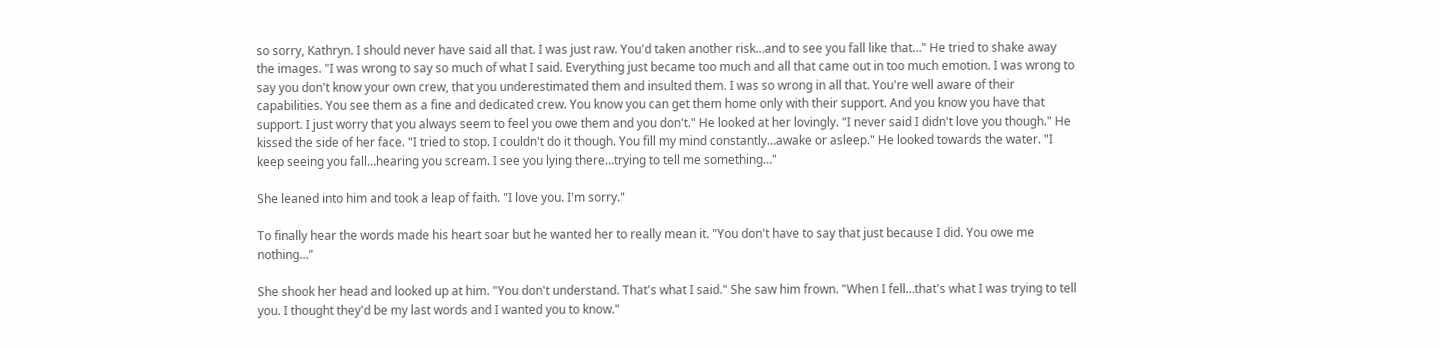so sorry, Kathryn. I should never have said all that. I was just raw. You'd taken another risk…and to see you fall like that…" He tried to shake away the images. "I was wrong to say so much of what I said. Everything just became too much and all that came out in too much emotion. I was wrong to say you don't know your own crew, that you underestimated them and insulted them. I was so wrong in all that. You're well aware of their capabilities. You see them as a fine and dedicated crew. You know you can get them home only with their support. And you know you have that support. I just worry that you always seem to feel you owe them and you don't." He looked at her lovingly. "I never said I didn't love you though." He kissed the side of her face. "I tried to stop. I couldn't do it though. You fill my mind constantly…awake or asleep." He looked towards the water. "I keep seeing you fall…hearing you scream. I see you lying there…trying to tell me something…"

She leaned into him and took a leap of faith. "I love you. I'm sorry."

To finally hear the words made his heart soar but he wanted her to really mean it. "You don't have to say that just because I did. You owe me nothing…"

She shook her head and looked up at him. "You don't understand. That's what I said." She saw him frown. "When I fell…that's what I was trying to tell you. I thought they'd be my last words and I wanted you to know."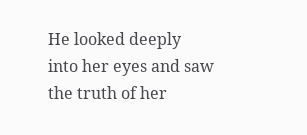He looked deeply into her eyes and saw the truth of her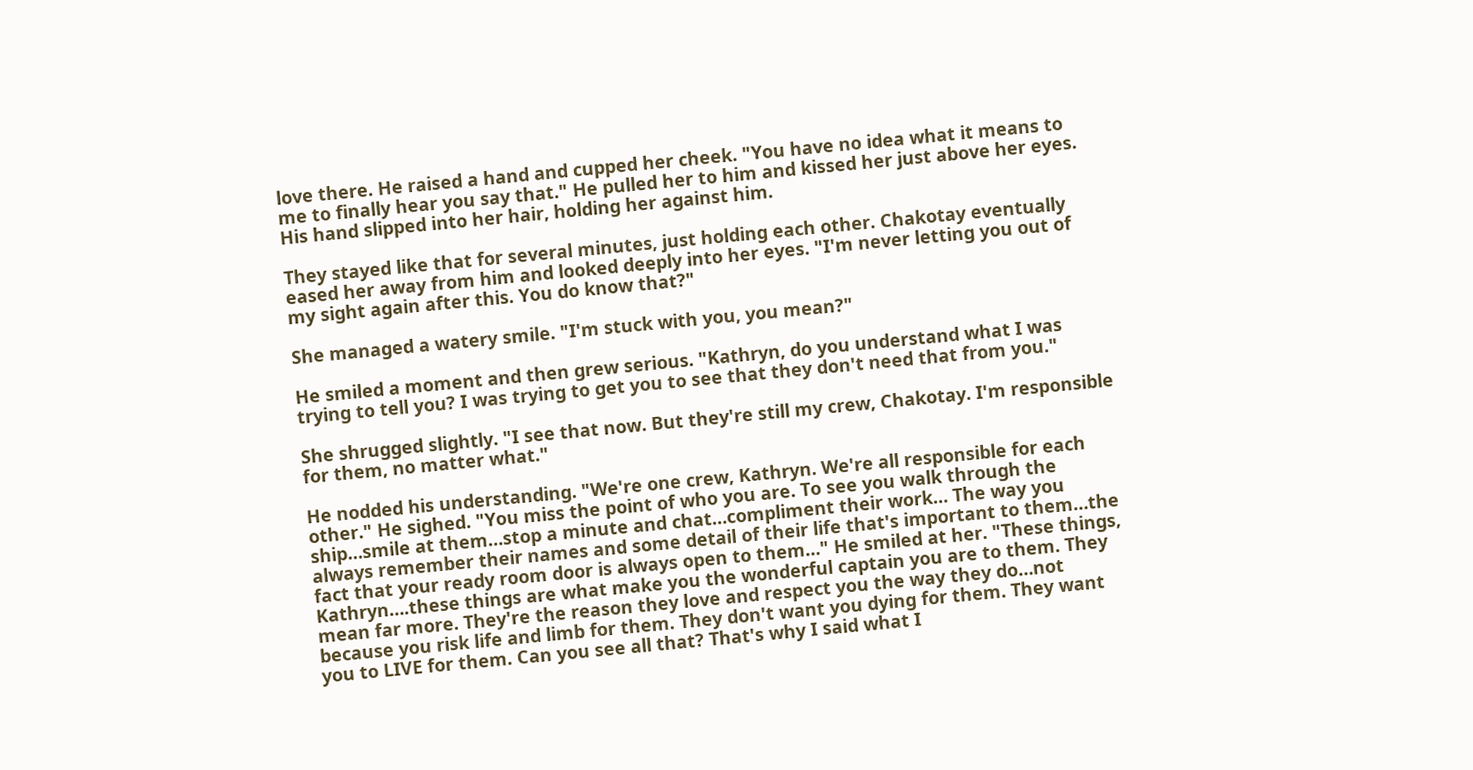love there. He raised a hand and cupped her cheek. "You have no idea what it means to me to finally hear you say that." He pulled her to him and kissed her just above her eyes. His hand slipped into her hair, holding her against him.

They stayed like that for several minutes, just holding each other. Chakotay eventually eased her away from him and looked deeply into her eyes. "I'm never letting you out of my sight again after this. You do know that?"

She managed a watery smile. "I'm stuck with you, you mean?"

He smiled a moment and then grew serious. "Kathryn, do you understand what I was trying to tell you? I was trying to get you to see that they don't need that from you."

She shrugged slightly. "I see that now. But they're still my crew, Chakotay. I'm responsible for them, no matter what."

He nodded his understanding. "We're one crew, Kathryn. We're all responsible for each other." He sighed. "You miss the point of who you are. To see you walk through the ship…smile at them…stop a minute and chat…compliment their work… The way you always remember their names and some detail of their life that's important to them…the fact that your ready room door is always open to them…" He smiled at her. "These things, Kathryn….these things are what make you the wonderful captain you are to them. They mean far more. They're the reason they love and respect you the way they do…not because you risk life and limb for them. They don't want you dying for them. They want you to LIVE for them. Can you see all that? That's why I said what I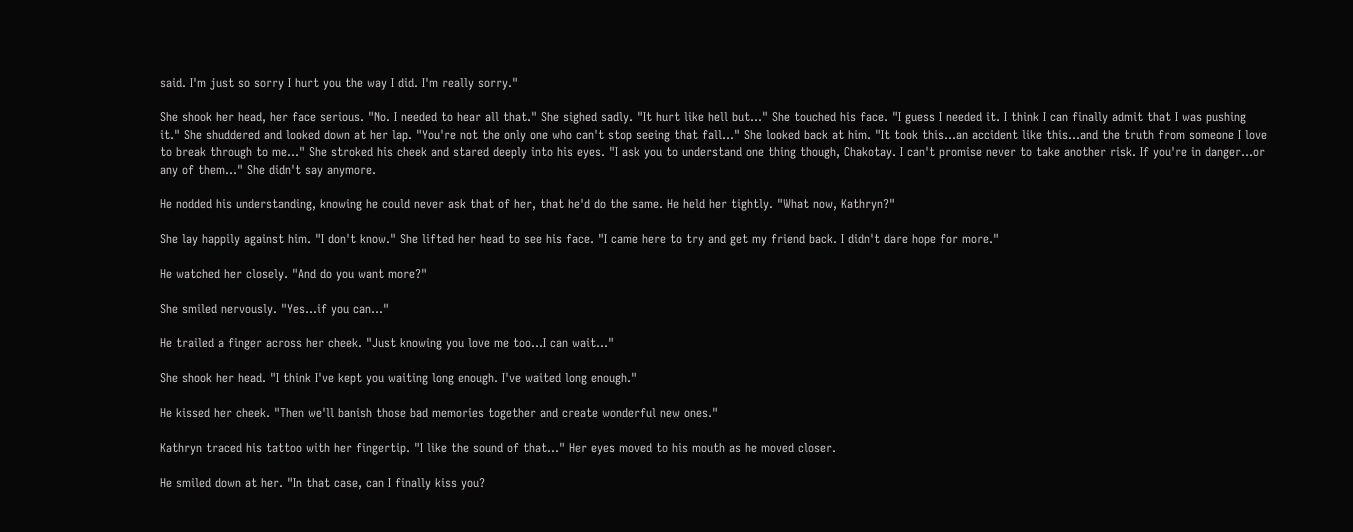said. I'm just so sorry I hurt you the way I did. I'm really sorry."

She shook her head, her face serious. "No. I needed to hear all that." She sighed sadly. "It hurt like hell but…" She touched his face. "I guess I needed it. I think I can finally admit that I was pushing it." She shuddered and looked down at her lap. "You're not the only one who can't stop seeing that fall…" She looked back at him. "It took this…an accident like this…and the truth from someone I love to break through to me…" She stroked his cheek and stared deeply into his eyes. "I ask you to understand one thing though, Chakotay. I can't promise never to take another risk. If you're in danger…or any of them…" She didn't say anymore.

He nodded his understanding, knowing he could never ask that of her, that he'd do the same. He held her tightly. "What now, Kathryn?"

She lay happily against him. "I don't know." She lifted her head to see his face. "I came here to try and get my friend back. I didn't dare hope for more."

He watched her closely. "And do you want more?"

She smiled nervously. "Yes…if you can…"

He trailed a finger across her cheek. "Just knowing you love me too…I can wait…"

She shook her head. "I think I've kept you waiting long enough. I've waited long enough."

He kissed her cheek. "Then we'll banish those bad memories together and create wonderful new ones."

Kathryn traced his tattoo with her fingertip. "I like the sound of that…" Her eyes moved to his mouth as he moved closer.

He smiled down at her. "In that case, can I finally kiss you?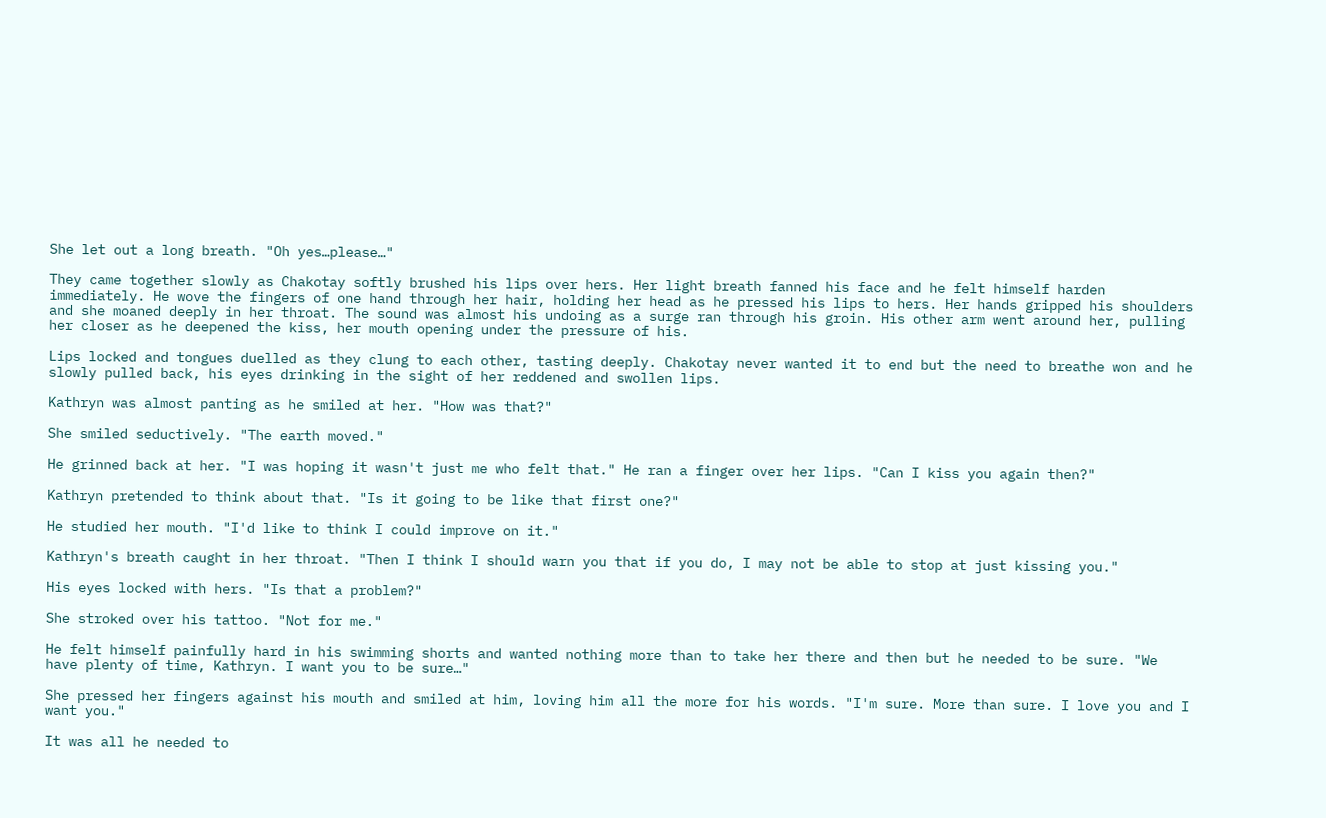She let out a long breath. "Oh yes…please…"

They came together slowly as Chakotay softly brushed his lips over hers. Her light breath fanned his face and he felt himself harden immediately. He wove the fingers of one hand through her hair, holding her head as he pressed his lips to hers. Her hands gripped his shoulders and she moaned deeply in her throat. The sound was almost his undoing as a surge ran through his groin. His other arm went around her, pulling her closer as he deepened the kiss, her mouth opening under the pressure of his.

Lips locked and tongues duelled as they clung to each other, tasting deeply. Chakotay never wanted it to end but the need to breathe won and he slowly pulled back, his eyes drinking in the sight of her reddened and swollen lips.

Kathryn was almost panting as he smiled at her. "How was that?"

She smiled seductively. "The earth moved."

He grinned back at her. "I was hoping it wasn't just me who felt that." He ran a finger over her lips. "Can I kiss you again then?"

Kathryn pretended to think about that. "Is it going to be like that first one?"

He studied her mouth. "I'd like to think I could improve on it."

Kathryn's breath caught in her throat. "Then I think I should warn you that if you do, I may not be able to stop at just kissing you."

His eyes locked with hers. "Is that a problem?"

She stroked over his tattoo. "Not for me."

He felt himself painfully hard in his swimming shorts and wanted nothing more than to take her there and then but he needed to be sure. "We have plenty of time, Kathryn. I want you to be sure…"

She pressed her fingers against his mouth and smiled at him, loving him all the more for his words. "I'm sure. More than sure. I love you and I want you."

It was all he needed to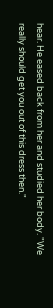hear. He eased back from her and studied her body. "We really should get you out of this dress then."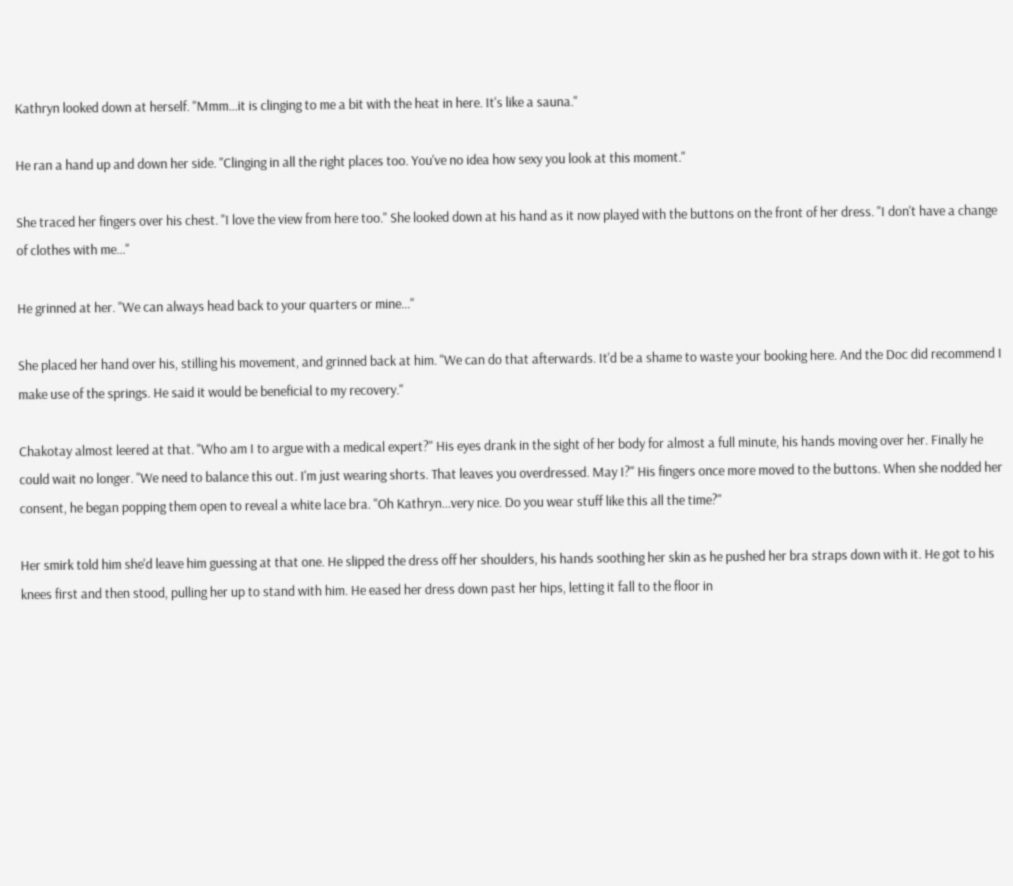Kathryn looked down at herself. "Mmm…it is clinging to me a bit with the heat in here. It's like a sauna."

He ran a hand up and down her side. "Clinging in all the right places too. You've no idea how sexy you look at this moment."

She traced her fingers over his chest. "I love the view from here too." She looked down at his hand as it now played with the buttons on the front of her dress. "I don't have a change of clothes with me…"

He grinned at her. "We can always head back to your quarters or mine…"

She placed her hand over his, stilling his movement, and grinned back at him. "We can do that afterwards. It'd be a shame to waste your booking here. And the Doc did recommend I make use of the springs. He said it would be beneficial to my recovery."

Chakotay almost leered at that. "Who am I to argue with a medical expert?" His eyes drank in the sight of her body for almost a full minute, his hands moving over her. Finally he could wait no longer. "We need to balance this out. I'm just wearing shorts. That leaves you overdressed. May I?" His fingers once more moved to the buttons. When she nodded her consent, he began popping them open to reveal a white lace bra. "Oh Kathryn…very nice. Do you wear stuff like this all the time?"

Her smirk told him she'd leave him guessing at that one. He slipped the dress off her shoulders, his hands soothing her skin as he pushed her bra straps down with it. He got to his knees first and then stood, pulling her up to stand with him. He eased her dress down past her hips, letting it fall to the floor in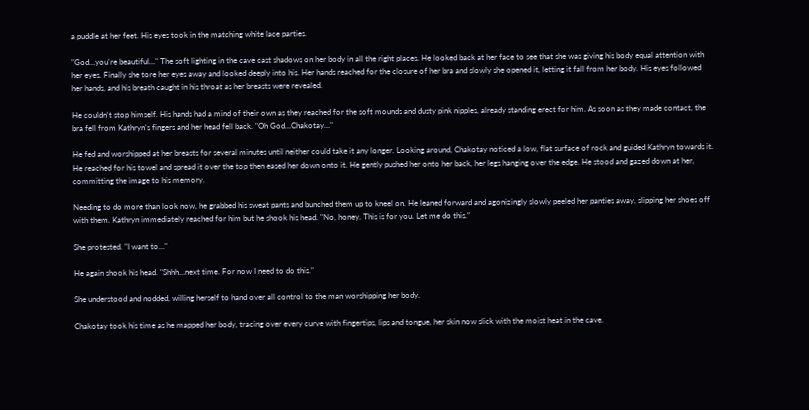a puddle at her feet. His eyes took in the matching white lace parties.

"God…you're beautiful…" The soft lighting in the cave cast shadows on her body in all the right places. He looked back at her face to see that she was giving his body equal attention with her eyes. Finally she tore her eyes away and looked deeply into his. Her hands reached for the closure of her bra and slowly she opened it, letting it fall from her body. His eyes followed her hands, and his breath caught in his throat as her breasts were revealed.

He couldn't stop himself. His hands had a mind of their own as they reached for the soft mounds and dusty pink nipples, already standing erect for him. As soon as they made contact, the bra fell from Kathryn's fingers and her head fell back. "Oh God…Chakotay…"

He fed and worshipped at her breasts for several minutes until neither could take it any longer. Looking around, Chakotay noticed a low, flat surface of rock and guided Kathryn towards it. He reached for his towel and spread it over the top then eased her down onto it. He gently pushed her onto her back, her legs hanging over the edge. He stood and gazed down at her, committing the image to his memory.

Needing to do more than look now, he grabbed his sweat pants and bunched them up to kneel on. He leaned forward and agonizingly slowly peeled her panties away, slipping her shoes off with them. Kathryn immediately reached for him but he shook his head. "No, honey. This is for you. Let me do this."

She protested. "I want to…"

He again shook his head. "Shhh…next time. For now I need to do this."

She understood and nodded, willing herself to hand over all control to the man worshipping her body.

Chakotay took his time as he mapped her body, tracing over every curve with fingertips, lips and tongue, her skin now slick with the moist heat in the cave.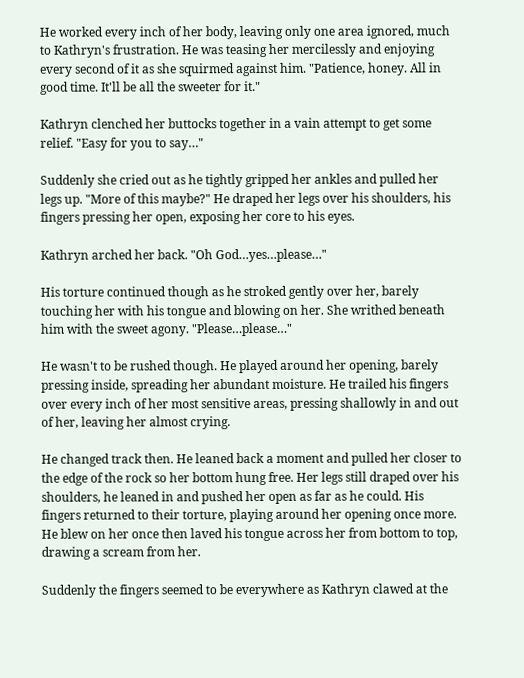He worked every inch of her body, leaving only one area ignored, much to Kathryn's frustration. He was teasing her mercilessly and enjoying every second of it as she squirmed against him. "Patience, honey. All in good time. It'll be all the sweeter for it."

Kathryn clenched her buttocks together in a vain attempt to get some relief. "Easy for you to say…"

Suddenly she cried out as he tightly gripped her ankles and pulled her legs up. "More of this maybe?" He draped her legs over his shoulders, his fingers pressing her open, exposing her core to his eyes.

Kathryn arched her back. "Oh God…yes…please…"

His torture continued though as he stroked gently over her, barely touching her with his tongue and blowing on her. She writhed beneath him with the sweet agony. "Please…please…"

He wasn't to be rushed though. He played around her opening, barely pressing inside, spreading her abundant moisture. He trailed his fingers over every inch of her most sensitive areas, pressing shallowly in and out of her, leaving her almost crying.

He changed track then. He leaned back a moment and pulled her closer to the edge of the rock so her bottom hung free. Her legs still draped over his shoulders, he leaned in and pushed her open as far as he could. His fingers returned to their torture, playing around her opening once more. He blew on her once then laved his tongue across her from bottom to top, drawing a scream from her.

Suddenly the fingers seemed to be everywhere as Kathryn clawed at the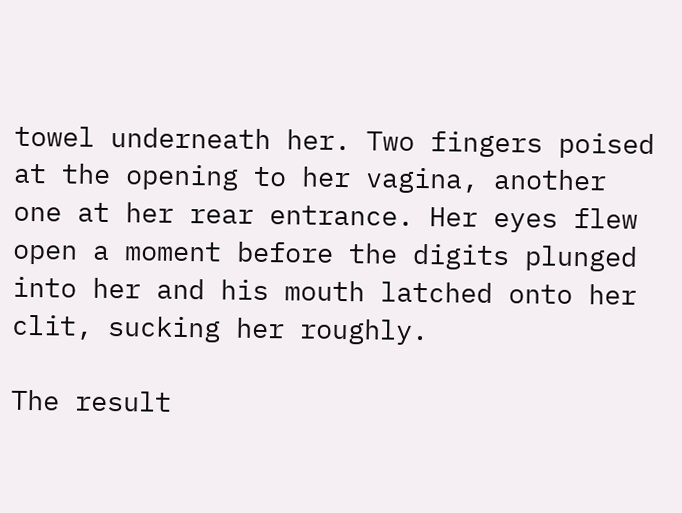towel underneath her. Two fingers poised at the opening to her vagina, another one at her rear entrance. Her eyes flew open a moment before the digits plunged into her and his mouth latched onto her clit, sucking her roughly.

The result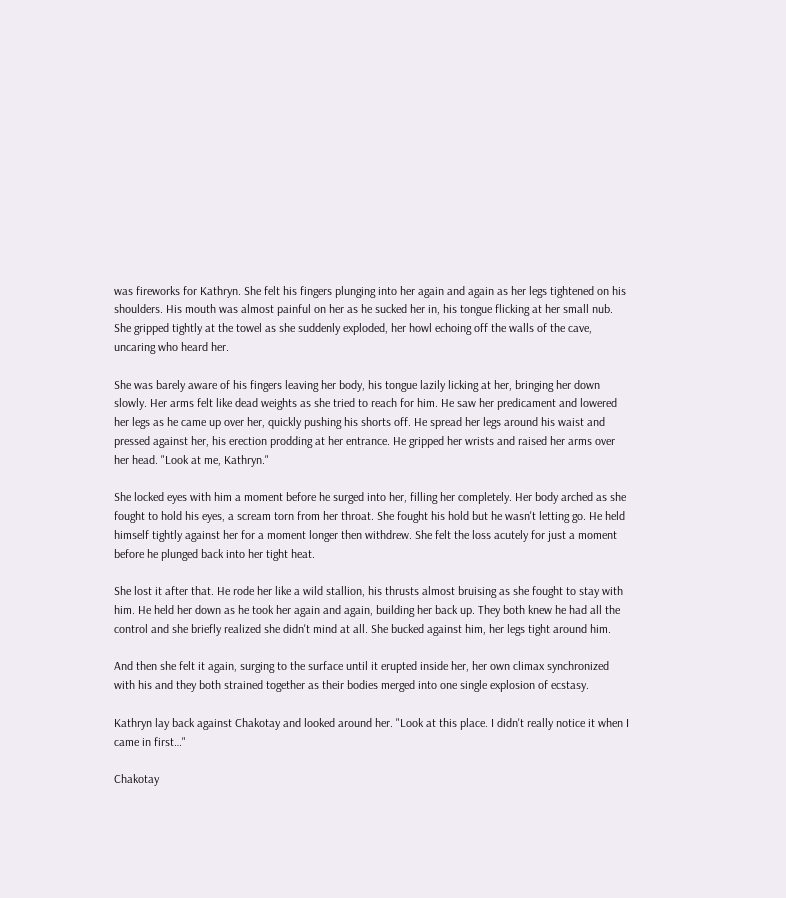was fireworks for Kathryn. She felt his fingers plunging into her again and again as her legs tightened on his shoulders. His mouth was almost painful on her as he sucked her in, his tongue flicking at her small nub. She gripped tightly at the towel as she suddenly exploded, her howl echoing off the walls of the cave, uncaring who heard her.

She was barely aware of his fingers leaving her body, his tongue lazily licking at her, bringing her down slowly. Her arms felt like dead weights as she tried to reach for him. He saw her predicament and lowered her legs as he came up over her, quickly pushing his shorts off. He spread her legs around his waist and pressed against her, his erection prodding at her entrance. He gripped her wrists and raised her arms over her head. "Look at me, Kathryn."

She locked eyes with him a moment before he surged into her, filling her completely. Her body arched as she fought to hold his eyes, a scream torn from her throat. She fought his hold but he wasn't letting go. He held himself tightly against her for a moment longer then withdrew. She felt the loss acutely for just a moment before he plunged back into her tight heat.

She lost it after that. He rode her like a wild stallion, his thrusts almost bruising as she fought to stay with him. He held her down as he took her again and again, building her back up. They both knew he had all the control and she briefly realized she didn't mind at all. She bucked against him, her legs tight around him.

And then she felt it again, surging to the surface until it erupted inside her, her own climax synchronized with his and they both strained together as their bodies merged into one single explosion of ecstasy.

Kathryn lay back against Chakotay and looked around her. "Look at this place. I didn't really notice it when I came in first…"

Chakotay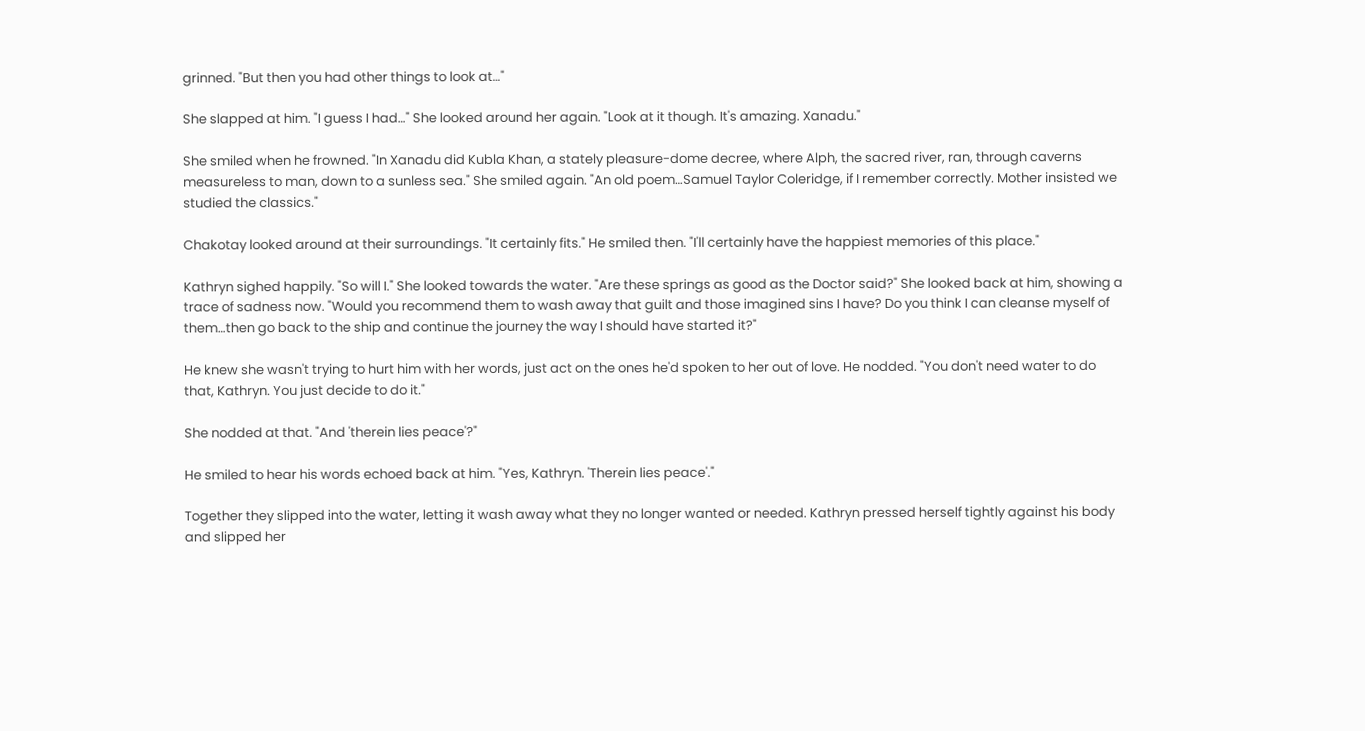grinned. "But then you had other things to look at…"

She slapped at him. "I guess I had…" She looked around her again. "Look at it though. It's amazing. Xanadu."

She smiled when he frowned. "In Xanadu did Kubla Khan, a stately pleasure-dome decree, where Alph, the sacred river, ran, through caverns measureless to man, down to a sunless sea." She smiled again. "An old poem…Samuel Taylor Coleridge, if I remember correctly. Mother insisted we studied the classics."

Chakotay looked around at their surroundings. "It certainly fits." He smiled then. "I'll certainly have the happiest memories of this place."

Kathryn sighed happily. "So will I." She looked towards the water. "Are these springs as good as the Doctor said?" She looked back at him, showing a trace of sadness now. "Would you recommend them to wash away that guilt and those imagined sins I have? Do you think I can cleanse myself of them…then go back to the ship and continue the journey the way I should have started it?"

He knew she wasn't trying to hurt him with her words, just act on the ones he'd spoken to her out of love. He nodded. "You don't need water to do that, Kathryn. You just decide to do it."

She nodded at that. "And 'therein lies peace'?"

He smiled to hear his words echoed back at him. "Yes, Kathryn. 'Therein lies peace'."

Together they slipped into the water, letting it wash away what they no longer wanted or needed. Kathryn pressed herself tightly against his body and slipped her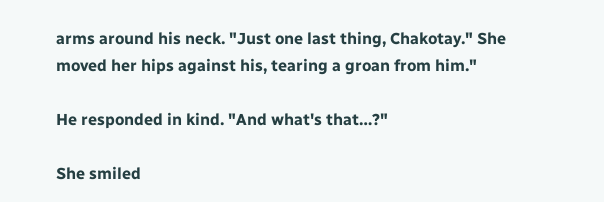arms around his neck. "Just one last thing, Chakotay." She moved her hips against his, tearing a groan from him."

He responded in kind. "And what's that…?"

She smiled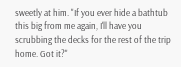sweetly at him. "If you ever hide a bathtub this big from me again, I'll have you scrubbing the decks for the rest of the trip home. Got it?"